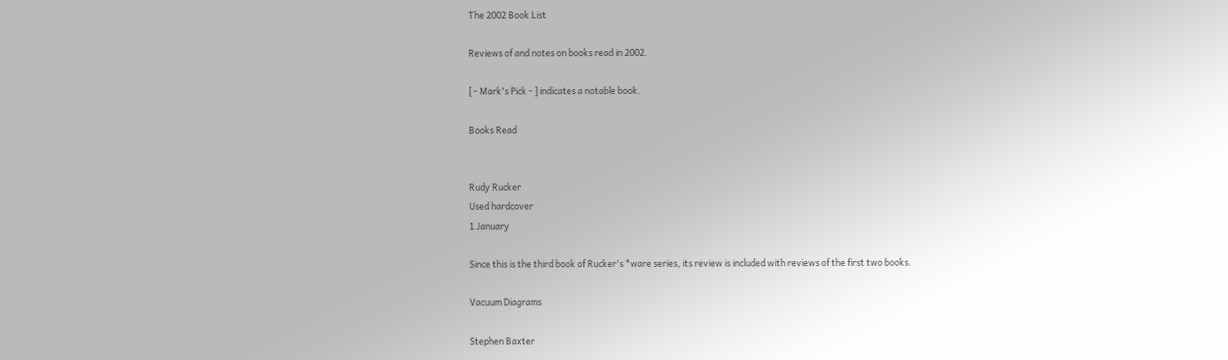The 2002 Book List

Reviews of and notes on books read in 2002.

[ - Mark's Pick - ] indicates a notable book.

Books Read


Rudy Rucker
Used hardcover
1 January

Since this is the third book of Rucker's *ware series, its review is included with reviews of the first two books.

Vacuum Diagrams

Stephen Baxter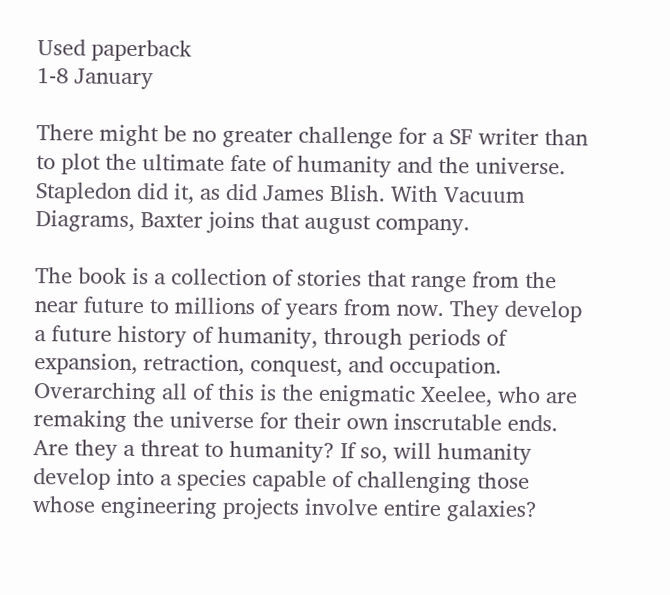Used paperback
1-8 January

There might be no greater challenge for a SF writer than to plot the ultimate fate of humanity and the universe. Stapledon did it, as did James Blish. With Vacuum Diagrams, Baxter joins that august company.

The book is a collection of stories that range from the near future to millions of years from now. They develop a future history of humanity, through periods of expansion, retraction, conquest, and occupation. Overarching all of this is the enigmatic Xeelee, who are remaking the universe for their own inscrutable ends. Are they a threat to humanity? If so, will humanity develop into a species capable of challenging those whose engineering projects involve entire galaxies?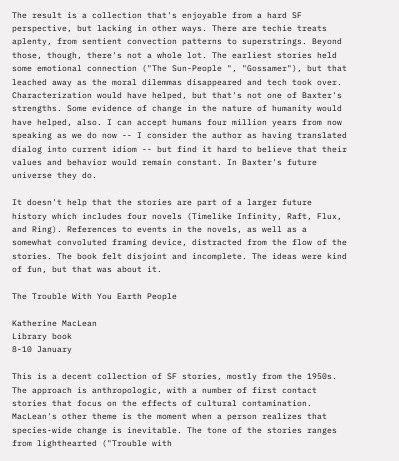The result is a collection that's enjoyable from a hard SF perspective, but lacking in other ways. There are techie treats aplenty, from sentient convection patterns to superstrings. Beyond those, though, there's not a whole lot. The earliest stories held some emotional connection ("The Sun-People ", "Gossamer"), but that leached away as the moral dilemmas disappeared and tech took over. Characterization would have helped, but that's not one of Baxter's strengths. Some evidence of change in the nature of humanity would have helped, also. I can accept humans four million years from now speaking as we do now -- I consider the author as having translated dialog into current idiom -- but find it hard to believe that their values and behavior would remain constant. In Baxter's future universe they do.

It doesn't help that the stories are part of a larger future history which includes four novels (Timelike Infinity, Raft, Flux, and Ring). References to events in the novels, as well as a somewhat convoluted framing device, distracted from the flow of the stories. The book felt disjoint and incomplete. The ideas were kind of fun, but that was about it.

The Trouble With You Earth People

Katherine MacLean
Library book
8-10 January

This is a decent collection of SF stories, mostly from the 1950s. The approach is anthropologic, with a number of first contact stories that focus on the effects of cultural contamination. MacLean's other theme is the moment when a person realizes that species-wide change is inevitable. The tone of the stories ranges from lighthearted ("Trouble with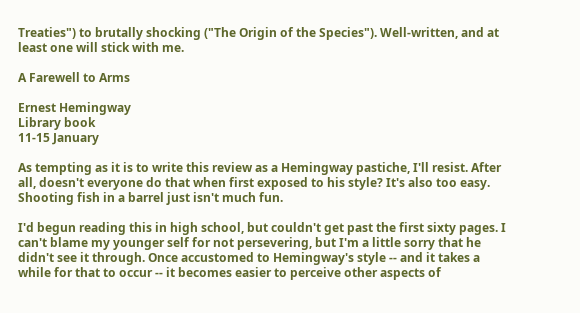Treaties") to brutally shocking ("The Origin of the Species"). Well-written, and at least one will stick with me.

A Farewell to Arms

Ernest Hemingway
Library book
11-15 January

As tempting as it is to write this review as a Hemingway pastiche, I'll resist. After all, doesn't everyone do that when first exposed to his style? It's also too easy. Shooting fish in a barrel just isn't much fun.

I'd begun reading this in high school, but couldn't get past the first sixty pages. I can't blame my younger self for not persevering, but I'm a little sorry that he didn't see it through. Once accustomed to Hemingway's style -- and it takes a while for that to occur -- it becomes easier to perceive other aspects of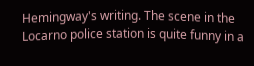Hemingway's writing. The scene in the Locarno police station is quite funny in a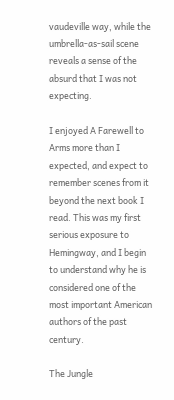vaudeville way, while the umbrella-as-sail scene reveals a sense of the absurd that I was not expecting.

I enjoyed A Farewell to Arms more than I expected, and expect to remember scenes from it beyond the next book I read. This was my first serious exposure to Hemingway, and I begin to understand why he is considered one of the most important American authors of the past century.

The Jungle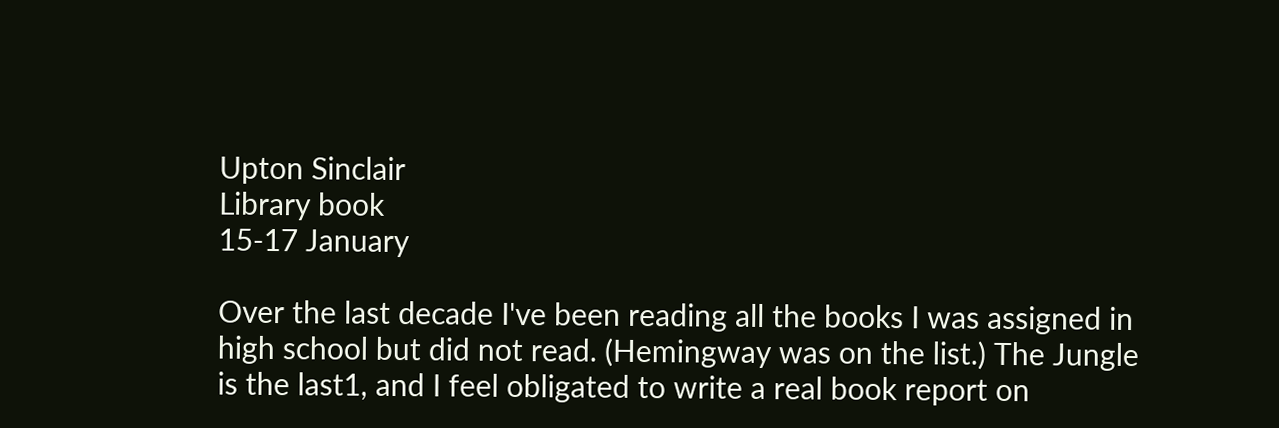Upton Sinclair
Library book
15-17 January

Over the last decade I've been reading all the books I was assigned in high school but did not read. (Hemingway was on the list.) The Jungle is the last1, and I feel obligated to write a real book report on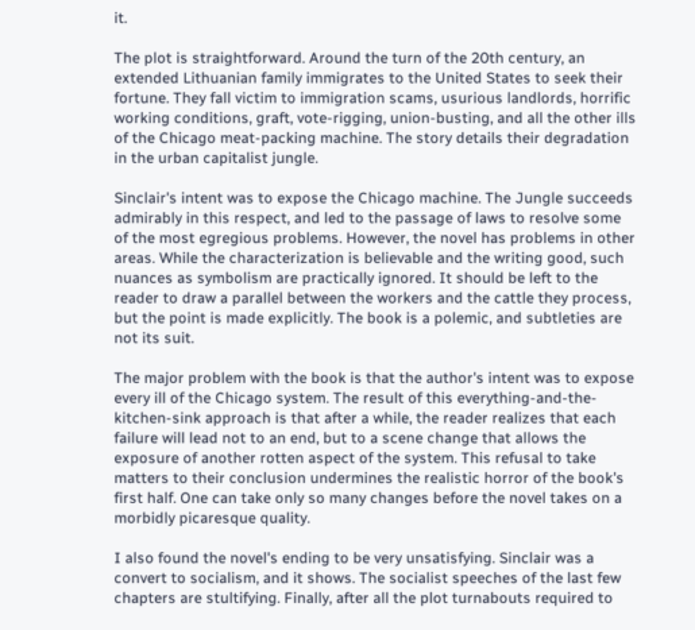it.

The plot is straightforward. Around the turn of the 20th century, an extended Lithuanian family immigrates to the United States to seek their fortune. They fall victim to immigration scams, usurious landlords, horrific working conditions, graft, vote-rigging, union-busting, and all the other ills of the Chicago meat-packing machine. The story details their degradation in the urban capitalist jungle.

Sinclair's intent was to expose the Chicago machine. The Jungle succeeds admirably in this respect, and led to the passage of laws to resolve some of the most egregious problems. However, the novel has problems in other areas. While the characterization is believable and the writing good, such nuances as symbolism are practically ignored. It should be left to the reader to draw a parallel between the workers and the cattle they process, but the point is made explicitly. The book is a polemic, and subtleties are not its suit.

The major problem with the book is that the author's intent was to expose every ill of the Chicago system. The result of this everything-and-the-kitchen-sink approach is that after a while, the reader realizes that each failure will lead not to an end, but to a scene change that allows the exposure of another rotten aspect of the system. This refusal to take matters to their conclusion undermines the realistic horror of the book's first half. One can take only so many changes before the novel takes on a morbidly picaresque quality.

I also found the novel's ending to be very unsatisfying. Sinclair was a convert to socialism, and it shows. The socialist speeches of the last few chapters are stultifying. Finally, after all the plot turnabouts required to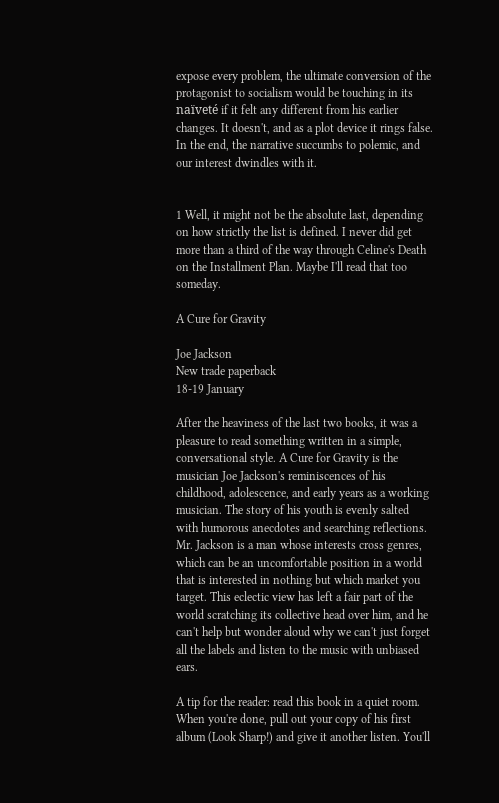expose every problem, the ultimate conversion of the protagonist to socialism would be touching in its naïveté if it felt any different from his earlier changes. It doesn't, and as a plot device it rings false. In the end, the narrative succumbs to polemic, and our interest dwindles with it.


1 Well, it might not be the absolute last, depending on how strictly the list is defined. I never did get more than a third of the way through Celine's Death on the Installment Plan. Maybe I'll read that too someday.

A Cure for Gravity

Joe Jackson
New trade paperback
18-19 January

After the heaviness of the last two books, it was a pleasure to read something written in a simple, conversational style. A Cure for Gravity is the musician Joe Jackson's reminiscences of his childhood, adolescence, and early years as a working musician. The story of his youth is evenly salted with humorous anecdotes and searching reflections. Mr. Jackson is a man whose interests cross genres, which can be an uncomfortable position in a world that is interested in nothing but which market you target. This eclectic view has left a fair part of the world scratching its collective head over him, and he can't help but wonder aloud why we can't just forget all the labels and listen to the music with unbiased ears.

A tip for the reader: read this book in a quiet room. When you're done, pull out your copy of his first album (Look Sharp!) and give it another listen. You'll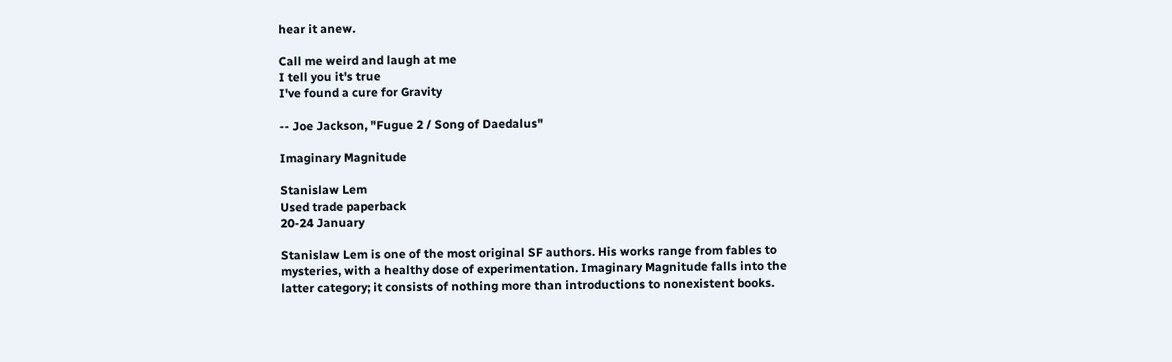hear it anew.

Call me weird and laugh at me
I tell you it's true
I've found a cure for Gravity

-- Joe Jackson, "Fugue 2 / Song of Daedalus"

Imaginary Magnitude

Stanislaw Lem
Used trade paperback
20-24 January

Stanislaw Lem is one of the most original SF authors. His works range from fables to mysteries, with a healthy dose of experimentation. Imaginary Magnitude falls into the latter category; it consists of nothing more than introductions to nonexistent books.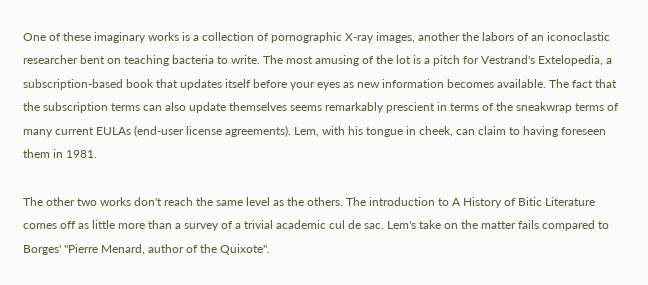One of these imaginary works is a collection of pornographic X-ray images, another the labors of an iconoclastic researcher bent on teaching bacteria to write. The most amusing of the lot is a pitch for Vestrand's Extelopedia, a subscription-based book that updates itself before your eyes as new information becomes available. The fact that the subscription terms can also update themselves seems remarkably prescient in terms of the sneakwrap terms of many current EULAs (end-user license agreements). Lem, with his tongue in cheek, can claim to having foreseen them in 1981.

The other two works don't reach the same level as the others. The introduction to A History of Bitic Literature comes off as little more than a survey of a trivial academic cul de sac. Lem's take on the matter fails compared to Borges' "Pierre Menard, author of the Quixote".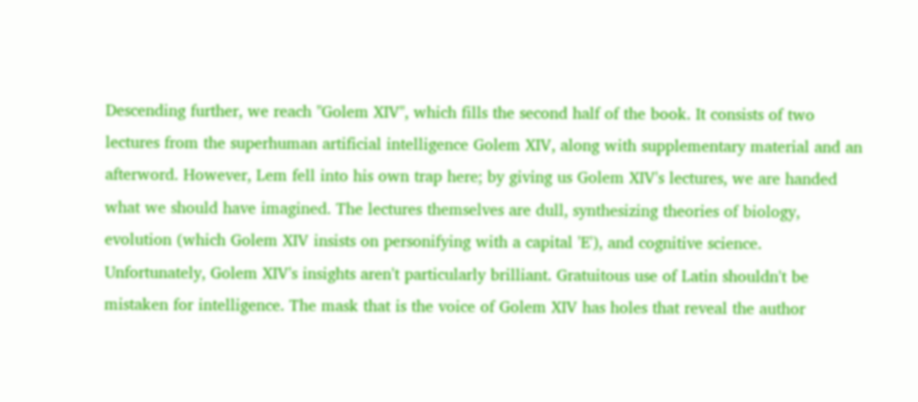Descending further, we reach "Golem XIV", which fills the second half of the book. It consists of two lectures from the superhuman artificial intelligence Golem XIV, along with supplementary material and an afterword. However, Lem fell into his own trap here; by giving us Golem XIV's lectures, we are handed what we should have imagined. The lectures themselves are dull, synthesizing theories of biology, evolution (which Golem XIV insists on personifying with a capital 'E'), and cognitive science. Unfortunately, Golem XIV's insights aren't particularly brilliant. Gratuitous use of Latin shouldn't be mistaken for intelligence. The mask that is the voice of Golem XIV has holes that reveal the author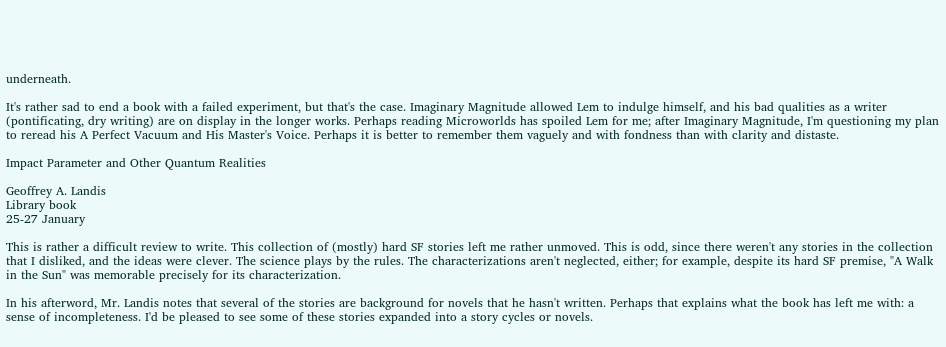underneath.

It's rather sad to end a book with a failed experiment, but that's the case. Imaginary Magnitude allowed Lem to indulge himself, and his bad qualities as a writer (pontificating, dry writing) are on display in the longer works. Perhaps reading Microworlds has spoiled Lem for me; after Imaginary Magnitude, I'm questioning my plan to reread his A Perfect Vacuum and His Master's Voice. Perhaps it is better to remember them vaguely and with fondness than with clarity and distaste.

Impact Parameter and Other Quantum Realities

Geoffrey A. Landis
Library book
25-27 January

This is rather a difficult review to write. This collection of (mostly) hard SF stories left me rather unmoved. This is odd, since there weren't any stories in the collection that I disliked, and the ideas were clever. The science plays by the rules. The characterizations aren't neglected, either; for example, despite its hard SF premise, "A Walk in the Sun" was memorable precisely for its characterization.

In his afterword, Mr. Landis notes that several of the stories are background for novels that he hasn't written. Perhaps that explains what the book has left me with: a sense of incompleteness. I'd be pleased to see some of these stories expanded into a story cycles or novels.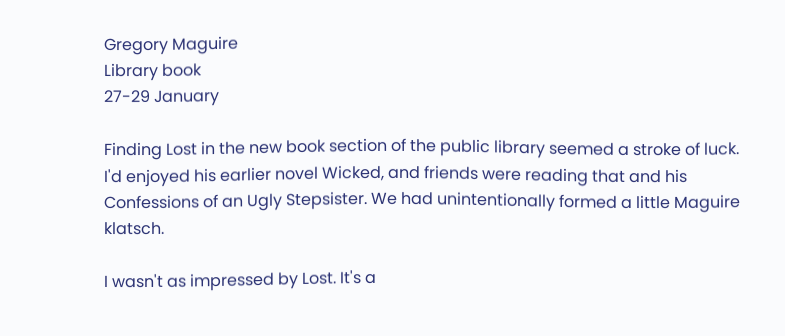Gregory Maguire
Library book
27-29 January

Finding Lost in the new book section of the public library seemed a stroke of luck. I'd enjoyed his earlier novel Wicked, and friends were reading that and his Confessions of an Ugly Stepsister. We had unintentionally formed a little Maguire klatsch.

I wasn't as impressed by Lost. It's a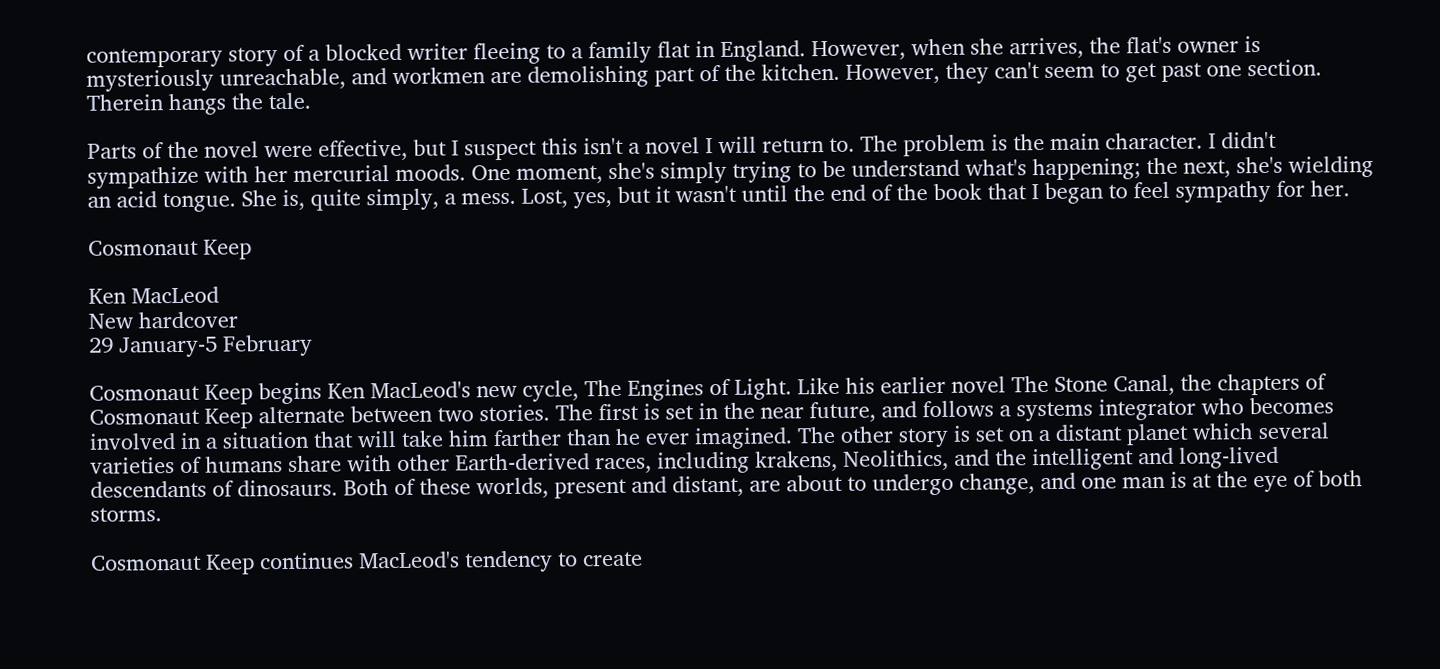contemporary story of a blocked writer fleeing to a family flat in England. However, when she arrives, the flat's owner is mysteriously unreachable, and workmen are demolishing part of the kitchen. However, they can't seem to get past one section. Therein hangs the tale.

Parts of the novel were effective, but I suspect this isn't a novel I will return to. The problem is the main character. I didn't sympathize with her mercurial moods. One moment, she's simply trying to be understand what's happening; the next, she's wielding an acid tongue. She is, quite simply, a mess. Lost, yes, but it wasn't until the end of the book that I began to feel sympathy for her.

Cosmonaut Keep

Ken MacLeod
New hardcover
29 January-5 February

Cosmonaut Keep begins Ken MacLeod's new cycle, The Engines of Light. Like his earlier novel The Stone Canal, the chapters of Cosmonaut Keep alternate between two stories. The first is set in the near future, and follows a systems integrator who becomes involved in a situation that will take him farther than he ever imagined. The other story is set on a distant planet which several varieties of humans share with other Earth-derived races, including krakens, Neolithics, and the intelligent and long-lived descendants of dinosaurs. Both of these worlds, present and distant, are about to undergo change, and one man is at the eye of both storms.

Cosmonaut Keep continues MacLeod's tendency to create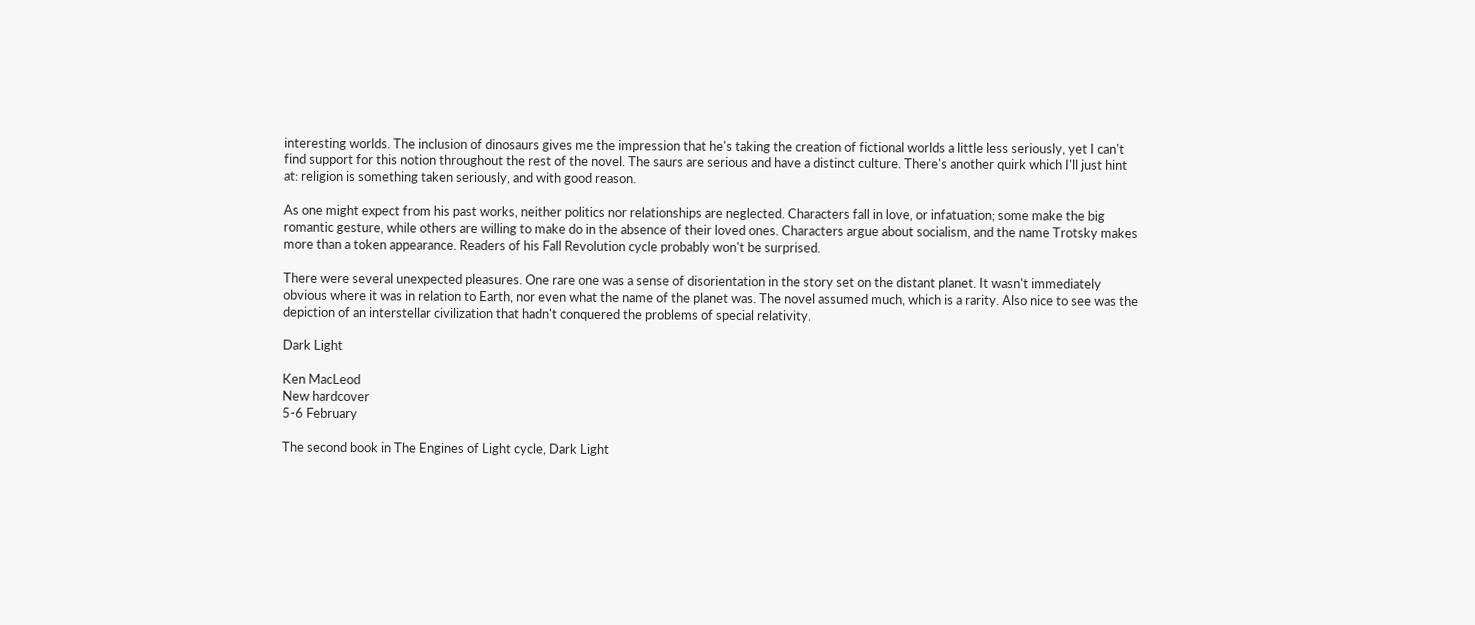interesting worlds. The inclusion of dinosaurs gives me the impression that he's taking the creation of fictional worlds a little less seriously, yet I can't find support for this notion throughout the rest of the novel. The saurs are serious and have a distinct culture. There's another quirk which I'll just hint at: religion is something taken seriously, and with good reason.

As one might expect from his past works, neither politics nor relationships are neglected. Characters fall in love, or infatuation; some make the big romantic gesture, while others are willing to make do in the absence of their loved ones. Characters argue about socialism, and the name Trotsky makes more than a token appearance. Readers of his Fall Revolution cycle probably won't be surprised.

There were several unexpected pleasures. One rare one was a sense of disorientation in the story set on the distant planet. It wasn't immediately obvious where it was in relation to Earth, nor even what the name of the planet was. The novel assumed much, which is a rarity. Also nice to see was the depiction of an interstellar civilization that hadn't conquered the problems of special relativity.

Dark Light

Ken MacLeod
New hardcover
5-6 February

The second book in The Engines of Light cycle, Dark Light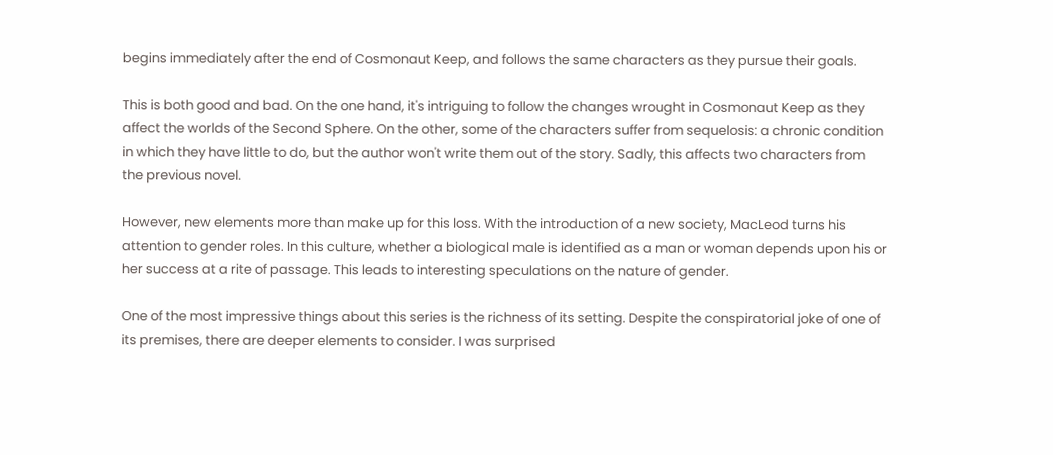begins immediately after the end of Cosmonaut Keep, and follows the same characters as they pursue their goals.

This is both good and bad. On the one hand, it's intriguing to follow the changes wrought in Cosmonaut Keep as they affect the worlds of the Second Sphere. On the other, some of the characters suffer from sequelosis: a chronic condition in which they have little to do, but the author won't write them out of the story. Sadly, this affects two characters from the previous novel.

However, new elements more than make up for this loss. With the introduction of a new society, MacLeod turns his attention to gender roles. In this culture, whether a biological male is identified as a man or woman depends upon his or her success at a rite of passage. This leads to interesting speculations on the nature of gender.

One of the most impressive things about this series is the richness of its setting. Despite the conspiratorial joke of one of its premises, there are deeper elements to consider. I was surprised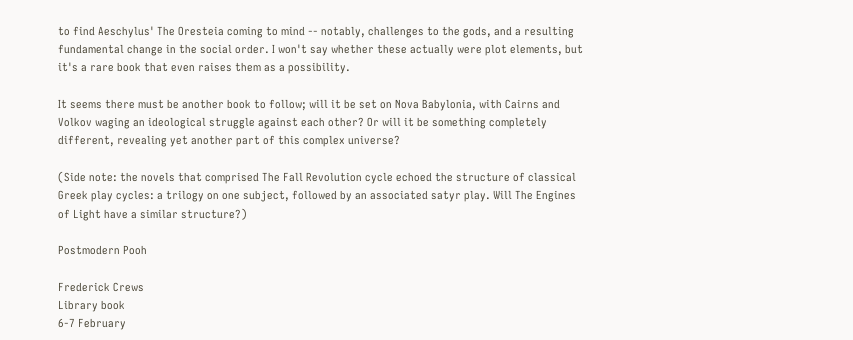to find Aeschylus' The Oresteia coming to mind -- notably, challenges to the gods, and a resulting fundamental change in the social order. I won't say whether these actually were plot elements, but it's a rare book that even raises them as a possibility.

It seems there must be another book to follow; will it be set on Nova Babylonia, with Cairns and Volkov waging an ideological struggle against each other? Or will it be something completely different, revealing yet another part of this complex universe?

(Side note: the novels that comprised The Fall Revolution cycle echoed the structure of classical Greek play cycles: a trilogy on one subject, followed by an associated satyr play. Will The Engines of Light have a similar structure?)

Postmodern Pooh

Frederick Crews
Library book
6-7 February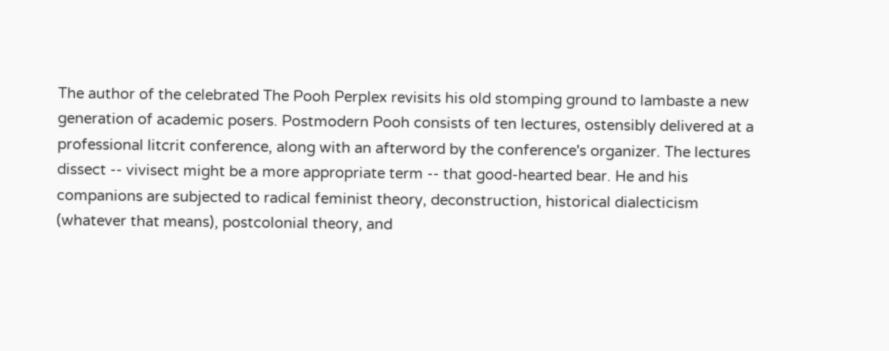The author of the celebrated The Pooh Perplex revisits his old stomping ground to lambaste a new generation of academic posers. Postmodern Pooh consists of ten lectures, ostensibly delivered at a professional litcrit conference, along with an afterword by the conference's organizer. The lectures dissect -- vivisect might be a more appropriate term -- that good-hearted bear. He and his companions are subjected to radical feminist theory, deconstruction, historical dialecticism (whatever that means), postcolonial theory, and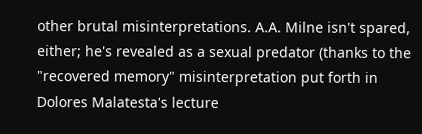other brutal misinterpretations. A.A. Milne isn't spared, either; he's revealed as a sexual predator (thanks to the "recovered memory" misinterpretation put forth in Dolores Malatesta's lecture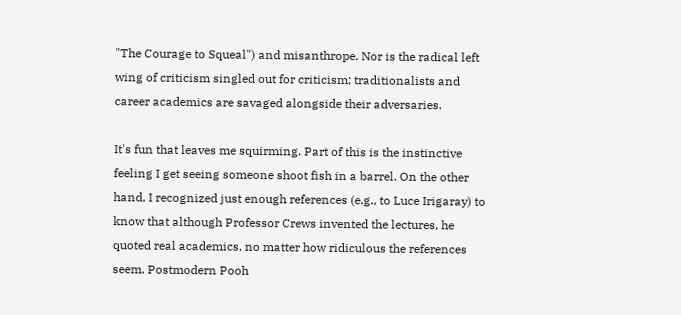"The Courage to Squeal") and misanthrope. Nor is the radical left wing of criticism singled out for criticism; traditionalists and career academics are savaged alongside their adversaries.

It's fun that leaves me squirming. Part of this is the instinctive feeling I get seeing someone shoot fish in a barrel. On the other hand, I recognized just enough references (e.g., to Luce Irigaray) to know that although Professor Crews invented the lectures, he quoted real academics, no matter how ridiculous the references seem. Postmodern Pooh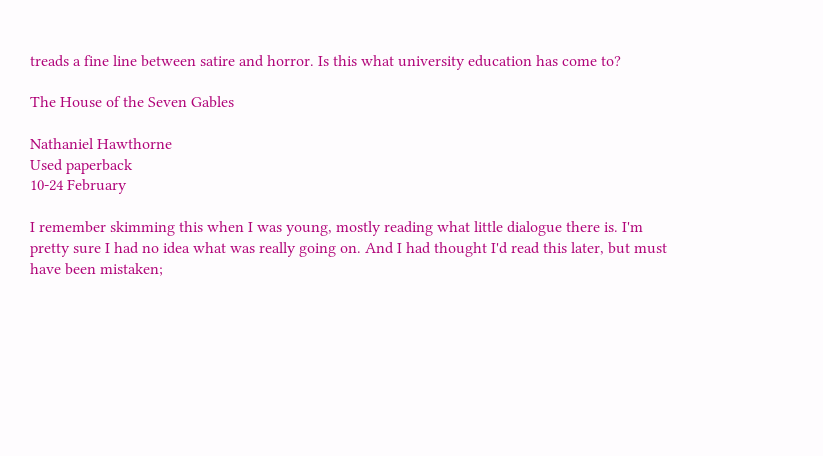treads a fine line between satire and horror. Is this what university education has come to?

The House of the Seven Gables

Nathaniel Hawthorne
Used paperback
10-24 February

I remember skimming this when I was young, mostly reading what little dialogue there is. I'm pretty sure I had no idea what was really going on. And I had thought I'd read this later, but must have been mistaken;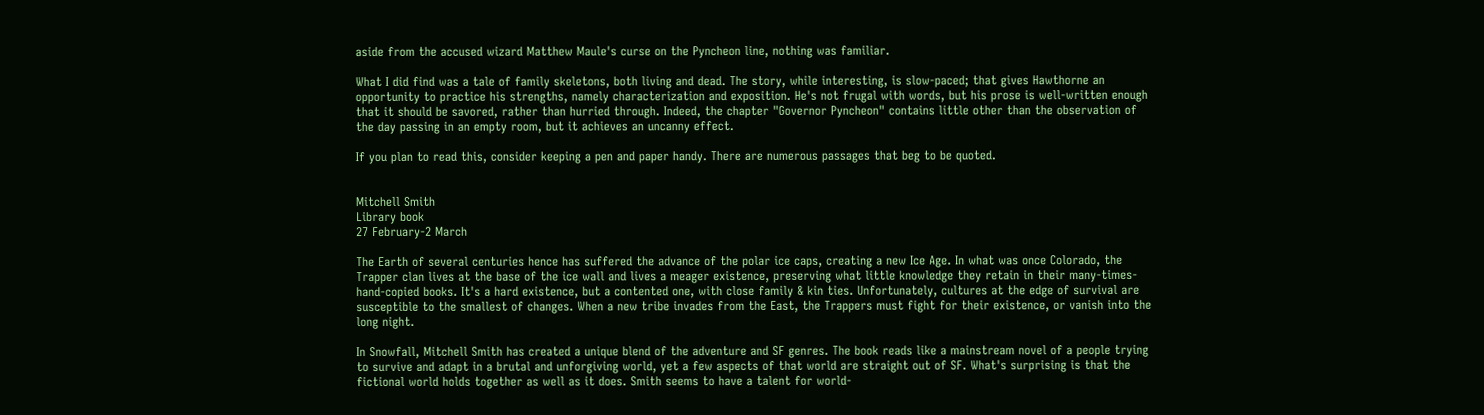aside from the accused wizard Matthew Maule's curse on the Pyncheon line, nothing was familiar.

What I did find was a tale of family skeletons, both living and dead. The story, while interesting, is slow-paced; that gives Hawthorne an opportunity to practice his strengths, namely characterization and exposition. He's not frugal with words, but his prose is well-written enough that it should be savored, rather than hurried through. Indeed, the chapter "Governor Pyncheon" contains little other than the observation of the day passing in an empty room, but it achieves an uncanny effect.

If you plan to read this, consider keeping a pen and paper handy. There are numerous passages that beg to be quoted.


Mitchell Smith
Library book
27 February-2 March

The Earth of several centuries hence has suffered the advance of the polar ice caps, creating a new Ice Age. In what was once Colorado, the Trapper clan lives at the base of the ice wall and lives a meager existence, preserving what little knowledge they retain in their many-times-hand-copied books. It's a hard existence, but a contented one, with close family & kin ties. Unfortunately, cultures at the edge of survival are susceptible to the smallest of changes. When a new tribe invades from the East, the Trappers must fight for their existence, or vanish into the long night.

In Snowfall, Mitchell Smith has created a unique blend of the adventure and SF genres. The book reads like a mainstream novel of a people trying to survive and adapt in a brutal and unforgiving world, yet a few aspects of that world are straight out of SF. What's surprising is that the fictional world holds together as well as it does. Smith seems to have a talent for world-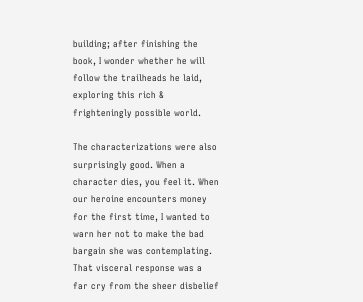building; after finishing the book, I wonder whether he will follow the trailheads he laid, exploring this rich & frighteningly possible world.

The characterizations were also surprisingly good. When a character dies, you feel it. When our heroine encounters money for the first time, I wanted to warn her not to make the bad bargain she was contemplating. That visceral response was a far cry from the sheer disbelief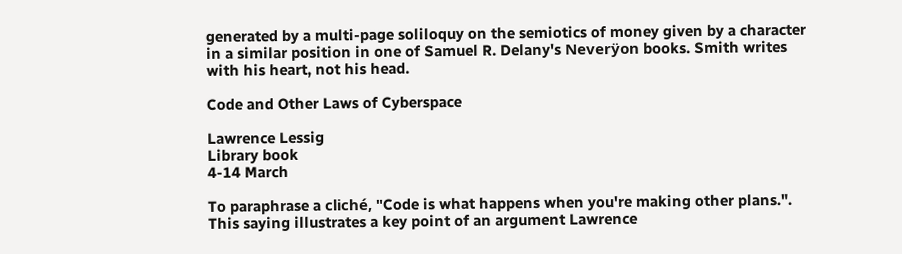generated by a multi-page soliloquy on the semiotics of money given by a character in a similar position in one of Samuel R. Delany's Neverÿon books. Smith writes with his heart, not his head.

Code and Other Laws of Cyberspace

Lawrence Lessig
Library book
4-14 March

To paraphrase a cliché, "Code is what happens when you're making other plans.". This saying illustrates a key point of an argument Lawrence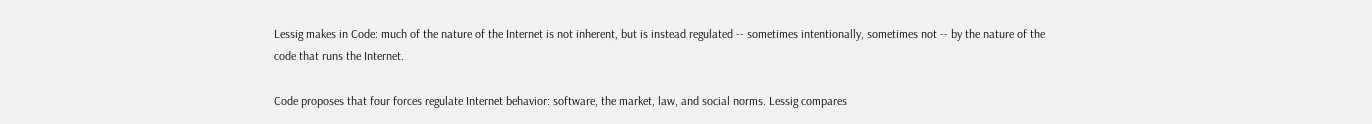Lessig makes in Code: much of the nature of the Internet is not inherent, but is instead regulated -- sometimes intentionally, sometimes not -- by the nature of the code that runs the Internet.

Code proposes that four forces regulate Internet behavior: software, the market, law, and social norms. Lessig compares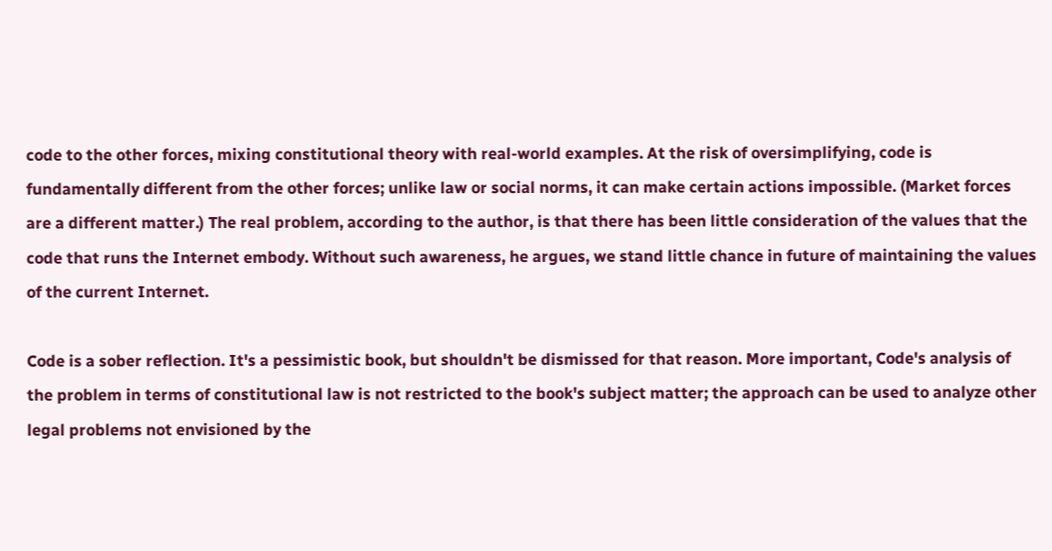code to the other forces, mixing constitutional theory with real-world examples. At the risk of oversimplifying, code is fundamentally different from the other forces; unlike law or social norms, it can make certain actions impossible. (Market forces are a different matter.) The real problem, according to the author, is that there has been little consideration of the values that the code that runs the Internet embody. Without such awareness, he argues, we stand little chance in future of maintaining the values of the current Internet.

Code is a sober reflection. It's a pessimistic book, but shouldn't be dismissed for that reason. More important, Code's analysis of the problem in terms of constitutional law is not restricted to the book's subject matter; the approach can be used to analyze other legal problems not envisioned by the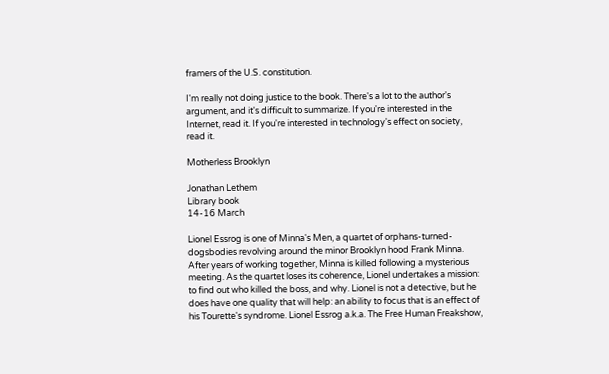framers of the U.S. constitution.

I'm really not doing justice to the book. There's a lot to the author's argument, and it's difficult to summarize. If you're interested in the Internet, read it. If you're interested in technology's effect on society, read it.

Motherless Brooklyn

Jonathan Lethem
Library book
14-16 March

Lionel Essrog is one of Minna's Men, a quartet of orphans-turned-dogsbodies revolving around the minor Brooklyn hood Frank Minna. After years of working together, Minna is killed following a mysterious meeting. As the quartet loses its coherence, Lionel undertakes a mission: to find out who killed the boss, and why. Lionel is not a detective, but he does have one quality that will help: an ability to focus that is an effect of his Tourette's syndrome. Lionel Essrog a.k.a. The Free Human Freakshow,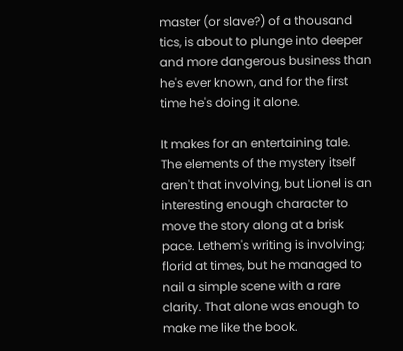master (or slave?) of a thousand tics, is about to plunge into deeper and more dangerous business than he's ever known, and for the first time he's doing it alone.

It makes for an entertaining tale. The elements of the mystery itself aren't that involving, but Lionel is an interesting enough character to move the story along at a brisk pace. Lethem's writing is involving; florid at times, but he managed to nail a simple scene with a rare clarity. That alone was enough to make me like the book.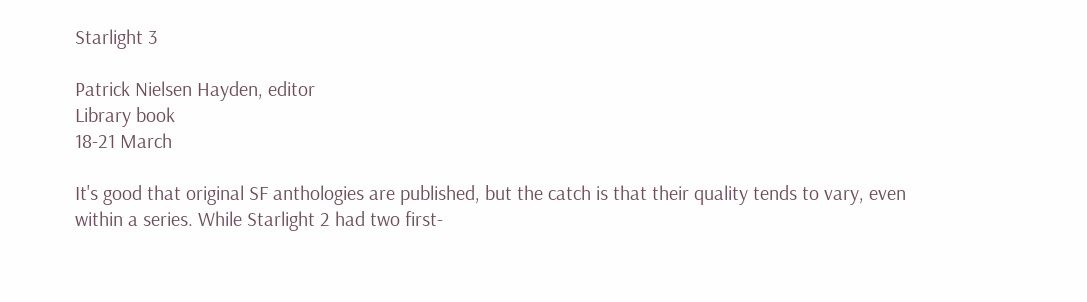Starlight 3

Patrick Nielsen Hayden, editor
Library book
18-21 March

It's good that original SF anthologies are published, but the catch is that their quality tends to vary, even within a series. While Starlight 2 had two first-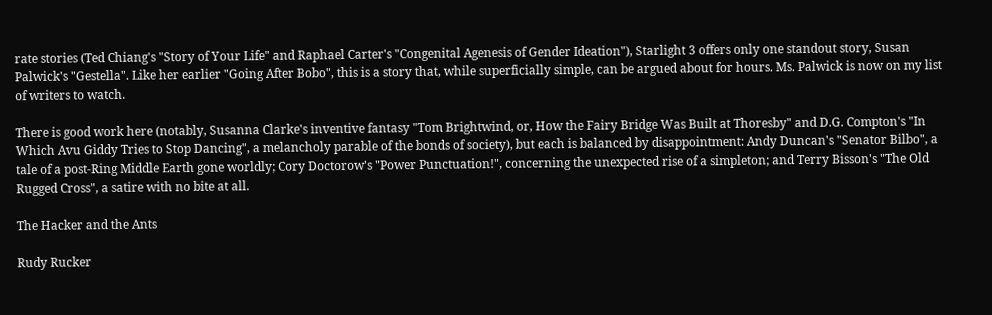rate stories (Ted Chiang's "Story of Your Life" and Raphael Carter's "Congenital Agenesis of Gender Ideation"), Starlight 3 offers only one standout story, Susan Palwick's "Gestella". Like her earlier "Going After Bobo", this is a story that, while superficially simple, can be argued about for hours. Ms. Palwick is now on my list of writers to watch.

There is good work here (notably, Susanna Clarke's inventive fantasy "Tom Brightwind, or, How the Fairy Bridge Was Built at Thoresby" and D.G. Compton's "In Which Avu Giddy Tries to Stop Dancing", a melancholy parable of the bonds of society), but each is balanced by disappointment: Andy Duncan's "Senator Bilbo", a tale of a post-Ring Middle Earth gone worldly; Cory Doctorow's "Power Punctuation!", concerning the unexpected rise of a simpleton; and Terry Bisson's "The Old Rugged Cross", a satire with no bite at all.

The Hacker and the Ants

Rudy Rucker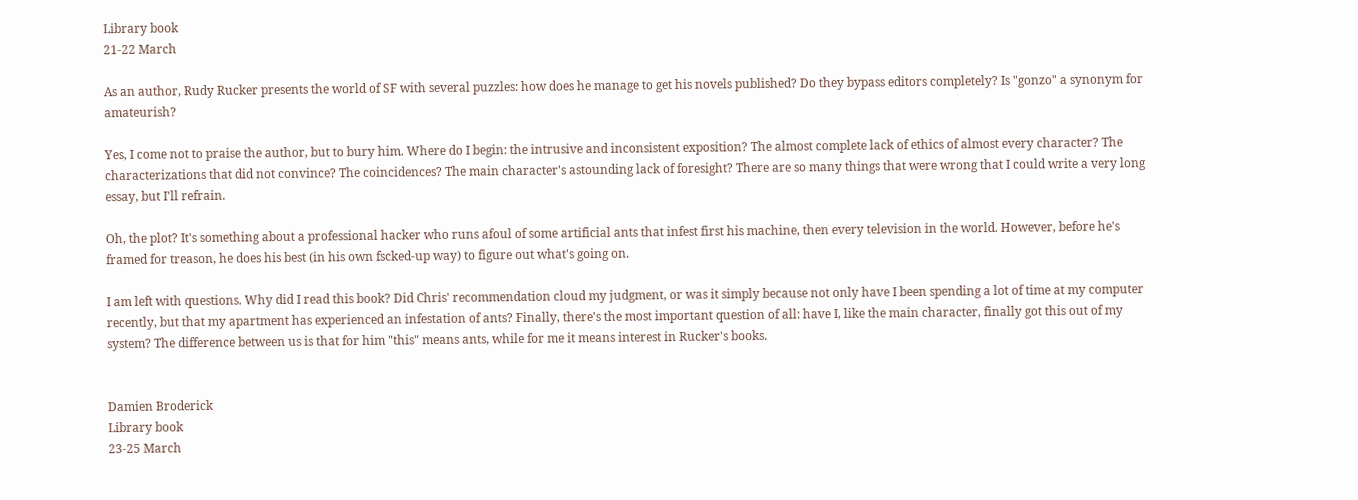Library book
21-22 March

As an author, Rudy Rucker presents the world of SF with several puzzles: how does he manage to get his novels published? Do they bypass editors completely? Is "gonzo" a synonym for amateurish?

Yes, I come not to praise the author, but to bury him. Where do I begin: the intrusive and inconsistent exposition? The almost complete lack of ethics of almost every character? The characterizations that did not convince? The coincidences? The main character's astounding lack of foresight? There are so many things that were wrong that I could write a very long essay, but I'll refrain.

Oh, the plot? It's something about a professional hacker who runs afoul of some artificial ants that infest first his machine, then every television in the world. However, before he's framed for treason, he does his best (in his own fscked-up way) to figure out what's going on.

I am left with questions. Why did I read this book? Did Chris' recommendation cloud my judgment, or was it simply because not only have I been spending a lot of time at my computer recently, but that my apartment has experienced an infestation of ants? Finally, there's the most important question of all: have I, like the main character, finally got this out of my system? The difference between us is that for him "this" means ants, while for me it means interest in Rucker's books.


Damien Broderick
Library book
23-25 March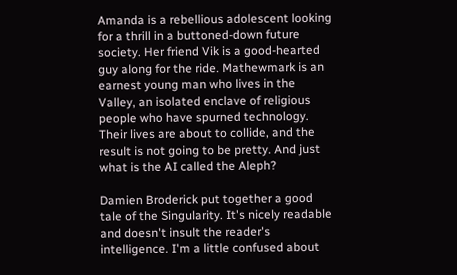Amanda is a rebellious adolescent looking for a thrill in a buttoned-down future society. Her friend Vik is a good-hearted guy along for the ride. Mathewmark is an earnest young man who lives in the Valley, an isolated enclave of religious people who have spurned technology. Their lives are about to collide, and the result is not going to be pretty. And just what is the AI called the Aleph?

Damien Broderick put together a good tale of the Singularity. It's nicely readable and doesn't insult the reader's intelligence. I'm a little confused about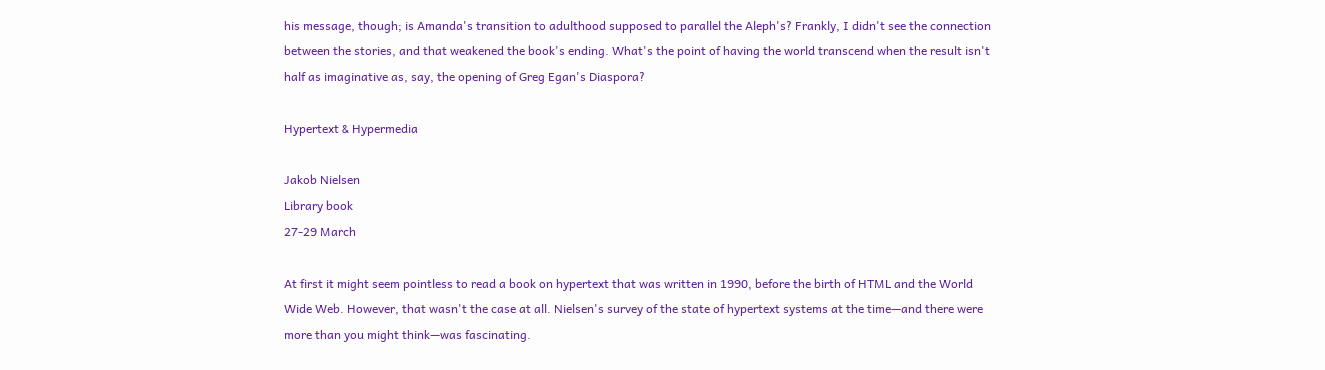his message, though; is Amanda's transition to adulthood supposed to parallel the Aleph's? Frankly, I didn't see the connection between the stories, and that weakened the book's ending. What's the point of having the world transcend when the result isn't half as imaginative as, say, the opening of Greg Egan's Diaspora?

Hypertext & Hypermedia

Jakob Nielsen
Library book
27-29 March

At first it might seem pointless to read a book on hypertext that was written in 1990, before the birth of HTML and the World Wide Web. However, that wasn't the case at all. Nielsen's survey of the state of hypertext systems at the time—and there were more than you might think—was fascinating.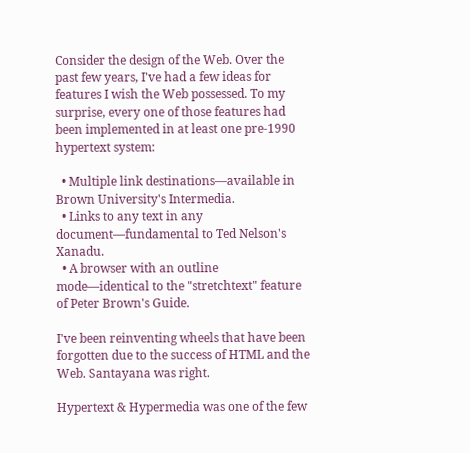Consider the design of the Web. Over the past few years, I've had a few ideas for features I wish the Web possessed. To my surprise, every one of those features had been implemented in at least one pre-1990 hypertext system:

  • Multiple link destinations—available in Brown University's Intermedia.
  • Links to any text in any document—fundamental to Ted Nelson's Xanadu.
  • A browser with an outline mode—identical to the "stretchtext" feature of Peter Brown's Guide.

I've been reinventing wheels that have been forgotten due to the success of HTML and the Web. Santayana was right.

Hypertext & Hypermedia was one of the few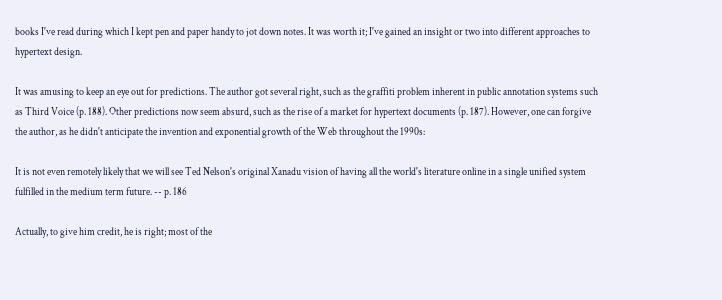books I've read during which I kept pen and paper handy to jot down notes. It was worth it; I've gained an insight or two into different approaches to hypertext design.

It was amusing to keep an eye out for predictions. The author got several right, such as the graffiti problem inherent in public annotation systems such as Third Voice (p. 188). Other predictions now seem absurd, such as the rise of a market for hypertext documents (p. 187). However, one can forgive the author, as he didn't anticipate the invention and exponential growth of the Web throughout the 1990s:

It is not even remotely likely that we will see Ted Nelson's original Xanadu vision of having all the world's literature online in a single unified system fulfilled in the medium term future. -- p. 186

Actually, to give him credit, he is right; most of the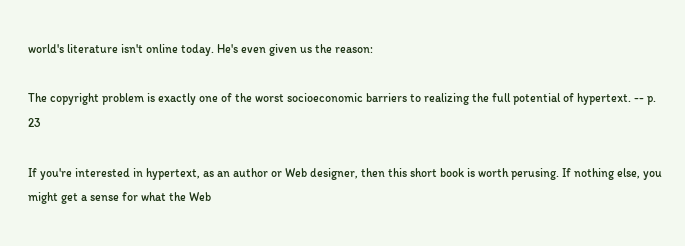world's literature isn't online today. He's even given us the reason:

The copyright problem is exactly one of the worst socioeconomic barriers to realizing the full potential of hypertext. -- p. 23

If you're interested in hypertext, as an author or Web designer, then this short book is worth perusing. If nothing else, you might get a sense for what the Web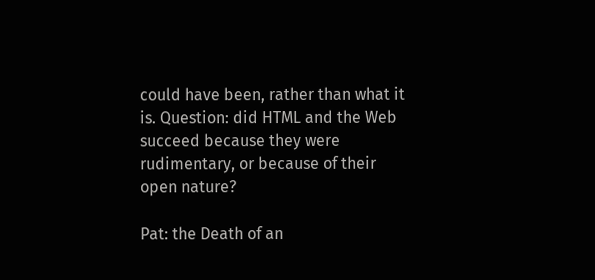could have been, rather than what it is. Question: did HTML and the Web succeed because they were rudimentary, or because of their open nature?

Pat: the Death of an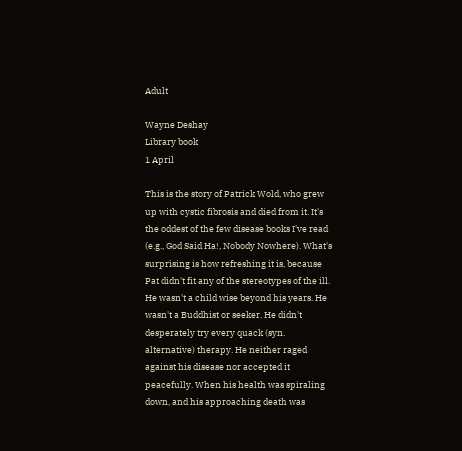Adult

Wayne Deshay
Library book
1 April

This is the story of Patrick Wold, who grew up with cystic fibrosis and died from it. It's the oddest of the few disease books I've read (e.g., God Said Ha!, Nobody Nowhere). What's surprising is how refreshing it is, because Pat didn't fit any of the stereotypes of the ill. He wasn't a child wise beyond his years. He wasn't a Buddhist or seeker. He didn't desperately try every quack (syn. alternative) therapy. He neither raged against his disease nor accepted it peacefully. When his health was spiraling down, and his approaching death was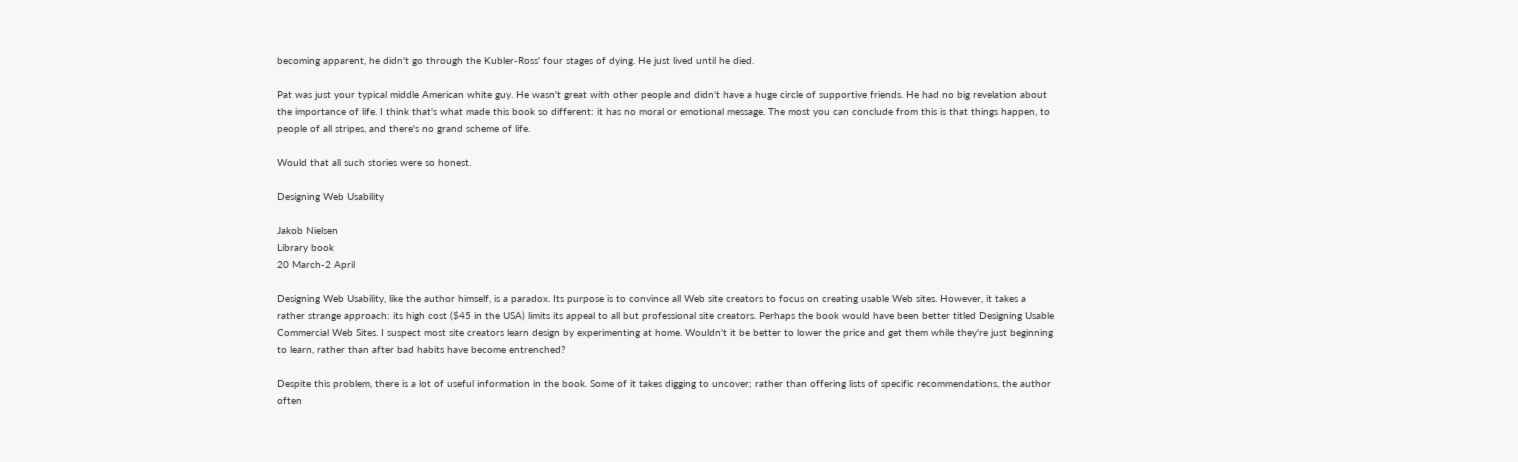becoming apparent, he didn't go through the Kubler-Ross' four stages of dying. He just lived until he died.

Pat was just your typical middle American white guy. He wasn't great with other people and didn't have a huge circle of supportive friends. He had no big revelation about the importance of life. I think that's what made this book so different: it has no moral or emotional message. The most you can conclude from this is that things happen, to people of all stripes, and there's no grand scheme of life.

Would that all such stories were so honest.

Designing Web Usability

Jakob Nielsen
Library book
20 March-2 April

Designing Web Usability, like the author himself, is a paradox. Its purpose is to convince all Web site creators to focus on creating usable Web sites. However, it takes a rather strange approach: its high cost ($45 in the USA) limits its appeal to all but professional site creators. Perhaps the book would have been better titled Designing Usable Commercial Web Sites. I suspect most site creators learn design by experimenting at home. Wouldn't it be better to lower the price and get them while they're just beginning to learn, rather than after bad habits have become entrenched?

Despite this problem, there is a lot of useful information in the book. Some of it takes digging to uncover; rather than offering lists of specific recommendations, the author often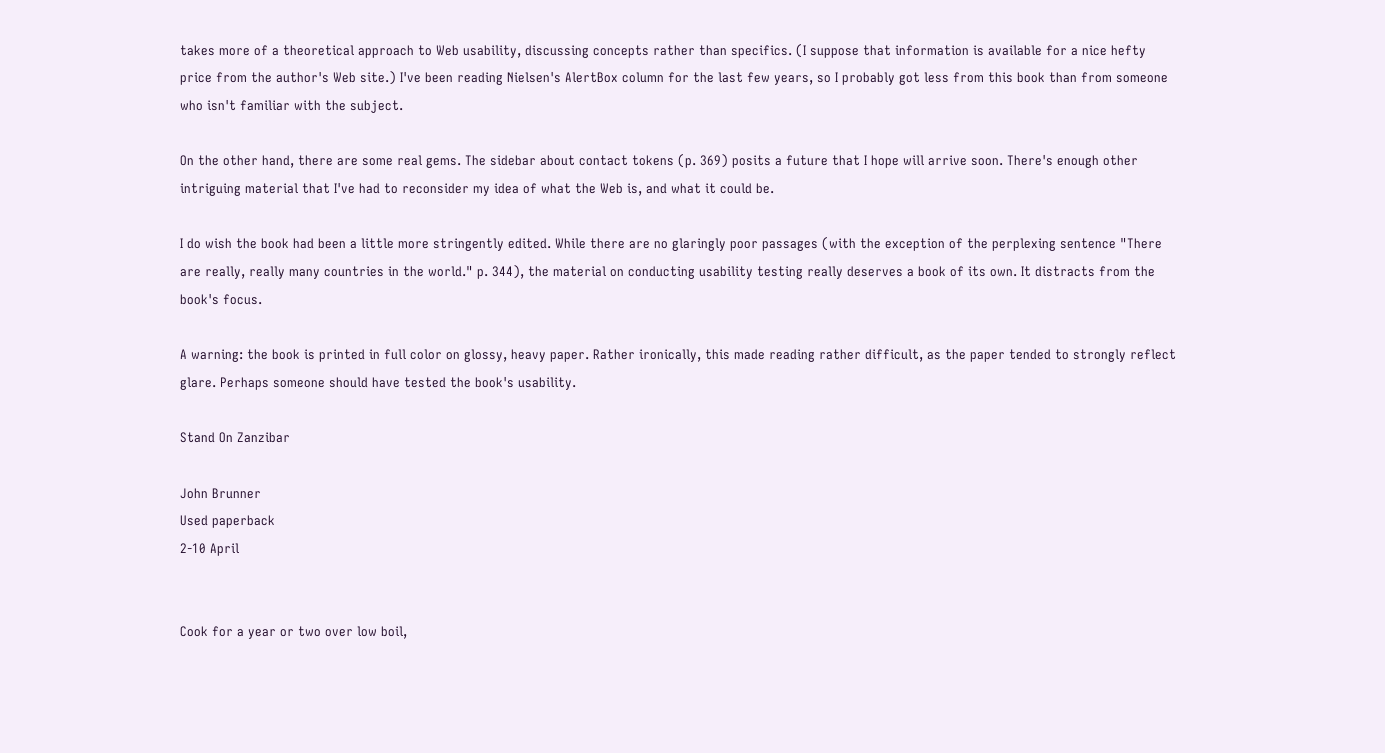takes more of a theoretical approach to Web usability, discussing concepts rather than specifics. (I suppose that information is available for a nice hefty price from the author's Web site.) I've been reading Nielsen's AlertBox column for the last few years, so I probably got less from this book than from someone who isn't familiar with the subject.

On the other hand, there are some real gems. The sidebar about contact tokens (p. 369) posits a future that I hope will arrive soon. There's enough other intriguing material that I've had to reconsider my idea of what the Web is, and what it could be.

I do wish the book had been a little more stringently edited. While there are no glaringly poor passages (with the exception of the perplexing sentence "There are really, really many countries in the world." p. 344), the material on conducting usability testing really deserves a book of its own. It distracts from the book's focus.

A warning: the book is printed in full color on glossy, heavy paper. Rather ironically, this made reading rather difficult, as the paper tended to strongly reflect glare. Perhaps someone should have tested the book's usability.

Stand On Zanzibar

John Brunner
Used paperback
2-10 April


Cook for a year or two over low boil,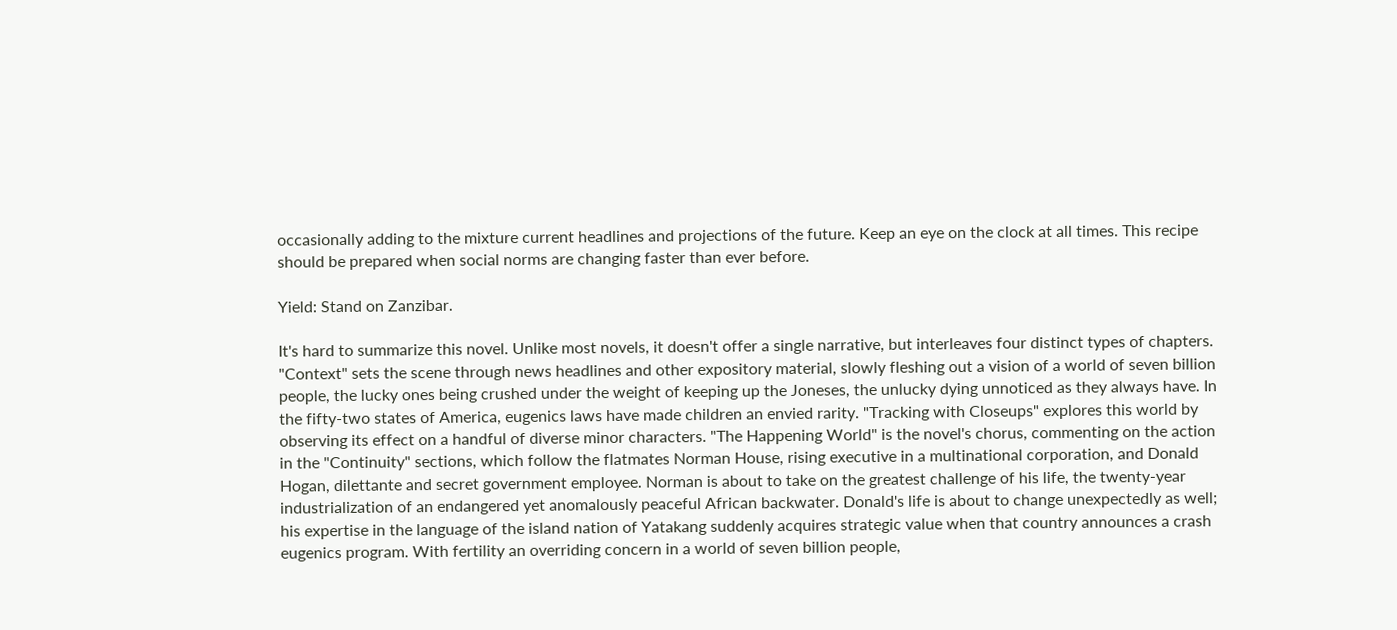occasionally adding to the mixture current headlines and projections of the future. Keep an eye on the clock at all times. This recipe should be prepared when social norms are changing faster than ever before.

Yield: Stand on Zanzibar.

It's hard to summarize this novel. Unlike most novels, it doesn't offer a single narrative, but interleaves four distinct types of chapters. "Context" sets the scene through news headlines and other expository material, slowly fleshing out a vision of a world of seven billion people, the lucky ones being crushed under the weight of keeping up the Joneses, the unlucky dying unnoticed as they always have. In the fifty-two states of America, eugenics laws have made children an envied rarity. "Tracking with Closeups" explores this world by observing its effect on a handful of diverse minor characters. "The Happening World" is the novel's chorus, commenting on the action in the "Continuity" sections, which follow the flatmates Norman House, rising executive in a multinational corporation, and Donald Hogan, dilettante and secret government employee. Norman is about to take on the greatest challenge of his life, the twenty-year industrialization of an endangered yet anomalously peaceful African backwater. Donald's life is about to change unexpectedly as well; his expertise in the language of the island nation of Yatakang suddenly acquires strategic value when that country announces a crash eugenics program. With fertility an overriding concern in a world of seven billion people,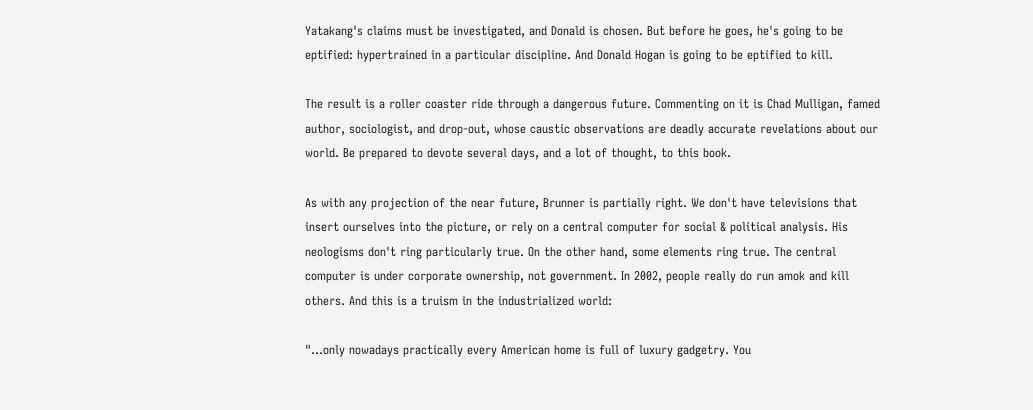Yatakang's claims must be investigated, and Donald is chosen. But before he goes, he's going to be eptified: hypertrained in a particular discipline. And Donald Hogan is going to be eptified to kill.

The result is a roller coaster ride through a dangerous future. Commenting on it is Chad Mulligan, famed author, sociologist, and drop-out, whose caustic observations are deadly accurate revelations about our world. Be prepared to devote several days, and a lot of thought, to this book.

As with any projection of the near future, Brunner is partially right. We don't have televisions that insert ourselves into the picture, or rely on a central computer for social & political analysis. His neologisms don't ring particularly true. On the other hand, some elements ring true. The central computer is under corporate ownership, not government. In 2002, people really do run amok and kill others. And this is a truism in the industrialized world:

"...only nowadays practically every American home is full of luxury gadgetry. You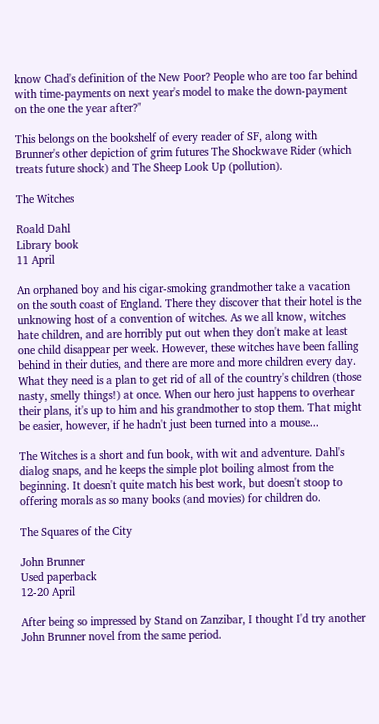know Chad's definition of the New Poor? People who are too far behind with time-payments on next year's model to make the down-payment on the one the year after?"

This belongs on the bookshelf of every reader of SF, along with Brunner's other depiction of grim futures The Shockwave Rider (which treats future shock) and The Sheep Look Up (pollution).

The Witches

Roald Dahl
Library book
11 April

An orphaned boy and his cigar-smoking grandmother take a vacation on the south coast of England. There they discover that their hotel is the unknowing host of a convention of witches. As we all know, witches hate children, and are horribly put out when they don't make at least one child disappear per week. However, these witches have been falling behind in their duties, and there are more and more children every day. What they need is a plan to get rid of all of the country's children (those nasty, smelly things!) at once. When our hero just happens to overhear their plans, it's up to him and his grandmother to stop them. That might be easier, however, if he hadn't just been turned into a mouse...

The Witches is a short and fun book, with wit and adventure. Dahl's dialog snaps, and he keeps the simple plot boiling almost from the beginning. It doesn't quite match his best work, but doesn't stoop to offering morals as so many books (and movies) for children do.

The Squares of the City

John Brunner
Used paperback
12-20 April

After being so impressed by Stand on Zanzibar, I thought I'd try another John Brunner novel from the same period.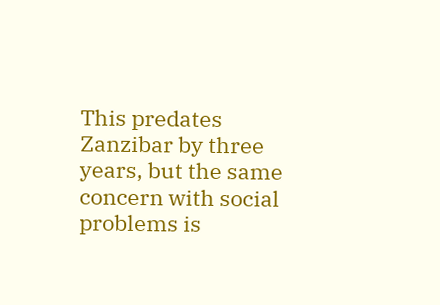This predates Zanzibar by three years, but the same concern with social problems is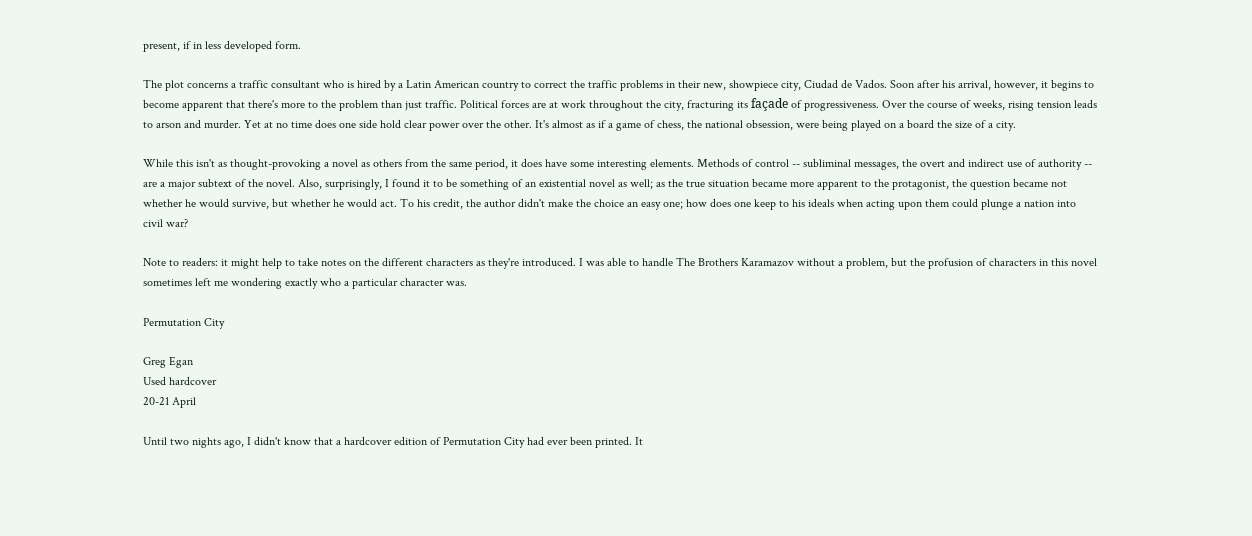present, if in less developed form.

The plot concerns a traffic consultant who is hired by a Latin American country to correct the traffic problems in their new, showpiece city, Ciudad de Vados. Soon after his arrival, however, it begins to become apparent that there's more to the problem than just traffic. Political forces are at work throughout the city, fracturing its façade of progressiveness. Over the course of weeks, rising tension leads to arson and murder. Yet at no time does one side hold clear power over the other. It's almost as if a game of chess, the national obsession, were being played on a board the size of a city.

While this isn't as thought-provoking a novel as others from the same period, it does have some interesting elements. Methods of control -- subliminal messages, the overt and indirect use of authority -- are a major subtext of the novel. Also, surprisingly, I found it to be something of an existential novel as well; as the true situation became more apparent to the protagonist, the question became not whether he would survive, but whether he would act. To his credit, the author didn't make the choice an easy one; how does one keep to his ideals when acting upon them could plunge a nation into civil war?

Note to readers: it might help to take notes on the different characters as they're introduced. I was able to handle The Brothers Karamazov without a problem, but the profusion of characters in this novel sometimes left me wondering exactly who a particular character was.

Permutation City

Greg Egan
Used hardcover
20-21 April

Until two nights ago, I didn't know that a hardcover edition of Permutation City had ever been printed. It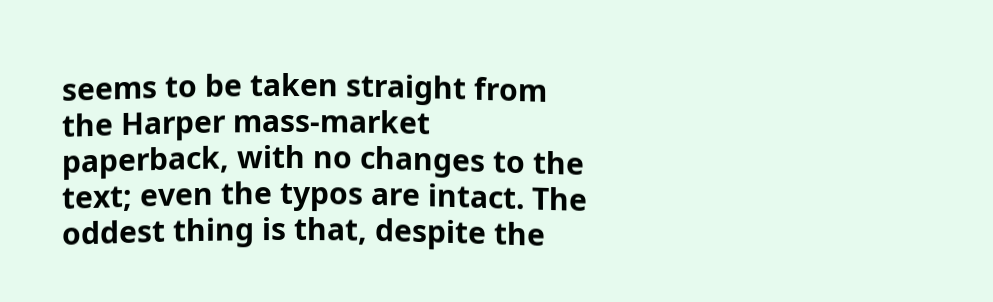seems to be taken straight from the Harper mass-market paperback, with no changes to the text; even the typos are intact. The oddest thing is that, despite the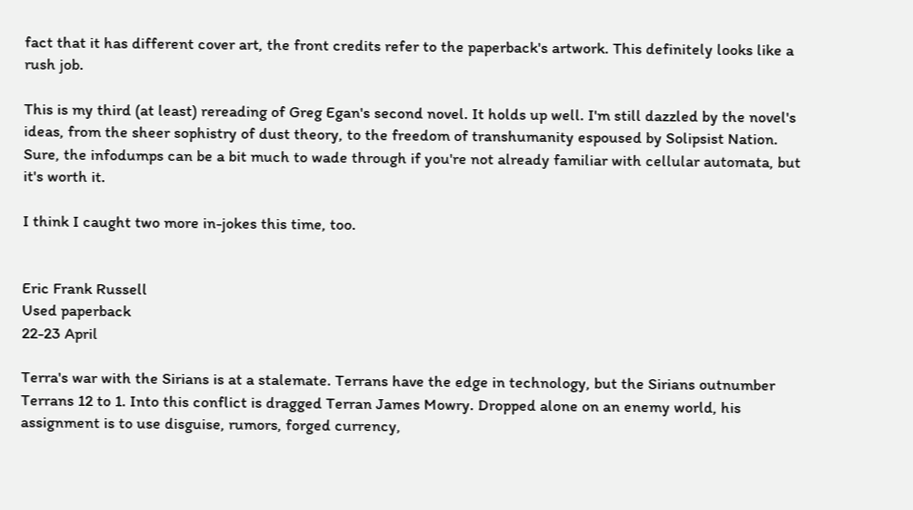fact that it has different cover art, the front credits refer to the paperback's artwork. This definitely looks like a rush job.

This is my third (at least) rereading of Greg Egan's second novel. It holds up well. I'm still dazzled by the novel's ideas, from the sheer sophistry of dust theory, to the freedom of transhumanity espoused by Solipsist Nation. Sure, the infodumps can be a bit much to wade through if you're not already familiar with cellular automata, but it's worth it.

I think I caught two more in-jokes this time, too.


Eric Frank Russell
Used paperback
22-23 April

Terra's war with the Sirians is at a stalemate. Terrans have the edge in technology, but the Sirians outnumber Terrans 12 to 1. Into this conflict is dragged Terran James Mowry. Dropped alone on an enemy world, his assignment is to use disguise, rumors, forged currency,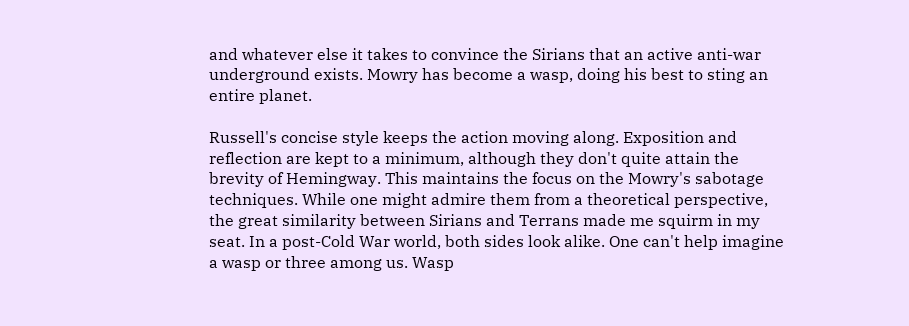and whatever else it takes to convince the Sirians that an active anti-war underground exists. Mowry has become a wasp, doing his best to sting an entire planet.

Russell's concise style keeps the action moving along. Exposition and reflection are kept to a minimum, although they don't quite attain the brevity of Hemingway. This maintains the focus on the Mowry's sabotage techniques. While one might admire them from a theoretical perspective, the great similarity between Sirians and Terrans made me squirm in my seat. In a post-Cold War world, both sides look alike. One can't help imagine a wasp or three among us. Wasp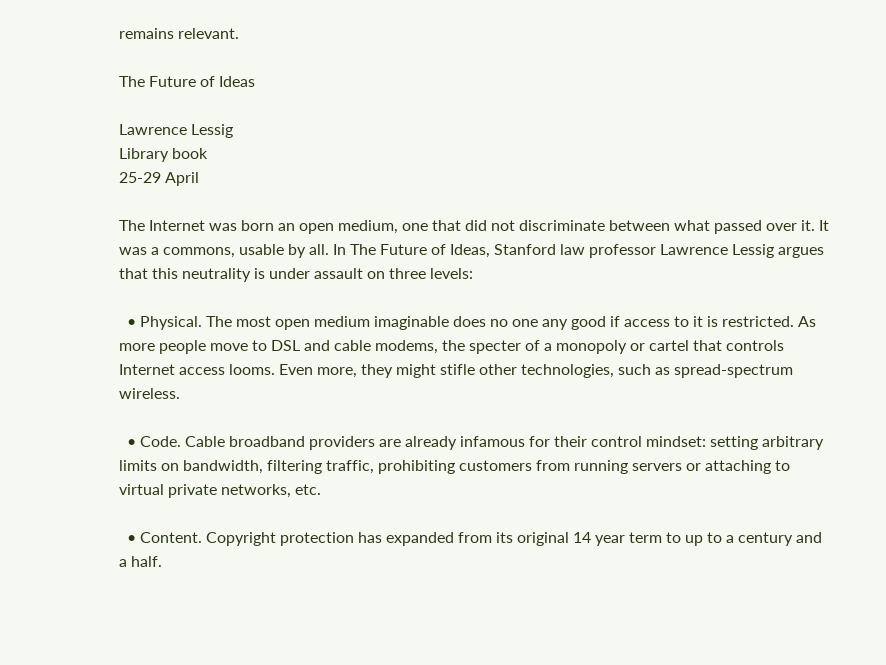remains relevant.

The Future of Ideas

Lawrence Lessig
Library book
25-29 April

The Internet was born an open medium, one that did not discriminate between what passed over it. It was a commons, usable by all. In The Future of Ideas, Stanford law professor Lawrence Lessig argues that this neutrality is under assault on three levels:

  • Physical. The most open medium imaginable does no one any good if access to it is restricted. As more people move to DSL and cable modems, the specter of a monopoly or cartel that controls Internet access looms. Even more, they might stifle other technologies, such as spread-spectrum wireless.

  • Code. Cable broadband providers are already infamous for their control mindset: setting arbitrary limits on bandwidth, filtering traffic, prohibiting customers from running servers or attaching to virtual private networks, etc.

  • Content. Copyright protection has expanded from its original 14 year term to up to a century and a half.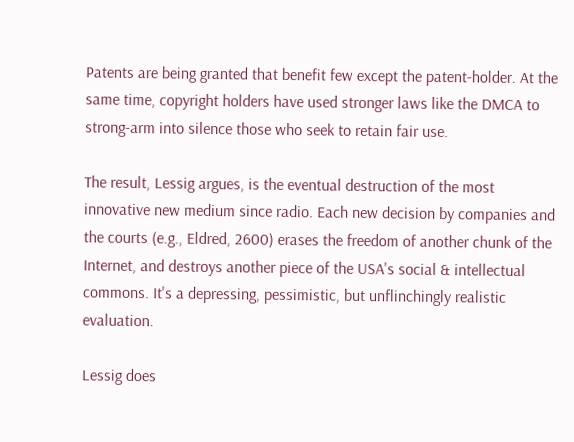Patents are being granted that benefit few except the patent-holder. At the same time, copyright holders have used stronger laws like the DMCA to strong-arm into silence those who seek to retain fair use.

The result, Lessig argues, is the eventual destruction of the most innovative new medium since radio. Each new decision by companies and the courts (e.g., Eldred, 2600) erases the freedom of another chunk of the Internet, and destroys another piece of the USA's social & intellectual commons. It's a depressing, pessimistic, but unflinchingly realistic evaluation.

Lessig does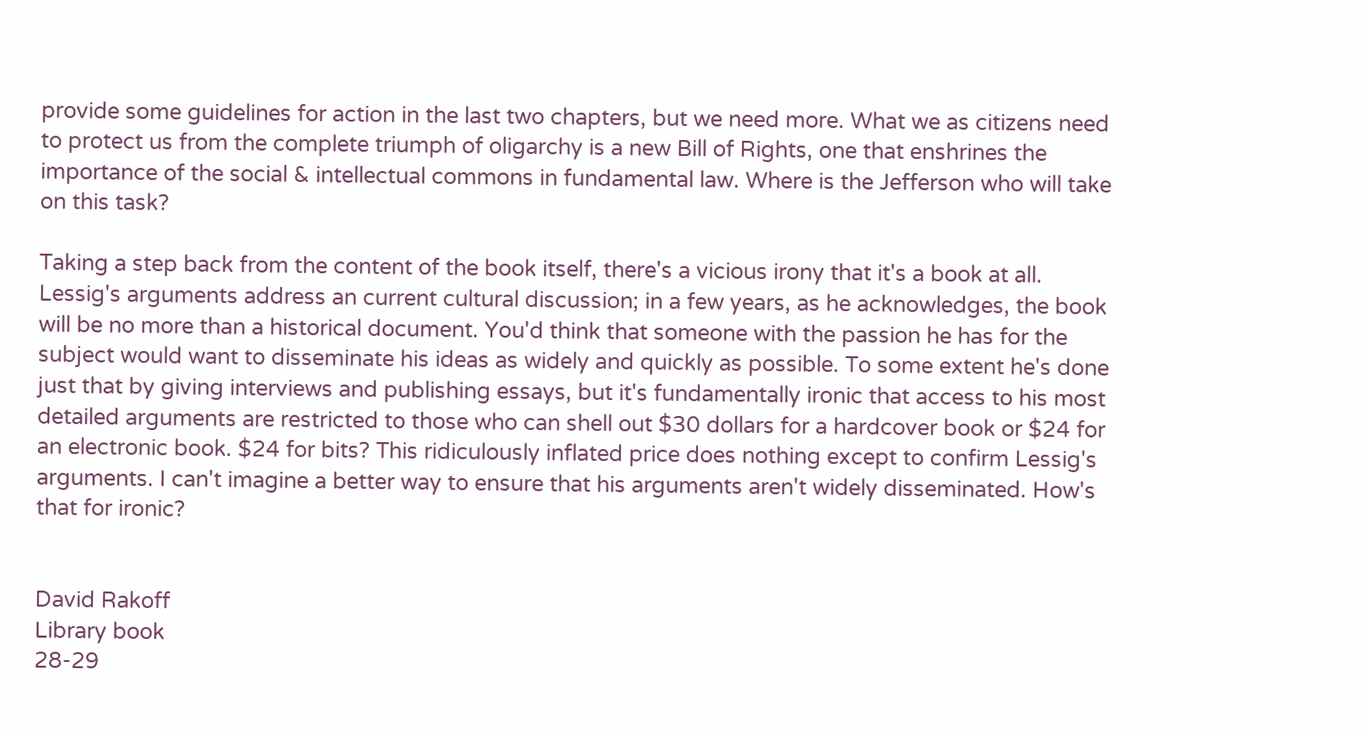provide some guidelines for action in the last two chapters, but we need more. What we as citizens need to protect us from the complete triumph of oligarchy is a new Bill of Rights, one that enshrines the importance of the social & intellectual commons in fundamental law. Where is the Jefferson who will take on this task?

Taking a step back from the content of the book itself, there's a vicious irony that it's a book at all. Lessig's arguments address an current cultural discussion; in a few years, as he acknowledges, the book will be no more than a historical document. You'd think that someone with the passion he has for the subject would want to disseminate his ideas as widely and quickly as possible. To some extent he's done just that by giving interviews and publishing essays, but it's fundamentally ironic that access to his most detailed arguments are restricted to those who can shell out $30 dollars for a hardcover book or $24 for an electronic book. $24 for bits? This ridiculously inflated price does nothing except to confirm Lessig's arguments. I can't imagine a better way to ensure that his arguments aren't widely disseminated. How's that for ironic?


David Rakoff
Library book
28-29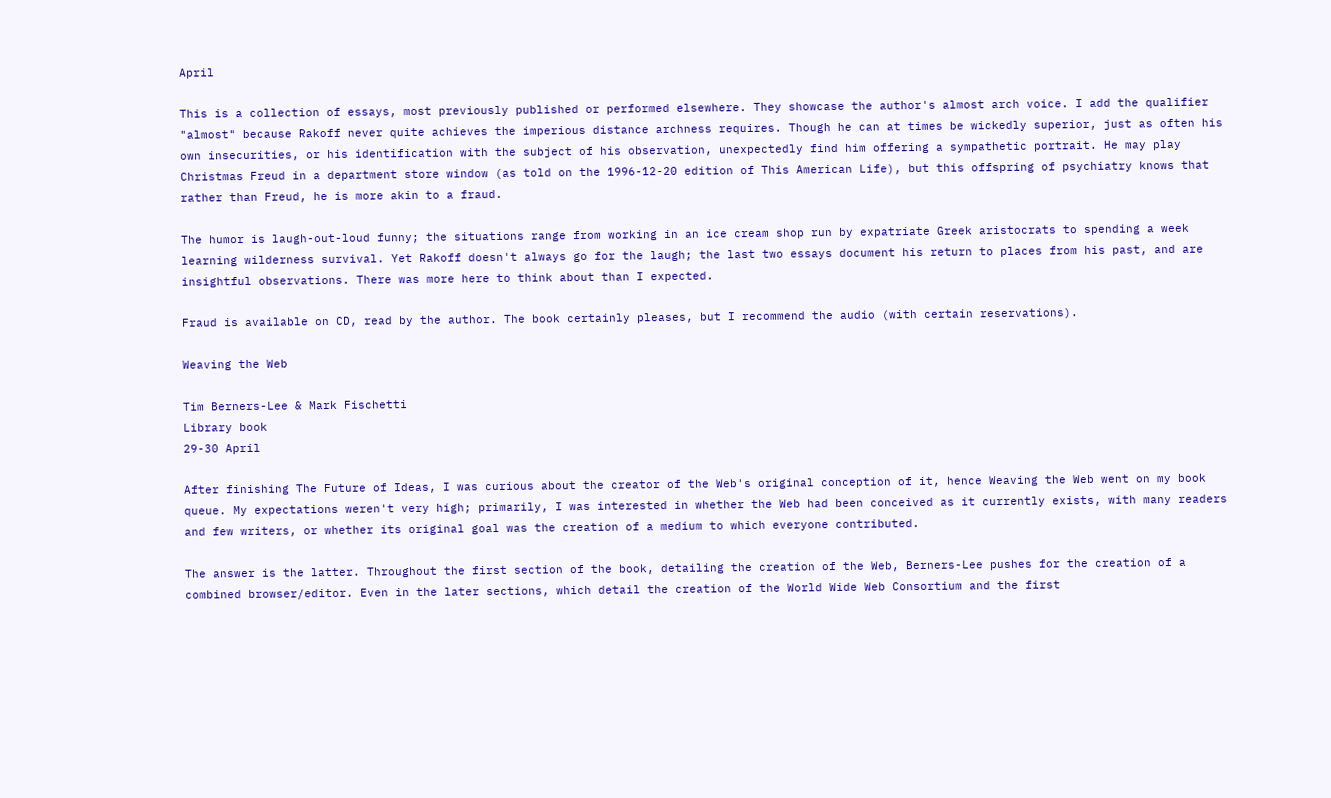April

This is a collection of essays, most previously published or performed elsewhere. They showcase the author's almost arch voice. I add the qualifier "almost" because Rakoff never quite achieves the imperious distance archness requires. Though he can at times be wickedly superior, just as often his own insecurities, or his identification with the subject of his observation, unexpectedly find him offering a sympathetic portrait. He may play Christmas Freud in a department store window (as told on the 1996-12-20 edition of This American Life), but this offspring of psychiatry knows that rather than Freud, he is more akin to a fraud.

The humor is laugh-out-loud funny; the situations range from working in an ice cream shop run by expatriate Greek aristocrats to spending a week learning wilderness survival. Yet Rakoff doesn't always go for the laugh; the last two essays document his return to places from his past, and are insightful observations. There was more here to think about than I expected.

Fraud is available on CD, read by the author. The book certainly pleases, but I recommend the audio (with certain reservations).

Weaving the Web

Tim Berners-Lee & Mark Fischetti
Library book
29-30 April

After finishing The Future of Ideas, I was curious about the creator of the Web's original conception of it, hence Weaving the Web went on my book queue. My expectations weren't very high; primarily, I was interested in whether the Web had been conceived as it currently exists, with many readers and few writers, or whether its original goal was the creation of a medium to which everyone contributed.

The answer is the latter. Throughout the first section of the book, detailing the creation of the Web, Berners-Lee pushes for the creation of a combined browser/editor. Even in the later sections, which detail the creation of the World Wide Web Consortium and the first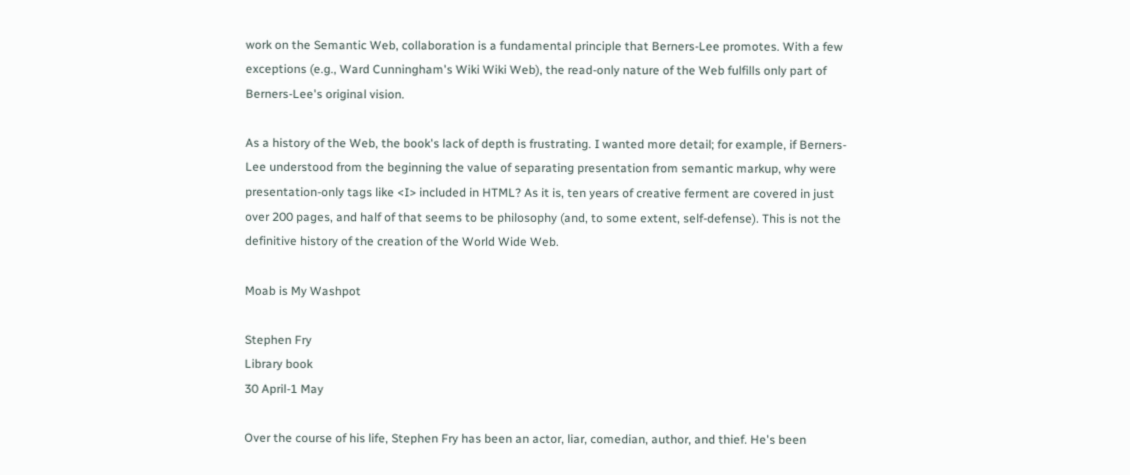work on the Semantic Web, collaboration is a fundamental principle that Berners-Lee promotes. With a few exceptions (e.g., Ward Cunningham's Wiki Wiki Web), the read-only nature of the Web fulfills only part of Berners-Lee's original vision.

As a history of the Web, the book's lack of depth is frustrating. I wanted more detail; for example, if Berners-Lee understood from the beginning the value of separating presentation from semantic markup, why were presentation-only tags like <I> included in HTML? As it is, ten years of creative ferment are covered in just over 200 pages, and half of that seems to be philosophy (and, to some extent, self-defense). This is not the definitive history of the creation of the World Wide Web.

Moab is My Washpot

Stephen Fry
Library book
30 April-1 May

Over the course of his life, Stephen Fry has been an actor, liar, comedian, author, and thief. He's been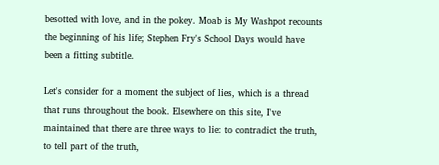besotted with love, and in the pokey. Moab is My Washpot recounts the beginning of his life; Stephen Fry's School Days would have been a fitting subtitle.

Let's consider for a moment the subject of lies, which is a thread that runs throughout the book. Elsewhere on this site, I've maintained that there are three ways to lie: to contradict the truth, to tell part of the truth,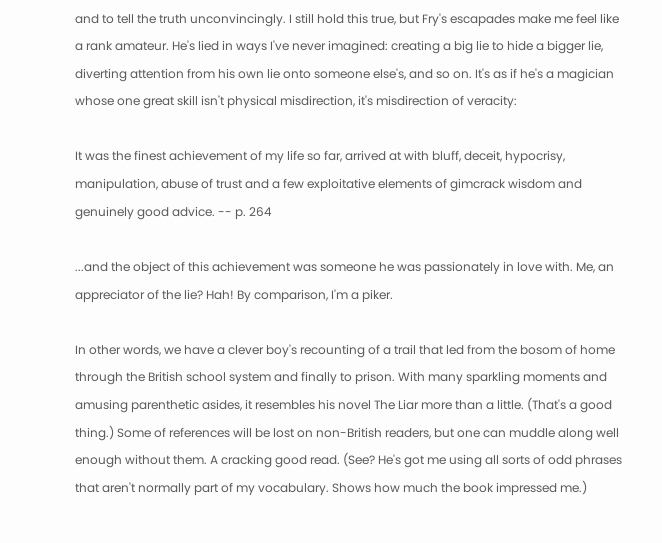and to tell the truth unconvincingly. I still hold this true, but Fry's escapades make me feel like a rank amateur. He's lied in ways I've never imagined: creating a big lie to hide a bigger lie, diverting attention from his own lie onto someone else's, and so on. It's as if he's a magician whose one great skill isn't physical misdirection, it's misdirection of veracity:

It was the finest achievement of my life so far, arrived at with bluff, deceit, hypocrisy, manipulation, abuse of trust and a few exploitative elements of gimcrack wisdom and genuinely good advice. -- p. 264

...and the object of this achievement was someone he was passionately in love with. Me, an appreciator of the lie? Hah! By comparison, I'm a piker.

In other words, we have a clever boy's recounting of a trail that led from the bosom of home through the British school system and finally to prison. With many sparkling moments and amusing parenthetic asides, it resembles his novel The Liar more than a little. (That's a good thing.) Some of references will be lost on non-British readers, but one can muddle along well enough without them. A cracking good read. (See? He's got me using all sorts of odd phrases that aren't normally part of my vocabulary. Shows how much the book impressed me.)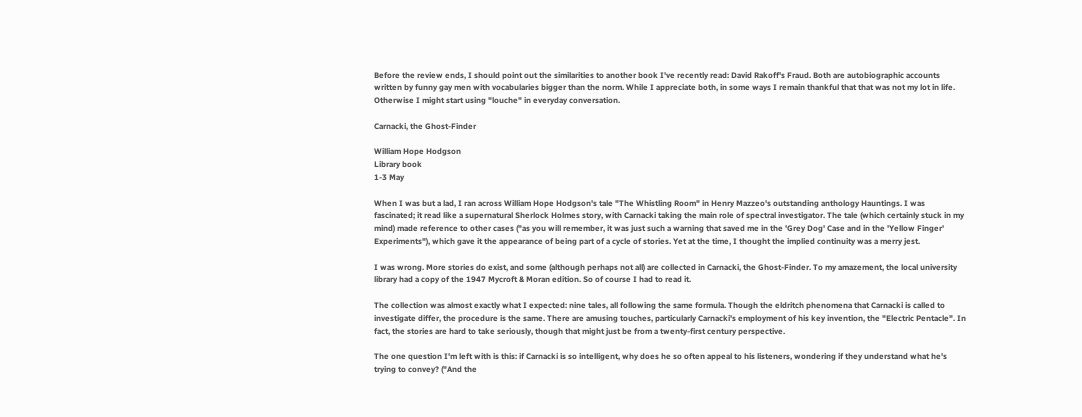Before the review ends, I should point out the similarities to another book I've recently read: David Rakoff's Fraud. Both are autobiographic accounts written by funny gay men with vocabularies bigger than the norm. While I appreciate both, in some ways I remain thankful that that was not my lot in life. Otherwise I might start using "louche" in everyday conversation.

Carnacki, the Ghost-Finder

William Hope Hodgson
Library book
1-3 May

When I was but a lad, I ran across William Hope Hodgson's tale "The Whistling Room" in Henry Mazzeo's outstanding anthology Hauntings. I was fascinated; it read like a supernatural Sherlock Holmes story, with Carnacki taking the main role of spectral investigator. The tale (which certainly stuck in my mind) made reference to other cases ("as you will remember, it was just such a warning that saved me in the 'Grey Dog' Case and in the 'Yellow Finger' Experiments"), which gave it the appearance of being part of a cycle of stories. Yet at the time, I thought the implied continuity was a merry jest.

I was wrong. More stories do exist, and some (although perhaps not all) are collected in Carnacki, the Ghost-Finder. To my amazement, the local university library had a copy of the 1947 Mycroft & Moran edition. So of course I had to read it.

The collection was almost exactly what I expected: nine tales, all following the same formula. Though the eldritch phenomena that Carnacki is called to investigate differ, the procedure is the same. There are amusing touches, particularly Carnacki's employment of his key invention, the "Electric Pentacle". In fact, the stories are hard to take seriously, though that might just be from a twenty-first century perspective.

The one question I'm left with is this: if Carnacki is so intelligent, why does he so often appeal to his listeners, wondering if they understand what he's trying to convey? ("And the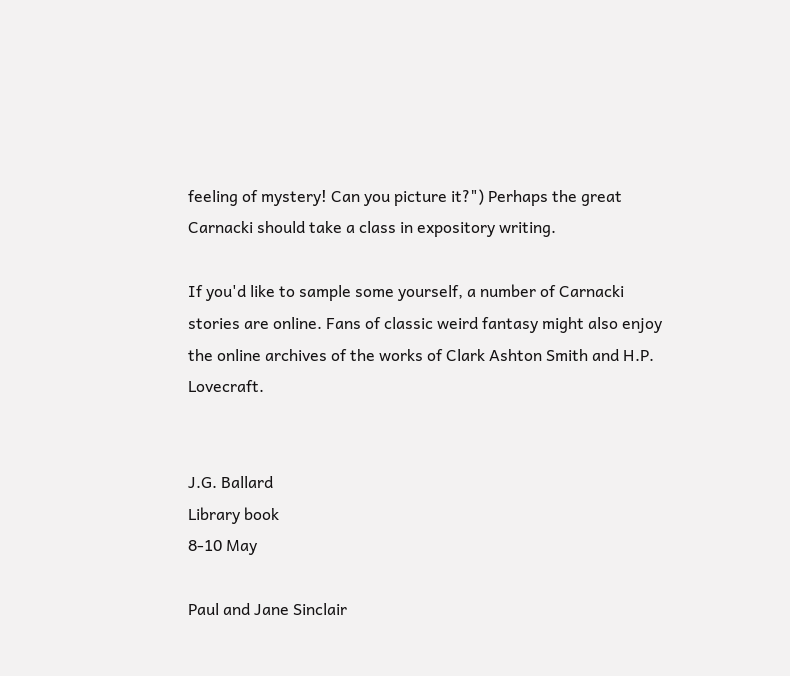feeling of mystery! Can you picture it?") Perhaps the great Carnacki should take a class in expository writing.

If you'd like to sample some yourself, a number of Carnacki stories are online. Fans of classic weird fantasy might also enjoy the online archives of the works of Clark Ashton Smith and H.P. Lovecraft.


J.G. Ballard
Library book
8-10 May

Paul and Jane Sinclair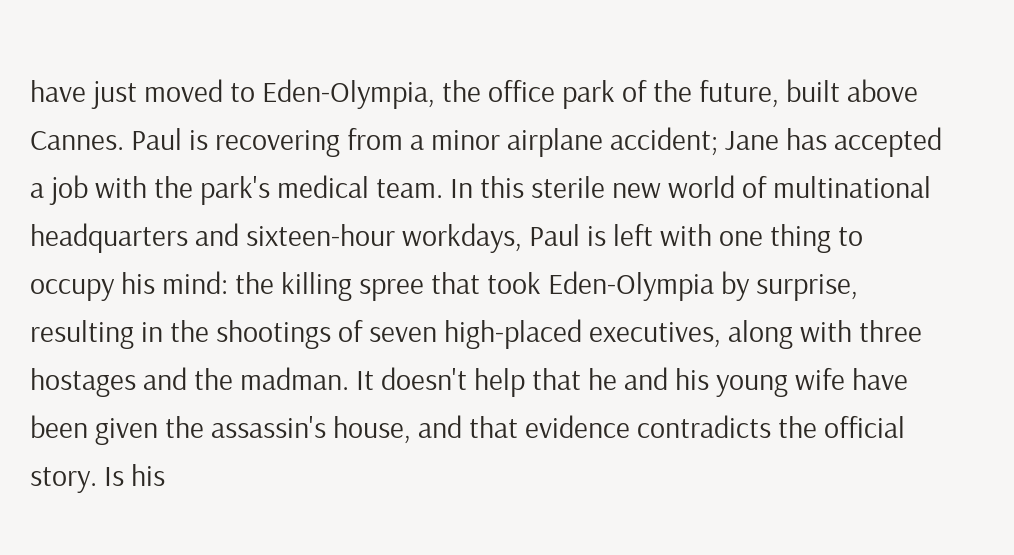have just moved to Eden-Olympia, the office park of the future, built above Cannes. Paul is recovering from a minor airplane accident; Jane has accepted a job with the park's medical team. In this sterile new world of multinational headquarters and sixteen-hour workdays, Paul is left with one thing to occupy his mind: the killing spree that took Eden-Olympia by surprise, resulting in the shootings of seven high-placed executives, along with three hostages and the madman. It doesn't help that he and his young wife have been given the assassin's house, and that evidence contradicts the official story. Is his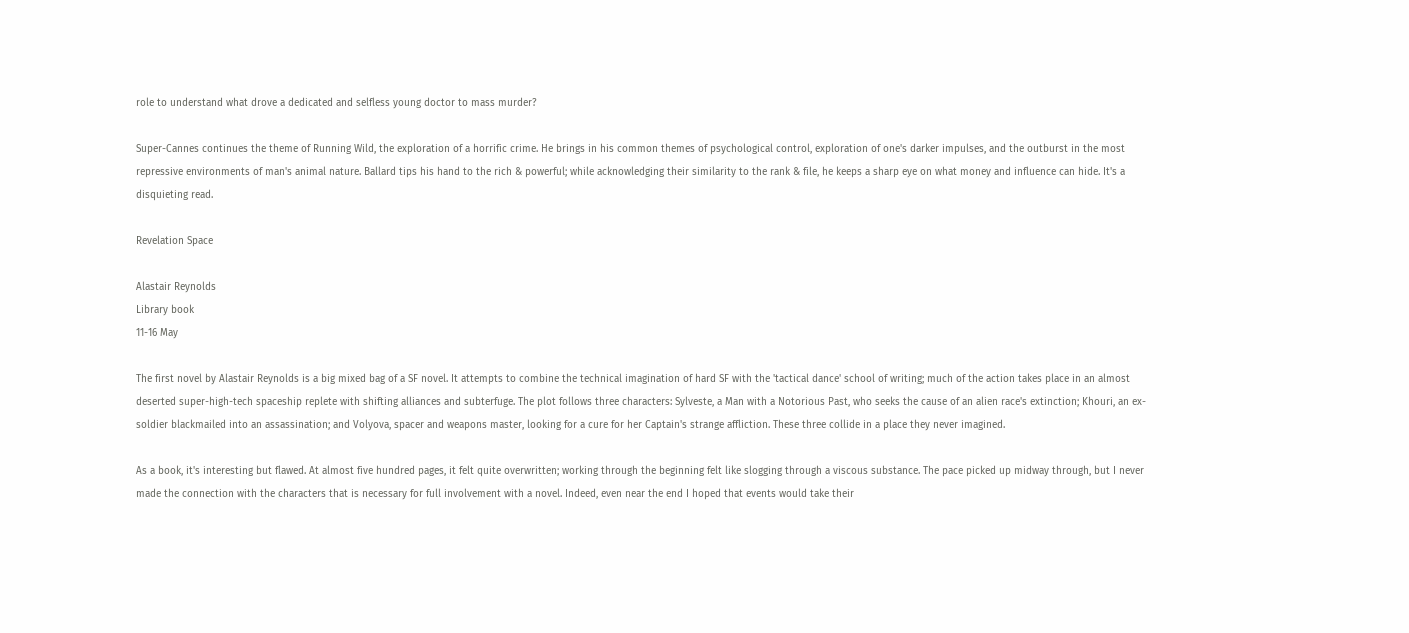role to understand what drove a dedicated and selfless young doctor to mass murder?

Super-Cannes continues the theme of Running Wild, the exploration of a horrific crime. He brings in his common themes of psychological control, exploration of one's darker impulses, and the outburst in the most repressive environments of man's animal nature. Ballard tips his hand to the rich & powerful; while acknowledging their similarity to the rank & file, he keeps a sharp eye on what money and influence can hide. It's a disquieting read.

Revelation Space

Alastair Reynolds
Library book
11-16 May

The first novel by Alastair Reynolds is a big mixed bag of a SF novel. It attempts to combine the technical imagination of hard SF with the 'tactical dance' school of writing; much of the action takes place in an almost deserted super-high-tech spaceship replete with shifting alliances and subterfuge. The plot follows three characters: Sylveste, a Man with a Notorious Past, who seeks the cause of an alien race's extinction; Khouri, an ex-soldier blackmailed into an assassination; and Volyova, spacer and weapons master, looking for a cure for her Captain's strange affliction. These three collide in a place they never imagined.

As a book, it's interesting but flawed. At almost five hundred pages, it felt quite overwritten; working through the beginning felt like slogging through a viscous substance. The pace picked up midway through, but I never made the connection with the characters that is necessary for full involvement with a novel. Indeed, even near the end I hoped that events would take their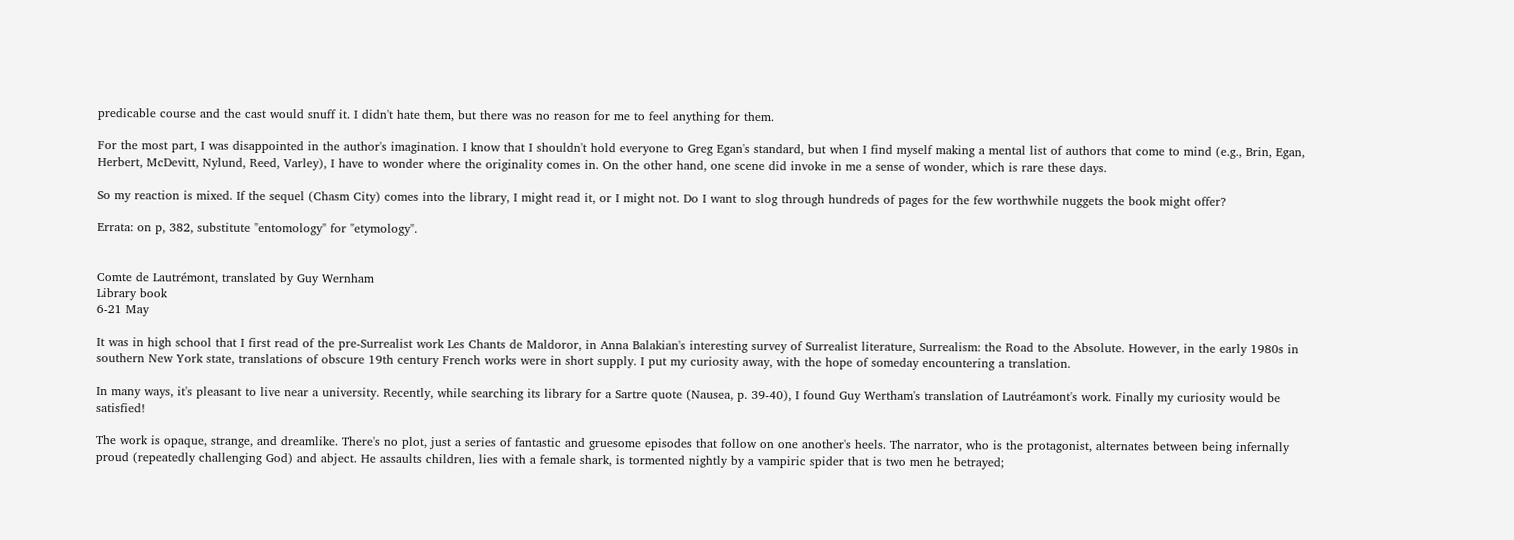predicable course and the cast would snuff it. I didn't hate them, but there was no reason for me to feel anything for them.

For the most part, I was disappointed in the author's imagination. I know that I shouldn't hold everyone to Greg Egan's standard, but when I find myself making a mental list of authors that come to mind (e.g., Brin, Egan, Herbert, McDevitt, Nylund, Reed, Varley), I have to wonder where the originality comes in. On the other hand, one scene did invoke in me a sense of wonder, which is rare these days.

So my reaction is mixed. If the sequel (Chasm City) comes into the library, I might read it, or I might not. Do I want to slog through hundreds of pages for the few worthwhile nuggets the book might offer?

Errata: on p, 382, substitute "entomology" for "etymology".


Comte de Lautrémont, translated by Guy Wernham
Library book
6-21 May

It was in high school that I first read of the pre-Surrealist work Les Chants de Maldoror, in Anna Balakian's interesting survey of Surrealist literature, Surrealism: the Road to the Absolute. However, in the early 1980s in southern New York state, translations of obscure 19th century French works were in short supply. I put my curiosity away, with the hope of someday encountering a translation.

In many ways, it's pleasant to live near a university. Recently, while searching its library for a Sartre quote (Nausea, p. 39-40), I found Guy Wertham's translation of Lautréamont's work. Finally my curiosity would be satisfied!

The work is opaque, strange, and dreamlike. There's no plot, just a series of fantastic and gruesome episodes that follow on one another's heels. The narrator, who is the protagonist, alternates between being infernally proud (repeatedly challenging God) and abject. He assaults children, lies with a female shark, is tormented nightly by a vampiric spider that is two men he betrayed;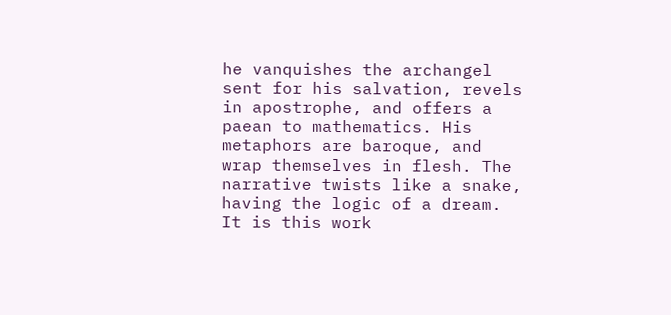he vanquishes the archangel sent for his salvation, revels in apostrophe, and offers a paean to mathematics. His metaphors are baroque, and wrap themselves in flesh. The narrative twists like a snake, having the logic of a dream. It is this work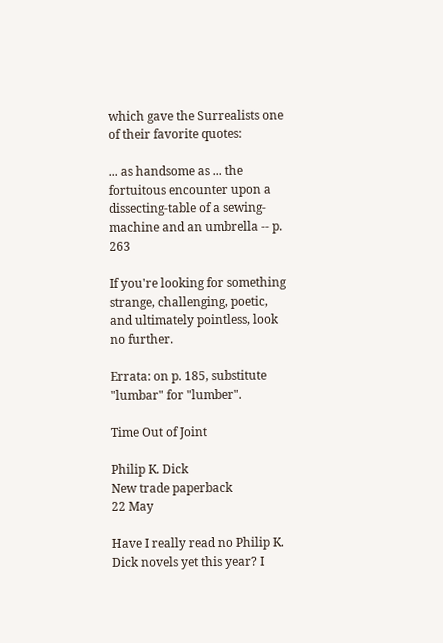which gave the Surrealists one of their favorite quotes:

... as handsome as ... the fortuitous encounter upon a dissecting-table of a sewing-machine and an umbrella -- p. 263

If you're looking for something strange, challenging, poetic, and ultimately pointless, look no further.

Errata: on p. 185, substitute "lumbar" for "lumber".

Time Out of Joint

Philip K. Dick
New trade paperback
22 May

Have I really read no Philip K. Dick novels yet this year? I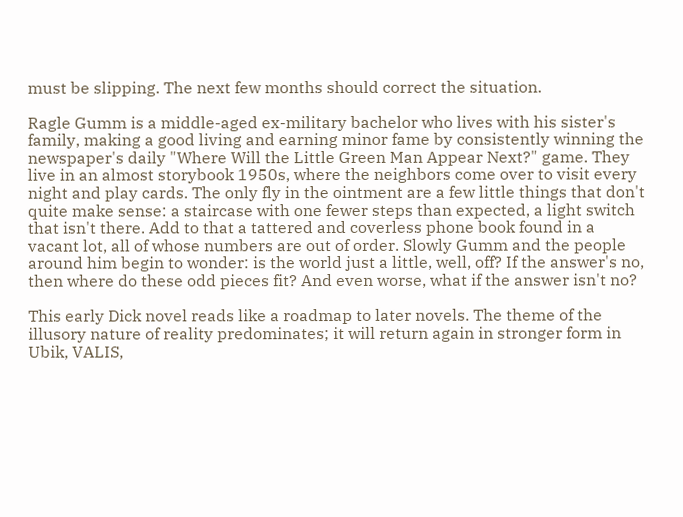must be slipping. The next few months should correct the situation.

Ragle Gumm is a middle-aged ex-military bachelor who lives with his sister's family, making a good living and earning minor fame by consistently winning the newspaper's daily "Where Will the Little Green Man Appear Next?" game. They live in an almost storybook 1950s, where the neighbors come over to visit every night and play cards. The only fly in the ointment are a few little things that don't quite make sense: a staircase with one fewer steps than expected, a light switch that isn't there. Add to that a tattered and coverless phone book found in a vacant lot, all of whose numbers are out of order. Slowly Gumm and the people around him begin to wonder: is the world just a little, well, off? If the answer's no, then where do these odd pieces fit? And even worse, what if the answer isn't no?

This early Dick novel reads like a roadmap to later novels. The theme of the illusory nature of reality predominates; it will return again in stronger form in Ubik, VALIS,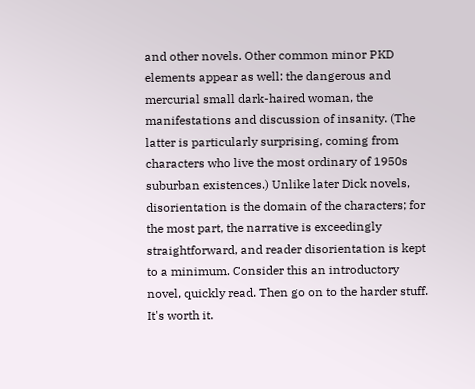and other novels. Other common minor PKD elements appear as well: the dangerous and mercurial small dark-haired woman, the manifestations and discussion of insanity. (The latter is particularly surprising, coming from characters who live the most ordinary of 1950s suburban existences.) Unlike later Dick novels, disorientation is the domain of the characters; for the most part, the narrative is exceedingly straightforward, and reader disorientation is kept to a minimum. Consider this an introductory novel, quickly read. Then go on to the harder stuff. It's worth it.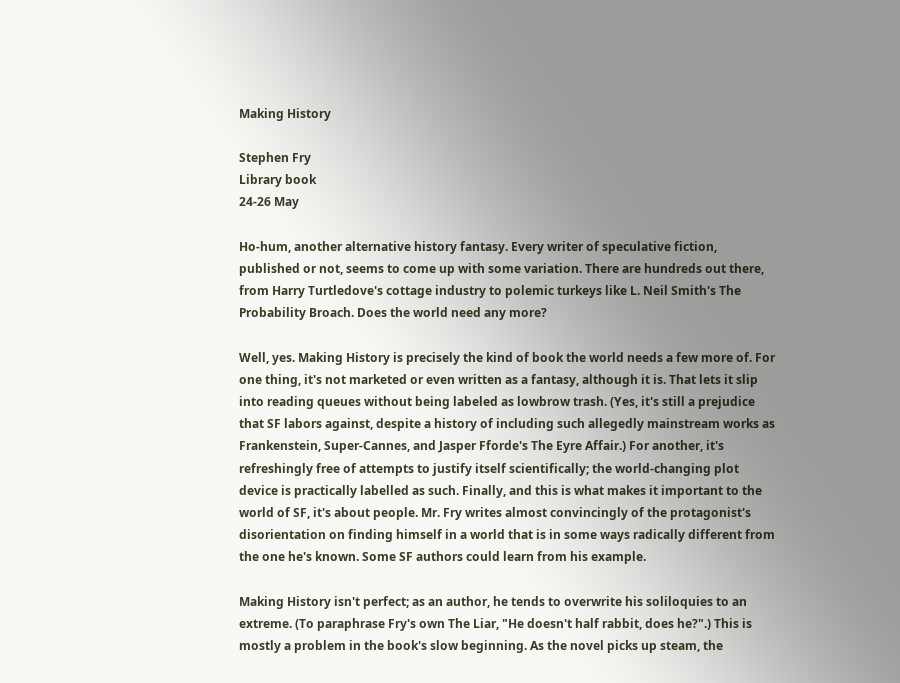Making History

Stephen Fry
Library book
24-26 May

Ho-hum, another alternative history fantasy. Every writer of speculative fiction, published or not, seems to come up with some variation. There are hundreds out there, from Harry Turtledove's cottage industry to polemic turkeys like L. Neil Smith's The Probability Broach. Does the world need any more?

Well, yes. Making History is precisely the kind of book the world needs a few more of. For one thing, it's not marketed or even written as a fantasy, although it is. That lets it slip into reading queues without being labeled as lowbrow trash. (Yes, it's still a prejudice that SF labors against, despite a history of including such allegedly mainstream works as Frankenstein, Super-Cannes, and Jasper Fforde's The Eyre Affair.) For another, it's refreshingly free of attempts to justify itself scientifically; the world-changing plot device is practically labelled as such. Finally, and this is what makes it important to the world of SF, it's about people. Mr. Fry writes almost convincingly of the protagonist's disorientation on finding himself in a world that is in some ways radically different from the one he's known. Some SF authors could learn from his example.

Making History isn't perfect; as an author, he tends to overwrite his soliloquies to an extreme. (To paraphrase Fry's own The Liar, "He doesn't half rabbit, does he?".) This is mostly a problem in the book's slow beginning. As the novel picks up steam, the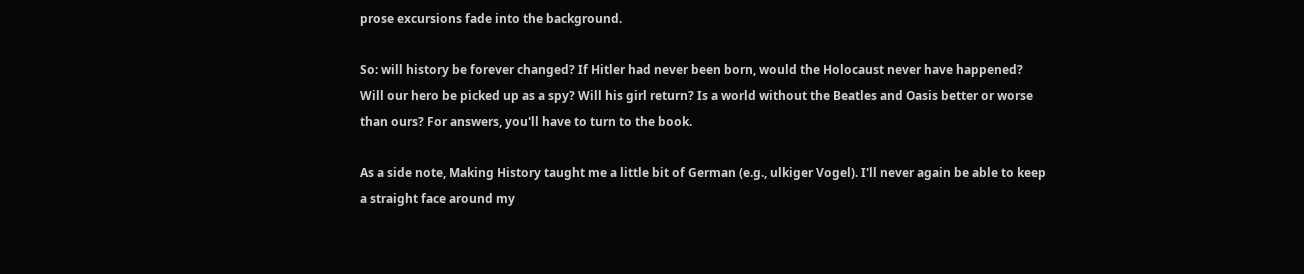prose excursions fade into the background.

So: will history be forever changed? If Hitler had never been born, would the Holocaust never have happened? Will our hero be picked up as a spy? Will his girl return? Is a world without the Beatles and Oasis better or worse than ours? For answers, you'll have to turn to the book.

As a side note, Making History taught me a little bit of German (e.g., ulkiger Vogel). I'll never again be able to keep a straight face around my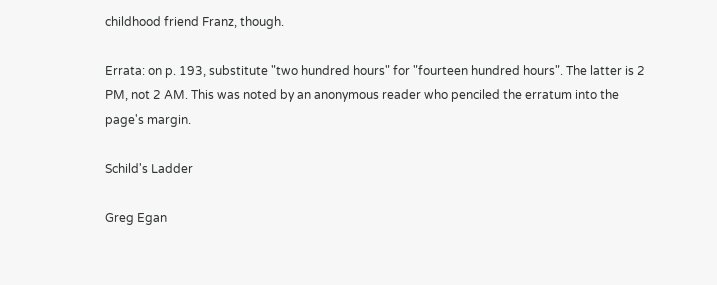childhood friend Franz, though.

Errata: on p. 193, substitute "two hundred hours" for "fourteen hundred hours". The latter is 2 PM, not 2 AM. This was noted by an anonymous reader who penciled the erratum into the page's margin.

Schild's Ladder

Greg Egan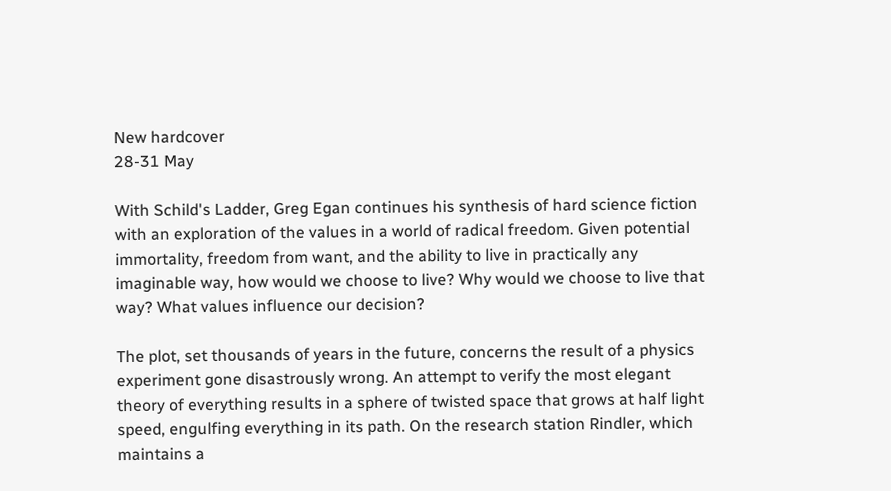New hardcover
28-31 May

With Schild's Ladder, Greg Egan continues his synthesis of hard science fiction with an exploration of the values in a world of radical freedom. Given potential immortality, freedom from want, and the ability to live in practically any imaginable way, how would we choose to live? Why would we choose to live that way? What values influence our decision?

The plot, set thousands of years in the future, concerns the result of a physics experiment gone disastrously wrong. An attempt to verify the most elegant theory of everything results in a sphere of twisted space that grows at half light speed, engulfing everything in its path. On the research station Rindler, which maintains a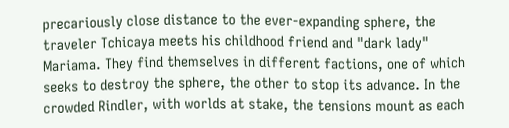precariously close distance to the ever-expanding sphere, the traveler Tchicaya meets his childhood friend and "dark lady" Mariama. They find themselves in different factions, one of which seeks to destroy the sphere, the other to stop its advance. In the crowded Rindler, with worlds at stake, the tensions mount as each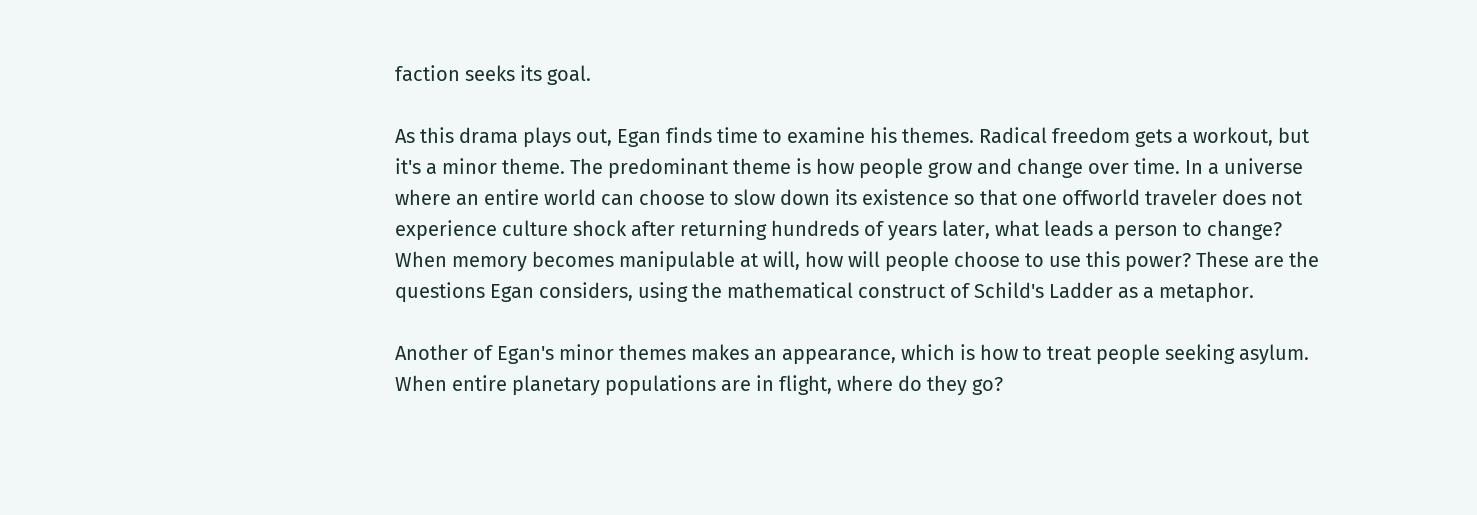faction seeks its goal.

As this drama plays out, Egan finds time to examine his themes. Radical freedom gets a workout, but it's a minor theme. The predominant theme is how people grow and change over time. In a universe where an entire world can choose to slow down its existence so that one offworld traveler does not experience culture shock after returning hundreds of years later, what leads a person to change? When memory becomes manipulable at will, how will people choose to use this power? These are the questions Egan considers, using the mathematical construct of Schild's Ladder as a metaphor.

Another of Egan's minor themes makes an appearance, which is how to treat people seeking asylum. When entire planetary populations are in flight, where do they go?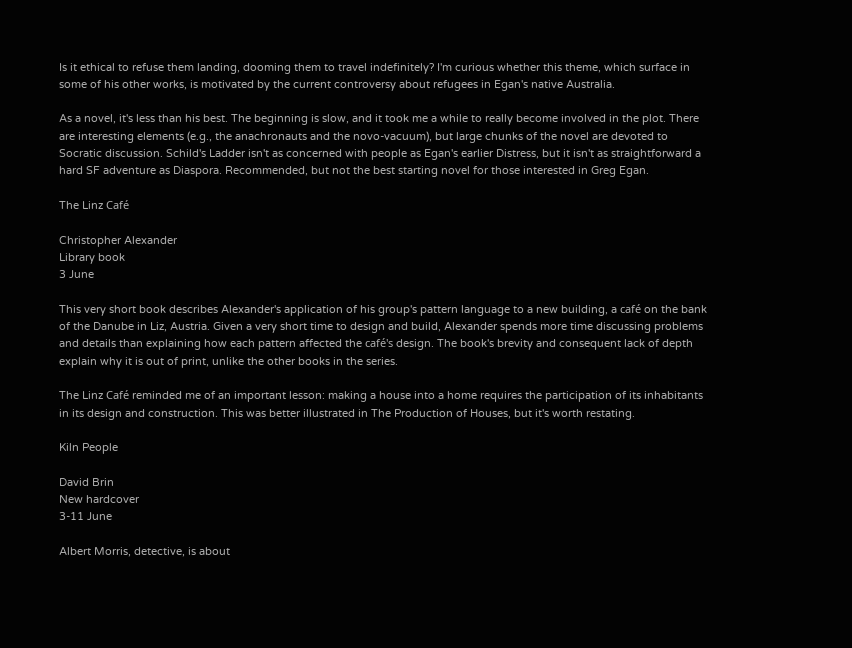Is it ethical to refuse them landing, dooming them to travel indefinitely? I'm curious whether this theme, which surface in some of his other works, is motivated by the current controversy about refugees in Egan's native Australia.

As a novel, it's less than his best. The beginning is slow, and it took me a while to really become involved in the plot. There are interesting elements (e.g., the anachronauts and the novo-vacuum), but large chunks of the novel are devoted to Socratic discussion. Schild's Ladder isn't as concerned with people as Egan's earlier Distress, but it isn't as straightforward a hard SF adventure as Diaspora. Recommended, but not the best starting novel for those interested in Greg Egan.

The Linz Café

Christopher Alexander
Library book
3 June

This very short book describes Alexander's application of his group's pattern language to a new building, a café on the bank of the Danube in Liz, Austria. Given a very short time to design and build, Alexander spends more time discussing problems and details than explaining how each pattern affected the café's design. The book's brevity and consequent lack of depth explain why it is out of print, unlike the other books in the series.

The Linz Café reminded me of an important lesson: making a house into a home requires the participation of its inhabitants in its design and construction. This was better illustrated in The Production of Houses, but it's worth restating.

Kiln People

David Brin
New hardcover
3-11 June

Albert Morris, detective, is about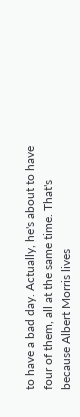to have a bad day. Actually, he's about to have four of them, all at the same time. That's because Albert Morris lives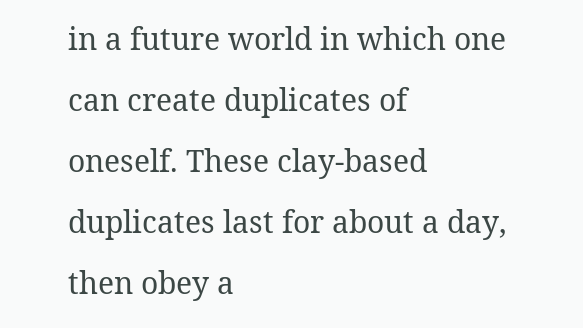in a future world in which one can create duplicates of oneself. These clay-based duplicates last for about a day, then obey a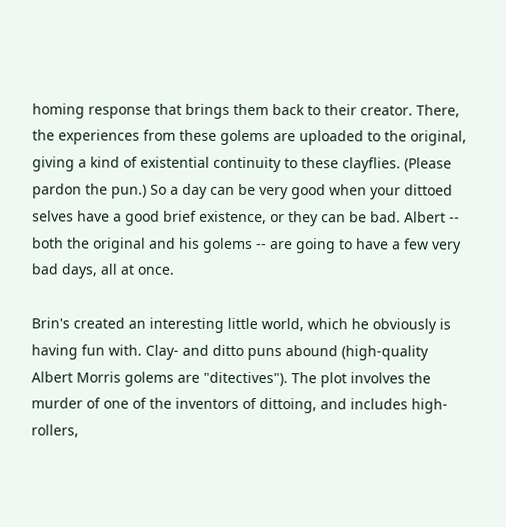homing response that brings them back to their creator. There, the experiences from these golems are uploaded to the original, giving a kind of existential continuity to these clayflies. (Please pardon the pun.) So a day can be very good when your dittoed selves have a good brief existence, or they can be bad. Albert -- both the original and his golems -- are going to have a few very bad days, all at once.

Brin's created an interesting little world, which he obviously is having fun with. Clay- and ditto puns abound (high-quality Albert Morris golems are "ditectives"). The plot involves the murder of one of the inventors of dittoing, and includes high-rollers,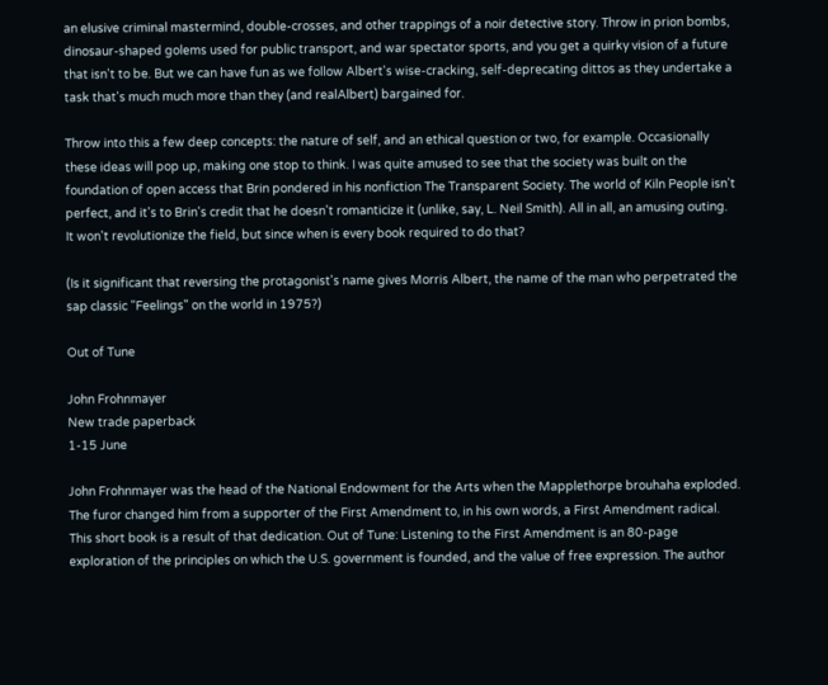an elusive criminal mastermind, double-crosses, and other trappings of a noir detective story. Throw in prion bombs, dinosaur-shaped golems used for public transport, and war spectator sports, and you get a quirky vision of a future that isn't to be. But we can have fun as we follow Albert's wise-cracking, self-deprecating dittos as they undertake a task that's much much more than they (and realAlbert) bargained for.

Throw into this a few deep concepts: the nature of self, and an ethical question or two, for example. Occasionally these ideas will pop up, making one stop to think. I was quite amused to see that the society was built on the foundation of open access that Brin pondered in his nonfiction The Transparent Society. The world of Kiln People isn't perfect, and it's to Brin's credit that he doesn't romanticize it (unlike, say, L. Neil Smith). All in all, an amusing outing. It won't revolutionize the field, but since when is every book required to do that?

(Is it significant that reversing the protagonist's name gives Morris Albert, the name of the man who perpetrated the sap classic "Feelings" on the world in 1975?)

Out of Tune

John Frohnmayer
New trade paperback
1-15 June

John Frohnmayer was the head of the National Endowment for the Arts when the Mapplethorpe brouhaha exploded. The furor changed him from a supporter of the First Amendment to, in his own words, a First Amendment radical. This short book is a result of that dedication. Out of Tune: Listening to the First Amendment is an 80-page exploration of the principles on which the U.S. government is founded, and the value of free expression. The author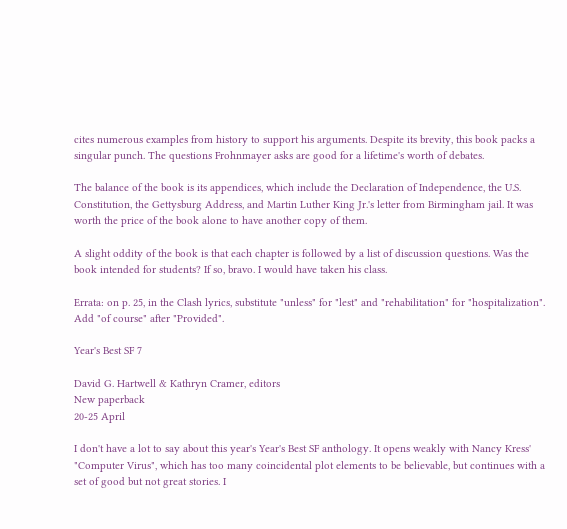cites numerous examples from history to support his arguments. Despite its brevity, this book packs a singular punch. The questions Frohnmayer asks are good for a lifetime's worth of debates.

The balance of the book is its appendices, which include the Declaration of Independence, the U.S. Constitution, the Gettysburg Address, and Martin Luther King Jr.'s letter from Birmingham jail. It was worth the price of the book alone to have another copy of them.

A slight oddity of the book is that each chapter is followed by a list of discussion questions. Was the book intended for students? If so, bravo. I would have taken his class.

Errata: on p. 25, in the Clash lyrics, substitute "unless" for "lest" and "rehabilitation" for "hospitalization". Add "of course" after "Provided".

Year's Best SF 7

David G. Hartwell & Kathryn Cramer, editors
New paperback
20-25 April

I don't have a lot to say about this year's Year's Best SF anthology. It opens weakly with Nancy Kress' "Computer Virus", which has too many coincidental plot elements to be believable, but continues with a set of good but not great stories. I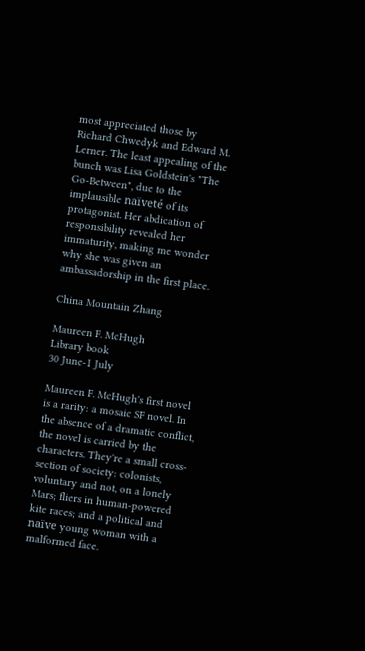most appreciated those by Richard Chwedyk and Edward M. Lerner. The least appealing of the bunch was Lisa Goldstein's "The Go-Between", due to the implausible naïveté of its protagonist. Her abdication of responsibility revealed her immaturity, making me wonder why she was given an ambassadorship in the first place.

China Mountain Zhang

Maureen F. McHugh
Library book
30 June-1 July

Maureen F. McHugh's first novel is a rarity: a mosaic SF novel. In the absence of a dramatic conflict, the novel is carried by the characters. They're a small cross-section of society: colonists, voluntary and not, on a lonely Mars; fliers in human-powered kite races; and a political and naïve young woman with a malformed face.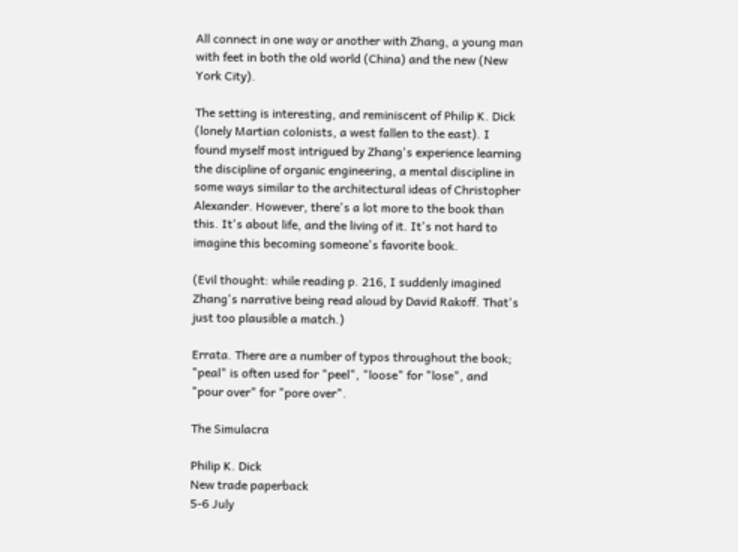All connect in one way or another with Zhang, a young man with feet in both the old world (China) and the new (New York City).

The setting is interesting, and reminiscent of Philip K. Dick (lonely Martian colonists, a west fallen to the east). I found myself most intrigued by Zhang's experience learning the discipline of organic engineering, a mental discipline in some ways similar to the architectural ideas of Christopher Alexander. However, there's a lot more to the book than this. It's about life, and the living of it. It's not hard to imagine this becoming someone's favorite book.

(Evil thought: while reading p. 216, I suddenly imagined Zhang's narrative being read aloud by David Rakoff. That's just too plausible a match.)

Errata. There are a number of typos throughout the book; "peal" is often used for "peel", "loose" for "lose", and "pour over" for "pore over".

The Simulacra

Philip K. Dick
New trade paperback
5-6 July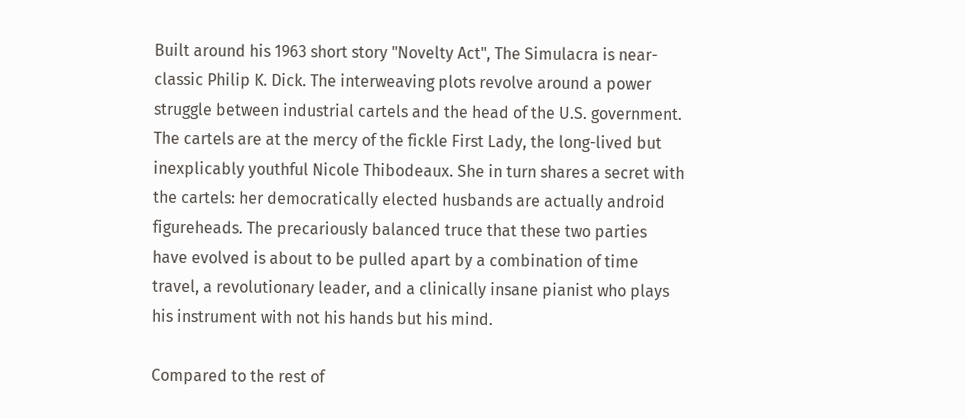Built around his 1963 short story "Novelty Act", The Simulacra is near-classic Philip K. Dick. The interweaving plots revolve around a power struggle between industrial cartels and the head of the U.S. government. The cartels are at the mercy of the fickle First Lady, the long-lived but inexplicably youthful Nicole Thibodeaux. She in turn shares a secret with the cartels: her democratically elected husbands are actually android figureheads. The precariously balanced truce that these two parties have evolved is about to be pulled apart by a combination of time travel, a revolutionary leader, and a clinically insane pianist who plays his instrument with not his hands but his mind.

Compared to the rest of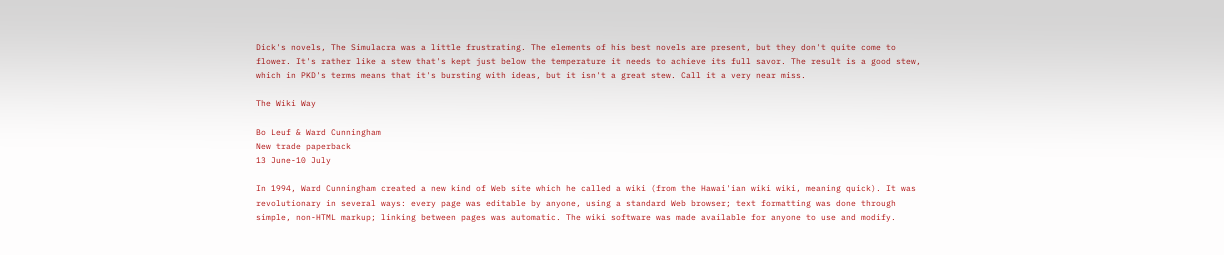Dick's novels, The Simulacra was a little frustrating. The elements of his best novels are present, but they don't quite come to flower. It's rather like a stew that's kept just below the temperature it needs to achieve its full savor. The result is a good stew, which in PKD's terms means that it's bursting with ideas, but it isn't a great stew. Call it a very near miss.

The Wiki Way

Bo Leuf & Ward Cunningham
New trade paperback
13 June-10 July

In 1994, Ward Cunningham created a new kind of Web site which he called a wiki (from the Hawai'ian wiki wiki, meaning quick). It was revolutionary in several ways: every page was editable by anyone, using a standard Web browser; text formatting was done through simple, non-HTML markup; linking between pages was automatic. The wiki software was made available for anyone to use and modify.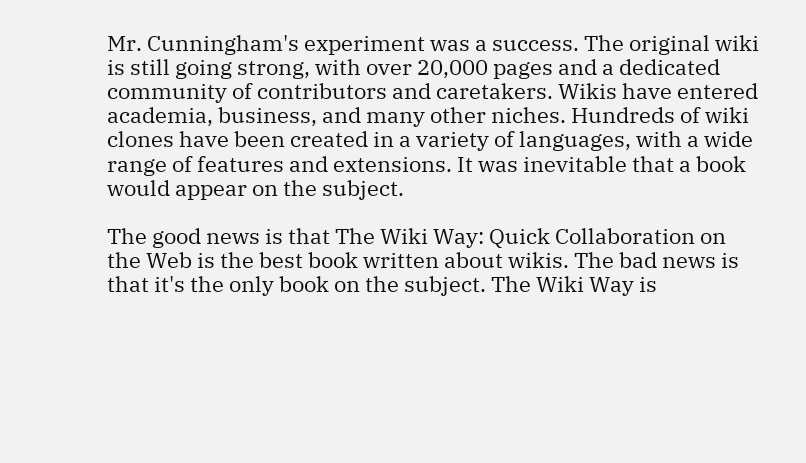Mr. Cunningham's experiment was a success. The original wiki is still going strong, with over 20,000 pages and a dedicated community of contributors and caretakers. Wikis have entered academia, business, and many other niches. Hundreds of wiki clones have been created in a variety of languages, with a wide range of features and extensions. It was inevitable that a book would appear on the subject.

The good news is that The Wiki Way: Quick Collaboration on the Web is the best book written about wikis. The bad news is that it's the only book on the subject. The Wiki Way is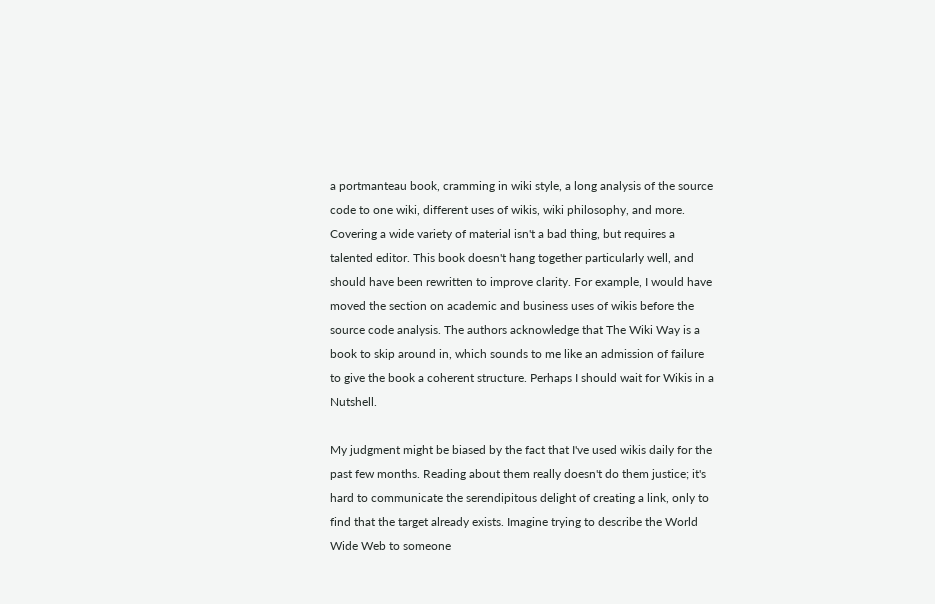a portmanteau book, cramming in wiki style, a long analysis of the source code to one wiki, different uses of wikis, wiki philosophy, and more. Covering a wide variety of material isn't a bad thing, but requires a talented editor. This book doesn't hang together particularly well, and should have been rewritten to improve clarity. For example, I would have moved the section on academic and business uses of wikis before the source code analysis. The authors acknowledge that The Wiki Way is a book to skip around in, which sounds to me like an admission of failure to give the book a coherent structure. Perhaps I should wait for Wikis in a Nutshell.

My judgment might be biased by the fact that I've used wikis daily for the past few months. Reading about them really doesn't do them justice; it's hard to communicate the serendipitous delight of creating a link, only to find that the target already exists. Imagine trying to describe the World Wide Web to someone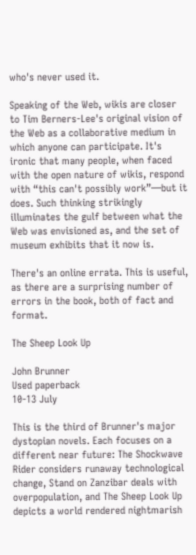who's never used it.

Speaking of the Web, wikis are closer to Tim Berners-Lee's original vision of the Web as a collaborative medium in which anyone can participate. It's ironic that many people, when faced with the open nature of wikis, respond with “this can't possibly work”—but it does. Such thinking strikingly illuminates the gulf between what the Web was envisioned as, and the set of museum exhibits that it now is.

There's an online errata. This is useful, as there are a surprising number of errors in the book, both of fact and format.

The Sheep Look Up

John Brunner
Used paperback
10-13 July

This is the third of Brunner's major dystopian novels. Each focuses on a different near future: The Shockwave Rider considers runaway technological change, Stand on Zanzibar deals with overpopulation, and The Sheep Look Up depicts a world rendered nightmarish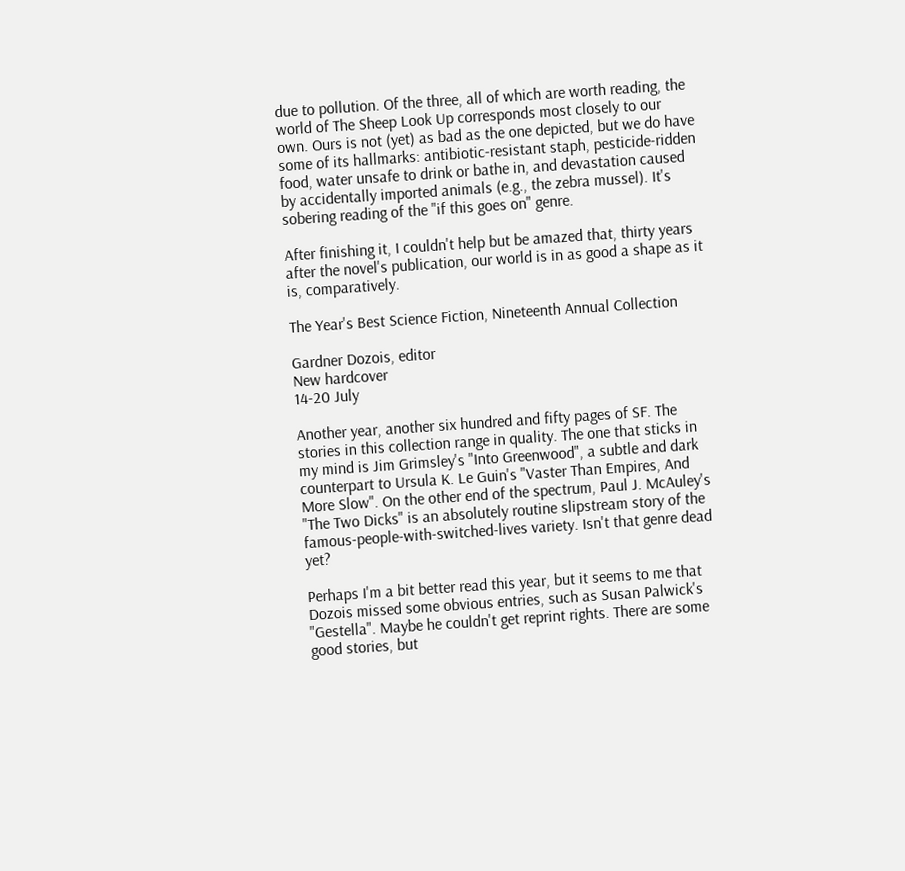due to pollution. Of the three, all of which are worth reading, the world of The Sheep Look Up corresponds most closely to our own. Ours is not (yet) as bad as the one depicted, but we do have some of its hallmarks: antibiotic-resistant staph, pesticide-ridden food, water unsafe to drink or bathe in, and devastation caused by accidentally imported animals (e.g., the zebra mussel). It's sobering reading of the "if this goes on" genre.

After finishing it, I couldn't help but be amazed that, thirty years after the novel's publication, our world is in as good a shape as it is, comparatively.

The Year's Best Science Fiction, Nineteenth Annual Collection

Gardner Dozois, editor
New hardcover
14-20 July

Another year, another six hundred and fifty pages of SF. The stories in this collection range in quality. The one that sticks in my mind is Jim Grimsley's "Into Greenwood", a subtle and dark counterpart to Ursula K. Le Guin's "Vaster Than Empires, And More Slow". On the other end of the spectrum, Paul J. McAuley's "The Two Dicks" is an absolutely routine slipstream story of the famous-people-with-switched-lives variety. Isn't that genre dead yet?

Perhaps I'm a bit better read this year, but it seems to me that Dozois missed some obvious entries, such as Susan Palwick's "Gestella". Maybe he couldn't get reprint rights. There are some good stories, but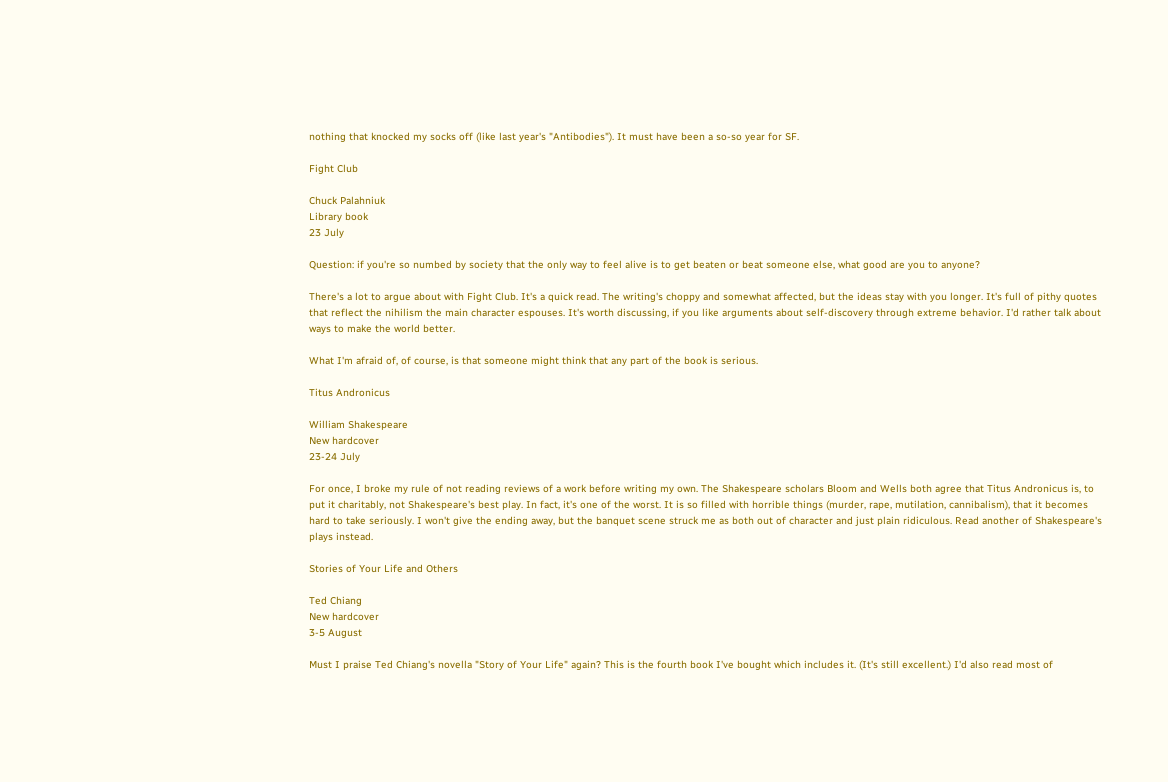nothing that knocked my socks off (like last year's "Antibodies"). It must have been a so-so year for SF.

Fight Club

Chuck Palahniuk
Library book
23 July

Question: if you're so numbed by society that the only way to feel alive is to get beaten or beat someone else, what good are you to anyone?

There's a lot to argue about with Fight Club. It's a quick read. The writing's choppy and somewhat affected, but the ideas stay with you longer. It's full of pithy quotes that reflect the nihilism the main character espouses. It's worth discussing, if you like arguments about self-discovery through extreme behavior. I'd rather talk about ways to make the world better.

What I'm afraid of, of course, is that someone might think that any part of the book is serious.

Titus Andronicus

William Shakespeare
New hardcover
23-24 July

For once, I broke my rule of not reading reviews of a work before writing my own. The Shakespeare scholars Bloom and Wells both agree that Titus Andronicus is, to put it charitably, not Shakespeare's best play. In fact, it's one of the worst. It is so filled with horrible things (murder, rape, mutilation, cannibalism), that it becomes hard to take seriously. I won't give the ending away, but the banquet scene struck me as both out of character and just plain ridiculous. Read another of Shakespeare's plays instead.

Stories of Your Life and Others

Ted Chiang
New hardcover
3-5 August

Must I praise Ted Chiang's novella "Story of Your Life" again? This is the fourth book I've bought which includes it. (It's still excellent.) I'd also read most of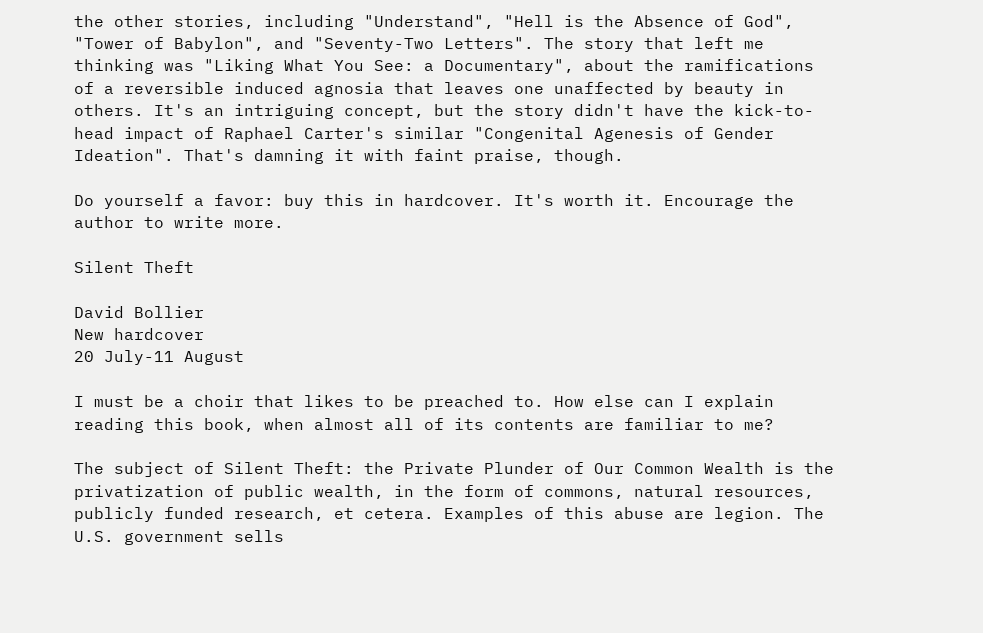the other stories, including "Understand", "Hell is the Absence of God", "Tower of Babylon", and "Seventy-Two Letters". The story that left me thinking was "Liking What You See: a Documentary", about the ramifications of a reversible induced agnosia that leaves one unaffected by beauty in others. It's an intriguing concept, but the story didn't have the kick-to-head impact of Raphael Carter's similar "Congenital Agenesis of Gender Ideation". That's damning it with faint praise, though.

Do yourself a favor: buy this in hardcover. It's worth it. Encourage the author to write more.

Silent Theft

David Bollier
New hardcover
20 July-11 August

I must be a choir that likes to be preached to. How else can I explain reading this book, when almost all of its contents are familiar to me?

The subject of Silent Theft: the Private Plunder of Our Common Wealth is the privatization of public wealth, in the form of commons, natural resources, publicly funded research, et cetera. Examples of this abuse are legion. The U.S. government sells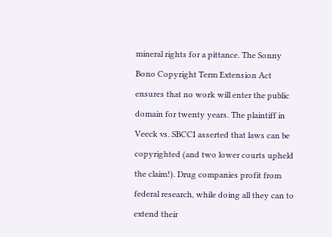mineral rights for a pittance. The Sonny Bono Copyright Term Extension Act ensures that no work will enter the public domain for twenty years. The plaintiff in Veeck vs. SBCCI asserted that laws can be copyrighted (and two lower courts upheld the claim!). Drug companies profit from federal research, while doing all they can to extend their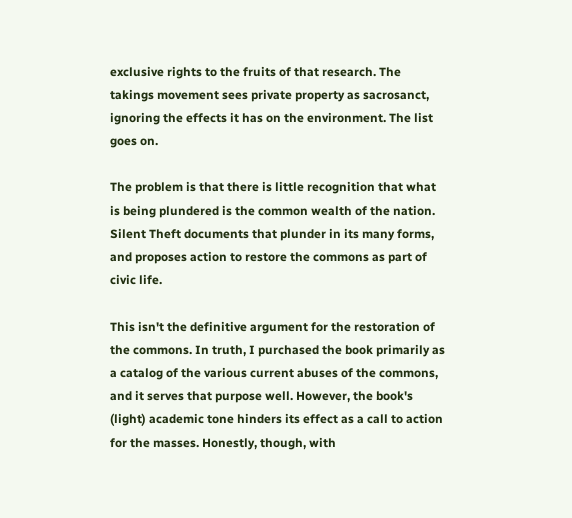exclusive rights to the fruits of that research. The takings movement sees private property as sacrosanct, ignoring the effects it has on the environment. The list goes on.

The problem is that there is little recognition that what is being plundered is the common wealth of the nation. Silent Theft documents that plunder in its many forms, and proposes action to restore the commons as part of civic life.

This isn't the definitive argument for the restoration of the commons. In truth, I purchased the book primarily as a catalog of the various current abuses of the commons, and it serves that purpose well. However, the book's (light) academic tone hinders its effect as a call to action for the masses. Honestly, though, with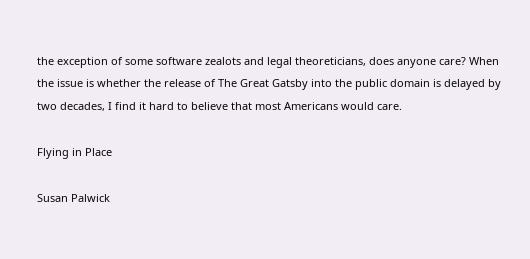the exception of some software zealots and legal theoreticians, does anyone care? When the issue is whether the release of The Great Gatsby into the public domain is delayed by two decades, I find it hard to believe that most Americans would care.

Flying in Place

Susan Palwick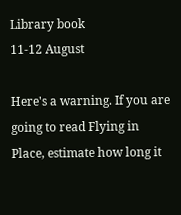Library book
11-12 August

Here's a warning. If you are going to read Flying in Place, estimate how long it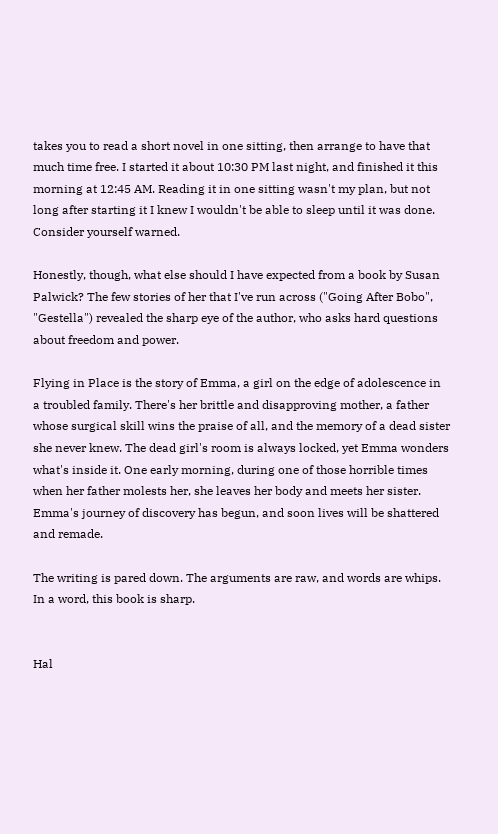takes you to read a short novel in one sitting, then arrange to have that much time free. I started it about 10:30 PM last night, and finished it this morning at 12:45 AM. Reading it in one sitting wasn't my plan, but not long after starting it I knew I wouldn't be able to sleep until it was done. Consider yourself warned.

Honestly, though, what else should I have expected from a book by Susan Palwick? The few stories of her that I've run across ("Going After Bobo", "Gestella") revealed the sharp eye of the author, who asks hard questions about freedom and power.

Flying in Place is the story of Emma, a girl on the edge of adolescence in a troubled family. There's her brittle and disapproving mother, a father whose surgical skill wins the praise of all, and the memory of a dead sister she never knew. The dead girl's room is always locked, yet Emma wonders what's inside it. One early morning, during one of those horrible times when her father molests her, she leaves her body and meets her sister. Emma's journey of discovery has begun, and soon lives will be shattered and remade.

The writing is pared down. The arguments are raw, and words are whips. In a word, this book is sharp.


Hal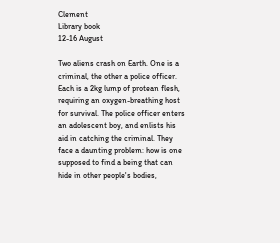Clement
Library book
12-16 August

Two aliens crash on Earth. One is a criminal, the other a police officer. Each is a 2kg lump of protean flesh, requiring an oxygen-breathing host for survival. The police officer enters an adolescent boy, and enlists his aid in catching the criminal. They face a daunting problem: how is one supposed to find a being that can hide in other people's bodies,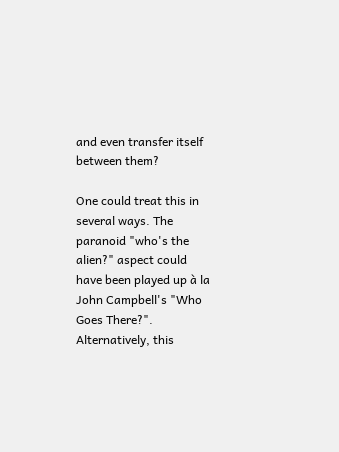and even transfer itself between them?

One could treat this in several ways. The paranoid "who's the alien?" aspect could have been played up à la John Campbell's "Who Goes There?". Alternatively, this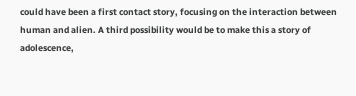could have been a first contact story, focusing on the interaction between human and alien. A third possibility would be to make this a story of adolescence,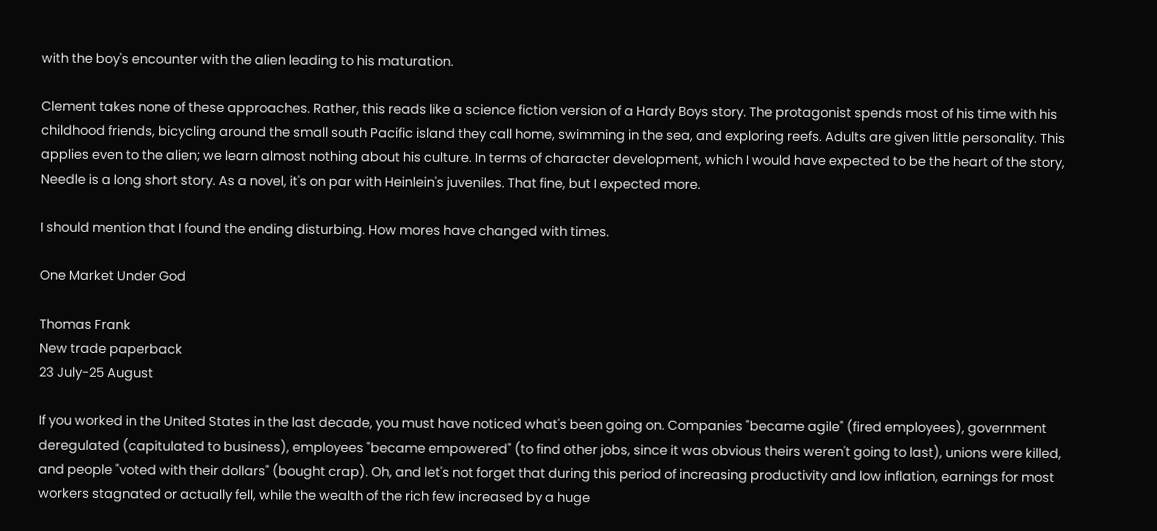with the boy's encounter with the alien leading to his maturation.

Clement takes none of these approaches. Rather, this reads like a science fiction version of a Hardy Boys story. The protagonist spends most of his time with his childhood friends, bicycling around the small south Pacific island they call home, swimming in the sea, and exploring reefs. Adults are given little personality. This applies even to the alien; we learn almost nothing about his culture. In terms of character development, which I would have expected to be the heart of the story, Needle is a long short story. As a novel, it's on par with Heinlein's juveniles. That fine, but I expected more.

I should mention that I found the ending disturbing. How mores have changed with times.

One Market Under God

Thomas Frank
New trade paperback
23 July-25 August

If you worked in the United States in the last decade, you must have noticed what's been going on. Companies "became agile" (fired employees), government deregulated (capitulated to business), employees "became empowered" (to find other jobs, since it was obvious theirs weren't going to last), unions were killed, and people "voted with their dollars" (bought crap). Oh, and let's not forget that during this period of increasing productivity and low inflation, earnings for most workers stagnated or actually fell, while the wealth of the rich few increased by a huge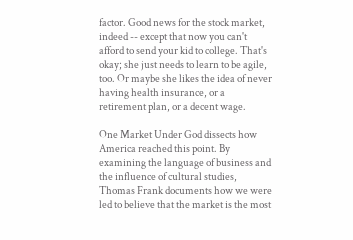factor. Good news for the stock market, indeed -- except that now you can't afford to send your kid to college. That's okay; she just needs to learn to be agile, too. Or maybe she likes the idea of never having health insurance, or a retirement plan, or a decent wage.

One Market Under God dissects how America reached this point. By examining the language of business and the influence of cultural studies, Thomas Frank documents how we were led to believe that the market is the most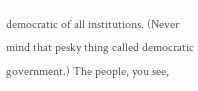democratic of all institutions. (Never mind that pesky thing called democratic government.) The people, you see,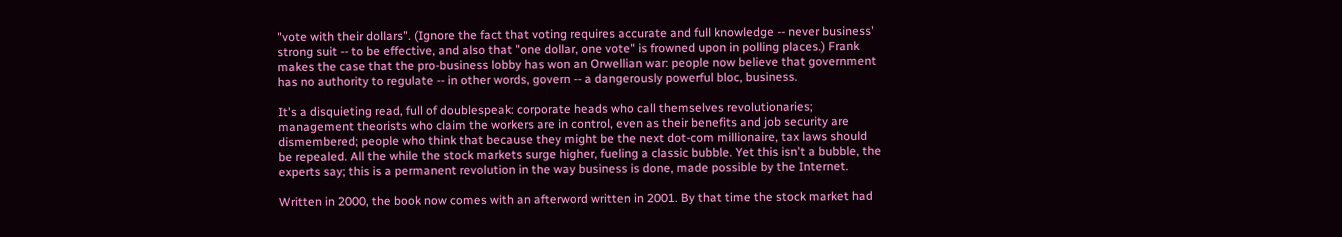"vote with their dollars". (Ignore the fact that voting requires accurate and full knowledge -- never business' strong suit -- to be effective, and also that "one dollar, one vote" is frowned upon in polling places.) Frank makes the case that the pro-business lobby has won an Orwellian war: people now believe that government has no authority to regulate -- in other words, govern -- a dangerously powerful bloc, business.

It's a disquieting read, full of doublespeak: corporate heads who call themselves revolutionaries; management theorists who claim the workers are in control, even as their benefits and job security are dismembered; people who think that because they might be the next dot-com millionaire, tax laws should be repealed. All the while the stock markets surge higher, fueling a classic bubble. Yet this isn't a bubble, the experts say; this is a permanent revolution in the way business is done, made possible by the Internet.

Written in 2000, the book now comes with an afterword written in 2001. By that time the stock market had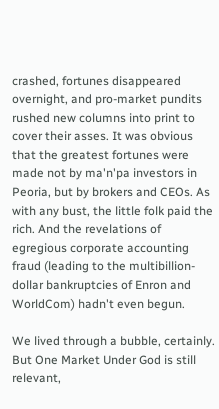crashed, fortunes disappeared overnight, and pro-market pundits rushed new columns into print to cover their asses. It was obvious that the greatest fortunes were made not by ma'n'pa investors in Peoria, but by brokers and CEOs. As with any bust, the little folk paid the rich. And the revelations of egregious corporate accounting fraud (leading to the multibillion-dollar bankruptcies of Enron and WorldCom) hadn't even begun.

We lived through a bubble, certainly. But One Market Under God is still relevant,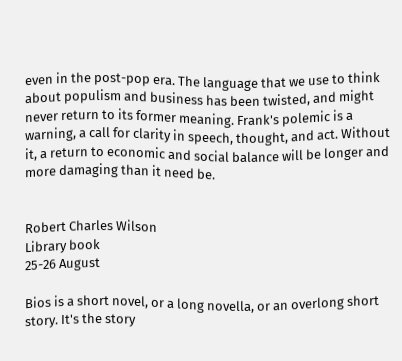even in the post-pop era. The language that we use to think about populism and business has been twisted, and might never return to its former meaning. Frank's polemic is a warning, a call for clarity in speech, thought, and act. Without it, a return to economic and social balance will be longer and more damaging than it need be.


Robert Charles Wilson
Library book
25-26 August

Bios is a short novel, or a long novella, or an overlong short story. It's the story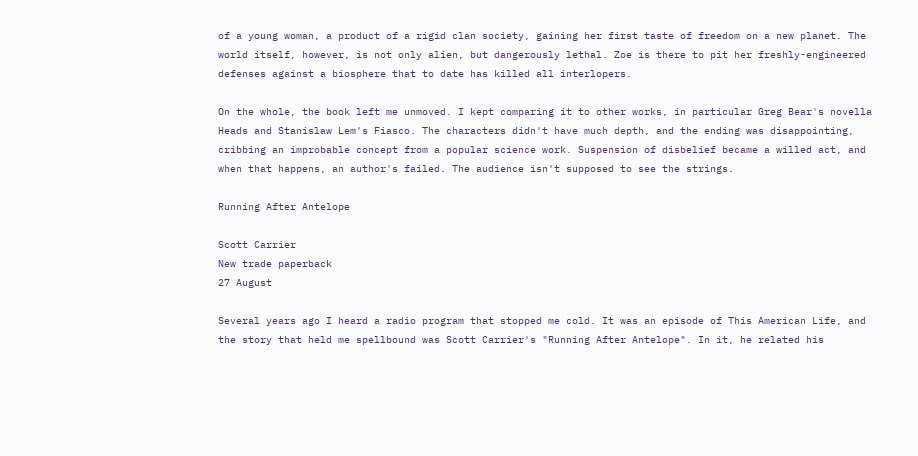of a young woman, a product of a rigid clan society, gaining her first taste of freedom on a new planet. The world itself, however, is not only alien, but dangerously lethal. Zoe is there to pit her freshly-engineered defenses against a biosphere that to date has killed all interlopers.

On the whole, the book left me unmoved. I kept comparing it to other works, in particular Greg Bear's novella Heads and Stanislaw Lem's Fiasco. The characters didn't have much depth, and the ending was disappointing, cribbing an improbable concept from a popular science work. Suspension of disbelief became a willed act, and when that happens, an author's failed. The audience isn't supposed to see the strings.

Running After Antelope

Scott Carrier
New trade paperback
27 August

Several years ago I heard a radio program that stopped me cold. It was an episode of This American Life, and the story that held me spellbound was Scott Carrier's "Running After Antelope". In it, he related his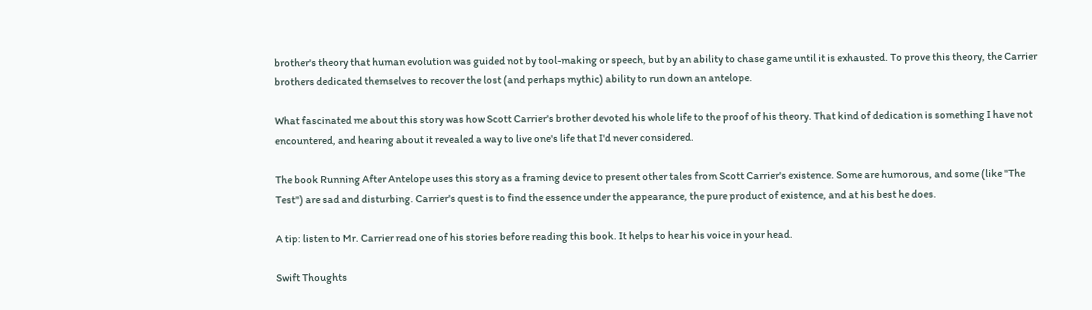brother's theory that human evolution was guided not by tool-making or speech, but by an ability to chase game until it is exhausted. To prove this theory, the Carrier brothers dedicated themselves to recover the lost (and perhaps mythic) ability to run down an antelope.

What fascinated me about this story was how Scott Carrier's brother devoted his whole life to the proof of his theory. That kind of dedication is something I have not encountered, and hearing about it revealed a way to live one's life that I'd never considered.

The book Running After Antelope uses this story as a framing device to present other tales from Scott Carrier's existence. Some are humorous, and some (like "The Test") are sad and disturbing. Carrier's quest is to find the essence under the appearance, the pure product of existence, and at his best he does.

A tip: listen to Mr. Carrier read one of his stories before reading this book. It helps to hear his voice in your head.

Swift Thoughts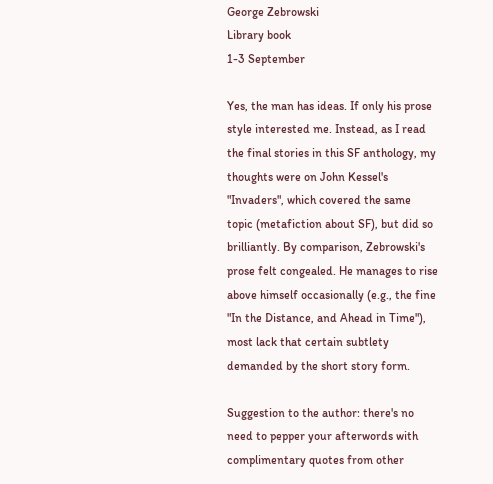George Zebrowski
Library book
1-3 September

Yes, the man has ideas. If only his prose style interested me. Instead, as I read the final stories in this SF anthology, my thoughts were on John Kessel's "Invaders", which covered the same topic (metafiction about SF), but did so brilliantly. By comparison, Zebrowski's prose felt congealed. He manages to rise above himself occasionally (e.g., the fine "In the Distance, and Ahead in Time"), most lack that certain subtlety demanded by the short story form.

Suggestion to the author: there's no need to pepper your afterwords with complimentary quotes from other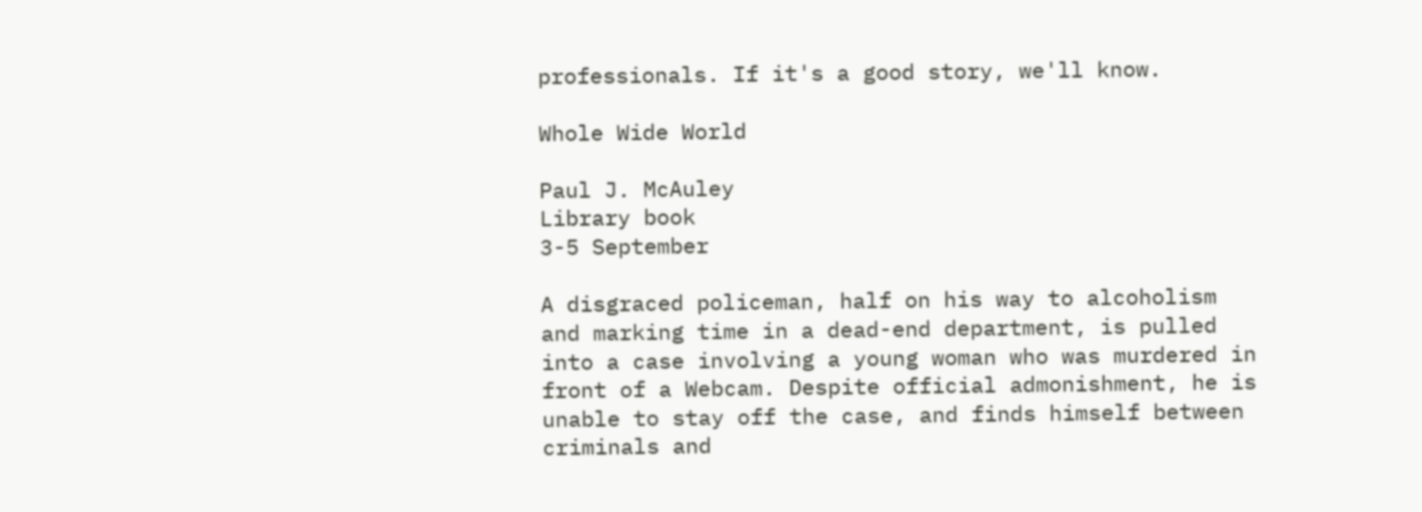professionals. If it's a good story, we'll know.

Whole Wide World

Paul J. McAuley
Library book
3-5 September

A disgraced policeman, half on his way to alcoholism and marking time in a dead-end department, is pulled into a case involving a young woman who was murdered in front of a Webcam. Despite official admonishment, he is unable to stay off the case, and finds himself between criminals and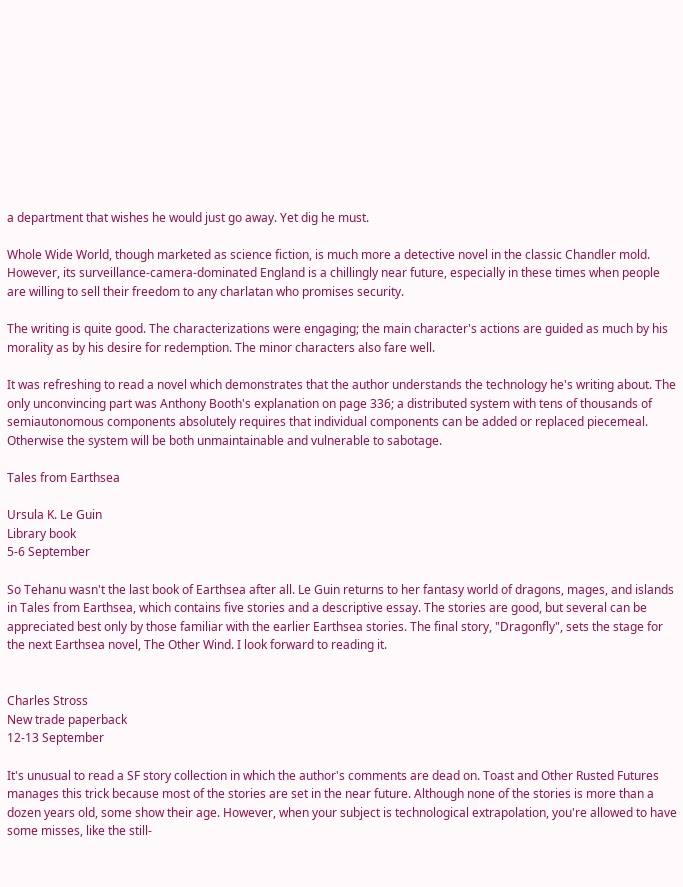a department that wishes he would just go away. Yet dig he must.

Whole Wide World, though marketed as science fiction, is much more a detective novel in the classic Chandler mold. However, its surveillance-camera-dominated England is a chillingly near future, especially in these times when people are willing to sell their freedom to any charlatan who promises security.

The writing is quite good. The characterizations were engaging; the main character's actions are guided as much by his morality as by his desire for redemption. The minor characters also fare well.

It was refreshing to read a novel which demonstrates that the author understands the technology he's writing about. The only unconvincing part was Anthony Booth's explanation on page 336; a distributed system with tens of thousands of semiautonomous components absolutely requires that individual components can be added or replaced piecemeal. Otherwise the system will be both unmaintainable and vulnerable to sabotage.

Tales from Earthsea

Ursula K. Le Guin
Library book
5-6 September

So Tehanu wasn't the last book of Earthsea after all. Le Guin returns to her fantasy world of dragons, mages, and islands in Tales from Earthsea, which contains five stories and a descriptive essay. The stories are good, but several can be appreciated best only by those familiar with the earlier Earthsea stories. The final story, "Dragonfly", sets the stage for the next Earthsea novel, The Other Wind. I look forward to reading it.


Charles Stross
New trade paperback
12-13 September

It's unusual to read a SF story collection in which the author's comments are dead on. Toast and Other Rusted Futures manages this trick because most of the stories are set in the near future. Although none of the stories is more than a dozen years old, some show their age. However, when your subject is technological extrapolation, you're allowed to have some misses, like the still-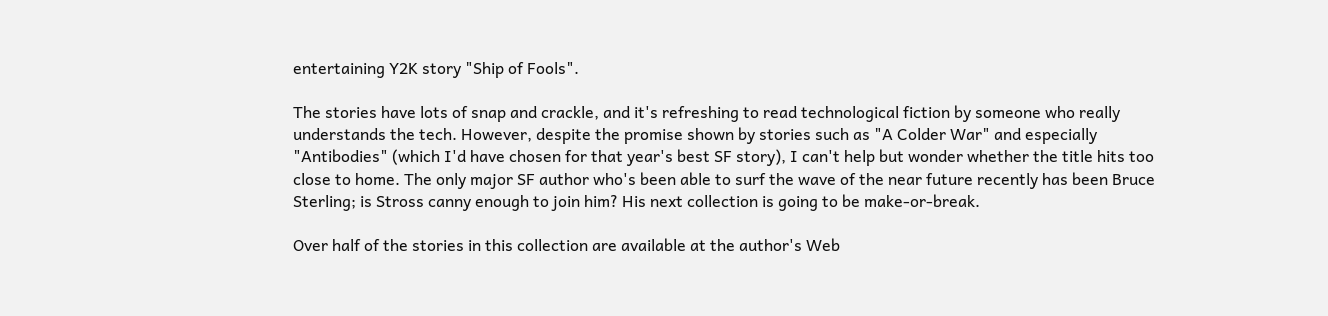entertaining Y2K story "Ship of Fools".

The stories have lots of snap and crackle, and it's refreshing to read technological fiction by someone who really understands the tech. However, despite the promise shown by stories such as "A Colder War" and especially "Antibodies" (which I'd have chosen for that year's best SF story), I can't help but wonder whether the title hits too close to home. The only major SF author who's been able to surf the wave of the near future recently has been Bruce Sterling; is Stross canny enough to join him? His next collection is going to be make-or-break.

Over half of the stories in this collection are available at the author's Web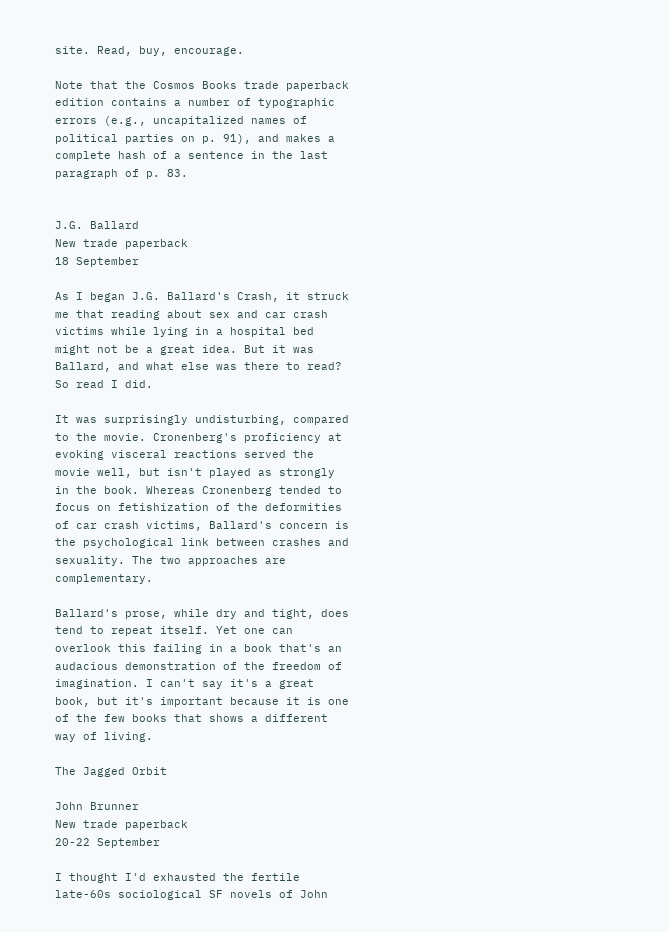site. Read, buy, encourage.

Note that the Cosmos Books trade paperback edition contains a number of typographic errors (e.g., uncapitalized names of political parties on p. 91), and makes a complete hash of a sentence in the last paragraph of p. 83.


J.G. Ballard
New trade paperback
18 September

As I began J.G. Ballard's Crash, it struck me that reading about sex and car crash victims while lying in a hospital bed might not be a great idea. But it was Ballard, and what else was there to read? So read I did.

It was surprisingly undisturbing, compared to the movie. Cronenberg's proficiency at evoking visceral reactions served the movie well, but isn't played as strongly in the book. Whereas Cronenberg tended to focus on fetishization of the deformities of car crash victims, Ballard's concern is the psychological link between crashes and sexuality. The two approaches are complementary.

Ballard's prose, while dry and tight, does tend to repeat itself. Yet one can overlook this failing in a book that's an audacious demonstration of the freedom of imagination. I can't say it's a great book, but it's important because it is one of the few books that shows a different way of living.

The Jagged Orbit

John Brunner
New trade paperback
20-22 September

I thought I'd exhausted the fertile late-60s sociological SF novels of John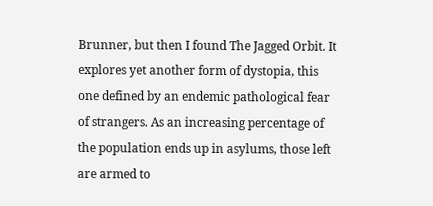Brunner, but then I found The Jagged Orbit. It explores yet another form of dystopia, this one defined by an endemic pathological fear of strangers. As an increasing percentage of the population ends up in asylums, those left are armed to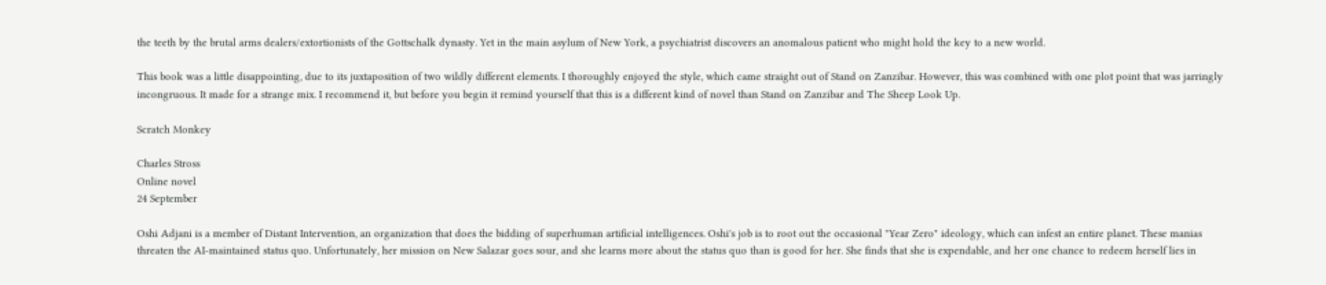the teeth by the brutal arms dealers/extortionists of the Gottschalk dynasty. Yet in the main asylum of New York, a psychiatrist discovers an anomalous patient who might hold the key to a new world.

This book was a little disappointing, due to its juxtaposition of two wildly different elements. I thoroughly enjoyed the style, which came straight out of Stand on Zanzibar. However, this was combined with one plot point that was jarringly incongruous. It made for a strange mix. I recommend it, but before you begin it remind yourself that this is a different kind of novel than Stand on Zanzibar and The Sheep Look Up.

Scratch Monkey

Charles Stross
Online novel
24 September

Oshi Adjani is a member of Distant Intervention, an organization that does the bidding of superhuman artificial intelligences. Oshi's job is to root out the occasional "Year Zero" ideology, which can infest an entire planet. These manias threaten the AI-maintained status quo. Unfortunately, her mission on New Salazar goes sour, and she learns more about the status quo than is good for her. She finds that she is expendable, and her one chance to redeem herself lies in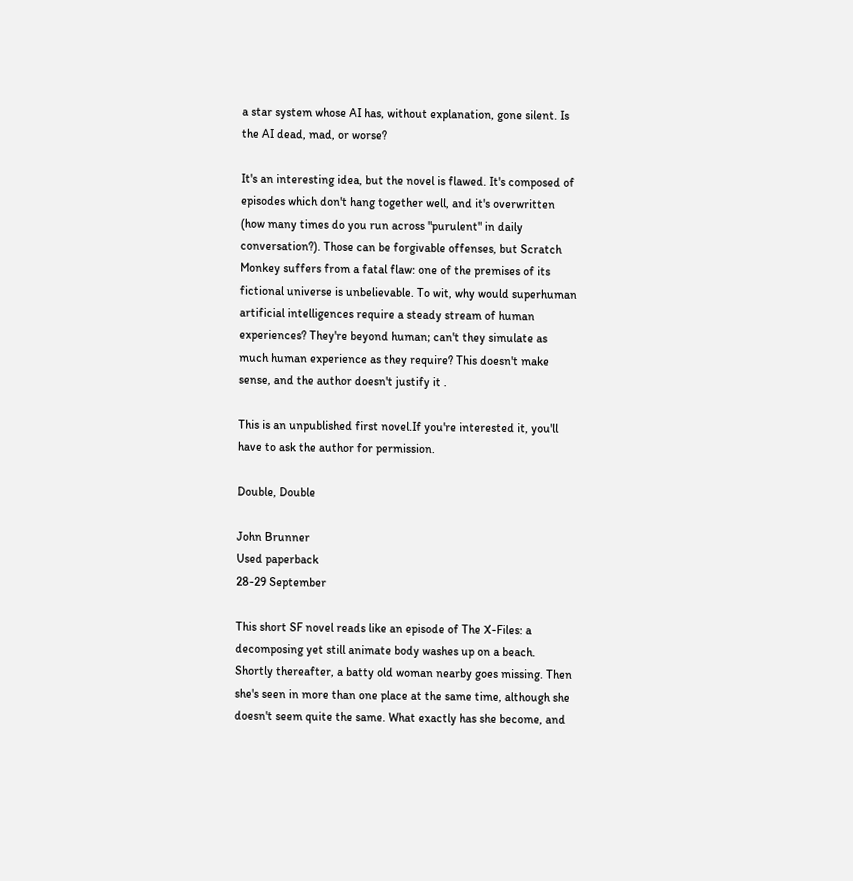a star system whose AI has, without explanation, gone silent. Is the AI dead, mad, or worse?

It's an interesting idea, but the novel is flawed. It's composed of episodes which don't hang together well, and it's overwritten (how many times do you run across "purulent" in daily conversation?). Those can be forgivable offenses, but Scratch Monkey suffers from a fatal flaw: one of the premises of its fictional universe is unbelievable. To wit, why would superhuman artificial intelligences require a steady stream of human experiences? They're beyond human; can't they simulate as much human experience as they require? This doesn't make sense, and the author doesn't justify it .

This is an unpublished first novel.If you're interested it, you'll have to ask the author for permission.

Double, Double

John Brunner
Used paperback
28-29 September

This short SF novel reads like an episode of The X-Files: a decomposing yet still animate body washes up on a beach. Shortly thereafter, a batty old woman nearby goes missing. Then she's seen in more than one place at the same time, although she doesn't seem quite the same. What exactly has she become, and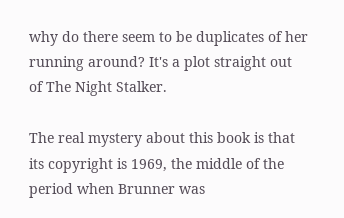why do there seem to be duplicates of her running around? It's a plot straight out of The Night Stalker.

The real mystery about this book is that its copyright is 1969, the middle of the period when Brunner was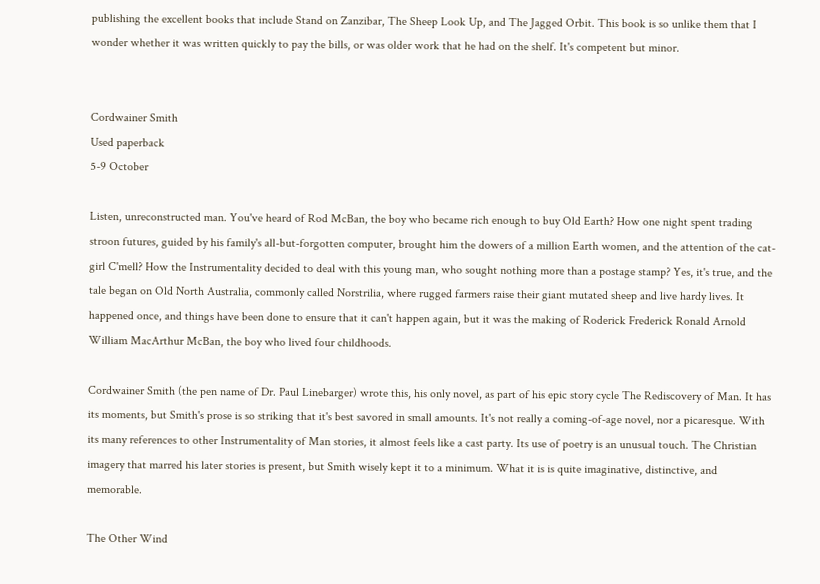publishing the excellent books that include Stand on Zanzibar, The Sheep Look Up, and The Jagged Orbit. This book is so unlike them that I wonder whether it was written quickly to pay the bills, or was older work that he had on the shelf. It's competent but minor.


Cordwainer Smith
Used paperback
5-9 October

Listen, unreconstructed man. You've heard of Rod McBan, the boy who became rich enough to buy Old Earth? How one night spent trading stroon futures, guided by his family's all-but-forgotten computer, brought him the dowers of a million Earth women, and the attention of the cat-girl C'mell? How the Instrumentality decided to deal with this young man, who sought nothing more than a postage stamp? Yes, it's true, and the tale began on Old North Australia, commonly called Norstrilia, where rugged farmers raise their giant mutated sheep and live hardy lives. It happened once, and things have been done to ensure that it can't happen again, but it was the making of Roderick Frederick Ronald Arnold William MacArthur McBan, the boy who lived four childhoods.

Cordwainer Smith (the pen name of Dr. Paul Linebarger) wrote this, his only novel, as part of his epic story cycle The Rediscovery of Man. It has its moments, but Smith's prose is so striking that it's best savored in small amounts. It's not really a coming-of-age novel, nor a picaresque. With its many references to other Instrumentality of Man stories, it almost feels like a cast party. Its use of poetry is an unusual touch. The Christian imagery that marred his later stories is present, but Smith wisely kept it to a minimum. What it is is quite imaginative, distinctive, and memorable.

The Other Wind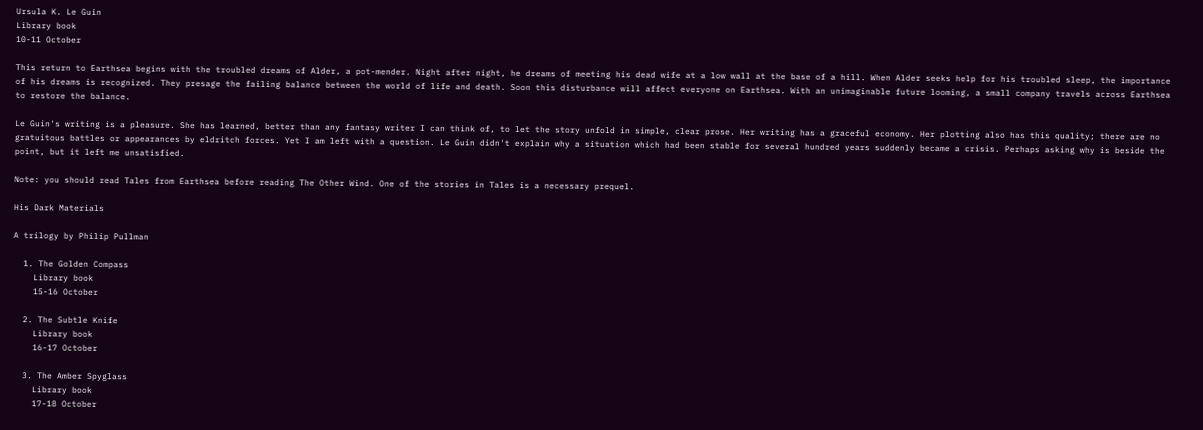Ursula K. Le Guin
Library book
10-11 October

This return to Earthsea begins with the troubled dreams of Alder, a pot-mender. Night after night, he dreams of meeting his dead wife at a low wall at the base of a hill. When Alder seeks help for his troubled sleep, the importance of his dreams is recognized. They presage the failing balance between the world of life and death. Soon this disturbance will affect everyone on Earthsea. With an unimaginable future looming, a small company travels across Earthsea to restore the balance.

Le Guin's writing is a pleasure. She has learned, better than any fantasy writer I can think of, to let the story unfold in simple, clear prose. Her writing has a graceful economy. Her plotting also has this quality; there are no gratuitous battles or appearances by eldritch forces. Yet I am left with a question. Le Guin didn't explain why a situation which had been stable for several hundred years suddenly became a crisis. Perhaps asking why is beside the point, but it left me unsatisfied.

Note: you should read Tales from Earthsea before reading The Other Wind. One of the stories in Tales is a necessary prequel.

His Dark Materials

A trilogy by Philip Pullman

  1. The Golden Compass
    Library book
    15-16 October

  2. The Subtle Knife
    Library book
    16-17 October

  3. The Amber Spyglass
    Library book
    17-18 October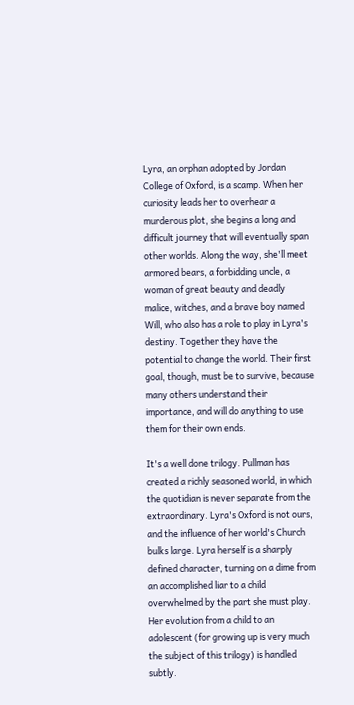Lyra, an orphan adopted by Jordan College of Oxford, is a scamp. When her curiosity leads her to overhear a murderous plot, she begins a long and difficult journey that will eventually span other worlds. Along the way, she'll meet armored bears, a forbidding uncle, a woman of great beauty and deadly malice, witches, and a brave boy named Will, who also has a role to play in Lyra's destiny. Together they have the potential to change the world. Their first goal, though, must be to survive, because many others understand their importance, and will do anything to use them for their own ends.

It's a well done trilogy. Pullman has created a richly seasoned world, in which the quotidian is never separate from the extraordinary. Lyra's Oxford is not ours, and the influence of her world's Church bulks large. Lyra herself is a sharply defined character, turning on a dime from an accomplished liar to a child overwhelmed by the part she must play. Her evolution from a child to an adolescent (for growing up is very much the subject of this trilogy) is handled subtly.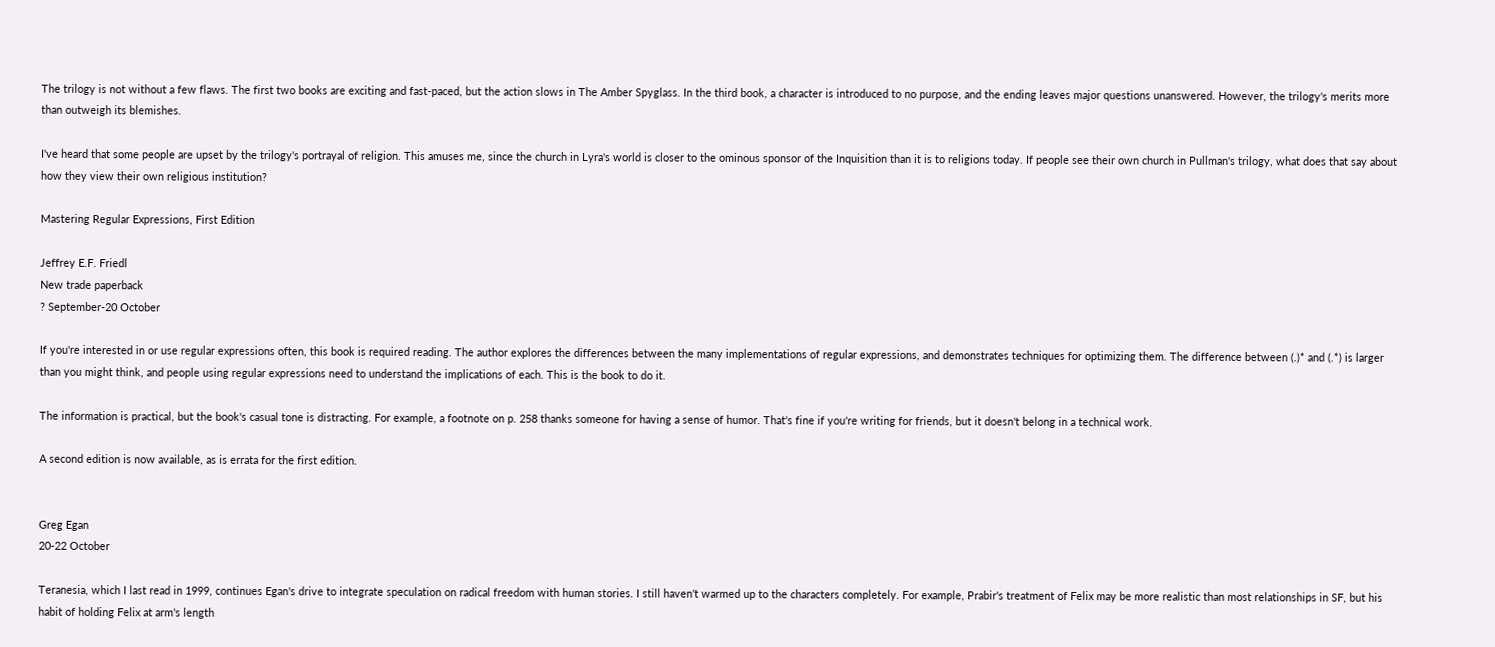The trilogy is not without a few flaws. The first two books are exciting and fast-paced, but the action slows in The Amber Spyglass. In the third book, a character is introduced to no purpose, and the ending leaves major questions unanswered. However, the trilogy's merits more than outweigh its blemishes.

I've heard that some people are upset by the trilogy's portrayal of religion. This amuses me, since the church in Lyra's world is closer to the ominous sponsor of the Inquisition than it is to religions today. If people see their own church in Pullman's trilogy, what does that say about how they view their own religious institution?

Mastering Regular Expressions, First Edition

Jeffrey E.F. Friedl
New trade paperback
? September-20 October

If you're interested in or use regular expressions often, this book is required reading. The author explores the differences between the many implementations of regular expressions, and demonstrates techniques for optimizing them. The difference between (.)* and (.*) is larger than you might think, and people using regular expressions need to understand the implications of each. This is the book to do it.

The information is practical, but the book's casual tone is distracting. For example, a footnote on p. 258 thanks someone for having a sense of humor. That's fine if you're writing for friends, but it doesn't belong in a technical work.

A second edition is now available, as is errata for the first edition.


Greg Egan
20-22 October

Teranesia, which I last read in 1999, continues Egan's drive to integrate speculation on radical freedom with human stories. I still haven't warmed up to the characters completely. For example, Prabir's treatment of Felix may be more realistic than most relationships in SF, but his habit of holding Felix at arm's length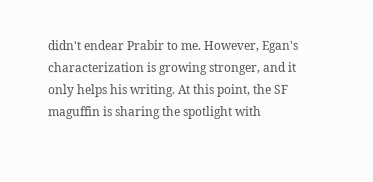didn't endear Prabir to me. However, Egan's characterization is growing stronger, and it only helps his writing. At this point, the SF maguffin is sharing the spotlight with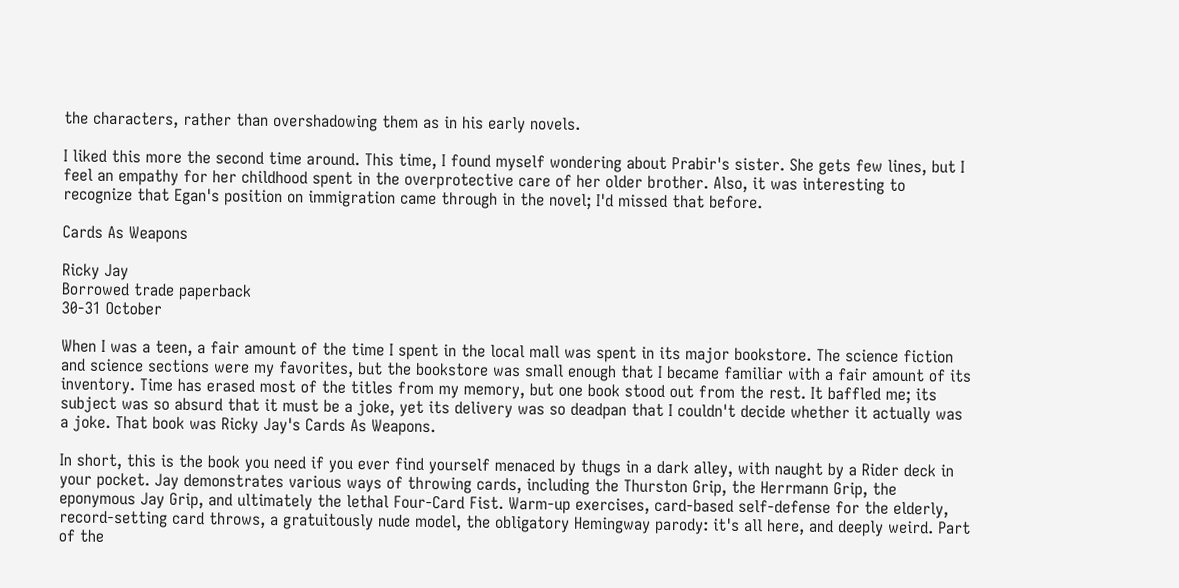the characters, rather than overshadowing them as in his early novels.

I liked this more the second time around. This time, I found myself wondering about Prabir's sister. She gets few lines, but I feel an empathy for her childhood spent in the overprotective care of her older brother. Also, it was interesting to recognize that Egan's position on immigration came through in the novel; I'd missed that before.

Cards As Weapons

Ricky Jay
Borrowed trade paperback
30-31 October

When I was a teen, a fair amount of the time I spent in the local mall was spent in its major bookstore. The science fiction and science sections were my favorites, but the bookstore was small enough that I became familiar with a fair amount of its inventory. Time has erased most of the titles from my memory, but one book stood out from the rest. It baffled me; its subject was so absurd that it must be a joke, yet its delivery was so deadpan that I couldn't decide whether it actually was a joke. That book was Ricky Jay's Cards As Weapons.

In short, this is the book you need if you ever find yourself menaced by thugs in a dark alley, with naught by a Rider deck in your pocket. Jay demonstrates various ways of throwing cards, including the Thurston Grip, the Herrmann Grip, the eponymous Jay Grip, and ultimately the lethal Four-Card Fist. Warm-up exercises, card-based self-defense for the elderly, record-setting card throws, a gratuitously nude model, the obligatory Hemingway parody: it's all here, and deeply weird. Part of the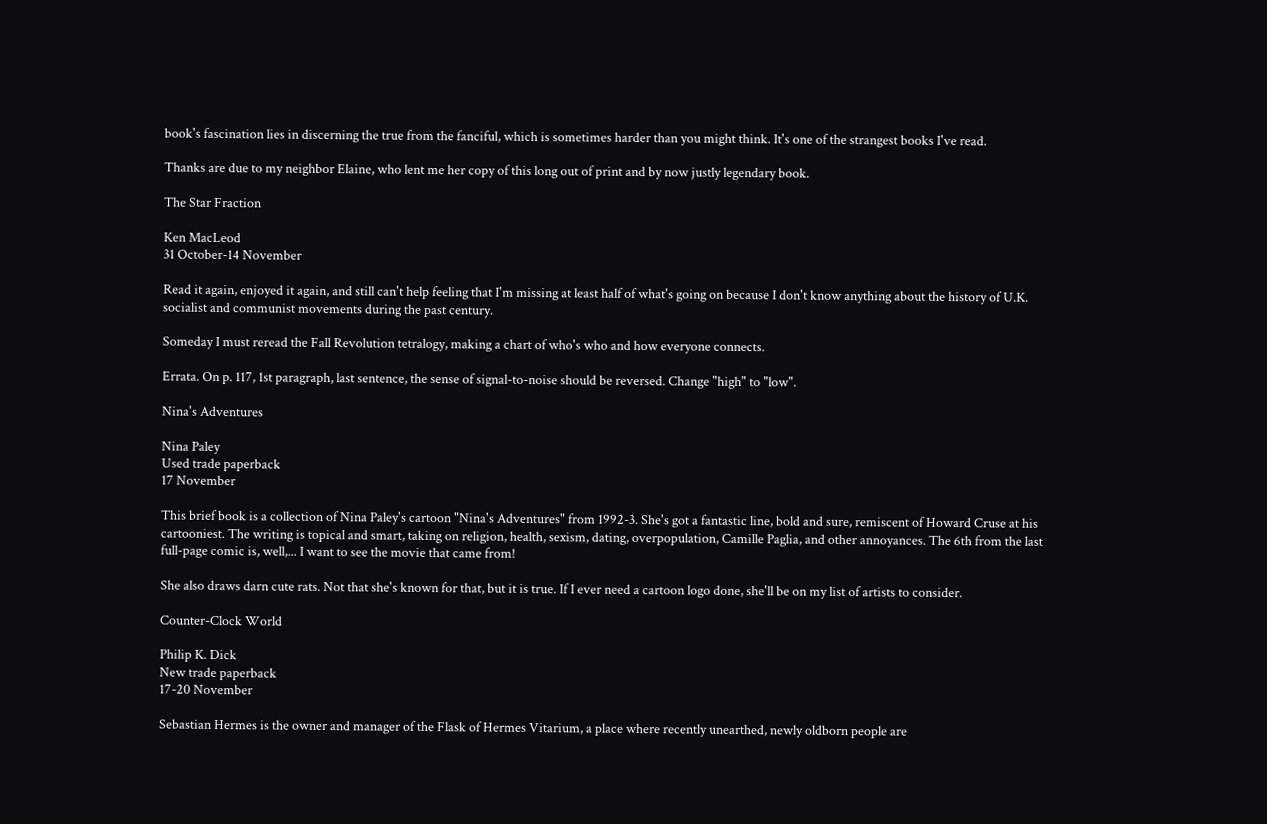book's fascination lies in discerning the true from the fanciful, which is sometimes harder than you might think. It's one of the strangest books I've read.

Thanks are due to my neighbor Elaine, who lent me her copy of this long out of print and by now justly legendary book.

The Star Fraction

Ken MacLeod
31 October-14 November

Read it again, enjoyed it again, and still can't help feeling that I'm missing at least half of what's going on because I don't know anything about the history of U.K. socialist and communist movements during the past century.

Someday I must reread the Fall Revolution tetralogy, making a chart of who's who and how everyone connects.

Errata. On p. 117, 1st paragraph, last sentence, the sense of signal-to-noise should be reversed. Change "high" to "low".

Nina's Adventures

Nina Paley
Used trade paperback
17 November

This brief book is a collection of Nina Paley's cartoon "Nina's Adventures" from 1992-3. She's got a fantastic line, bold and sure, remiscent of Howard Cruse at his cartooniest. The writing is topical and smart, taking on religion, health, sexism, dating, overpopulation, Camille Paglia, and other annoyances. The 6th from the last full-page comic is, well,... I want to see the movie that came from!

She also draws darn cute rats. Not that she's known for that, but it is true. If I ever need a cartoon logo done, she'll be on my list of artists to consider.

Counter-Clock World

Philip K. Dick
New trade paperback
17-20 November

Sebastian Hermes is the owner and manager of the Flask of Hermes Vitarium, a place where recently unearthed, newly oldborn people are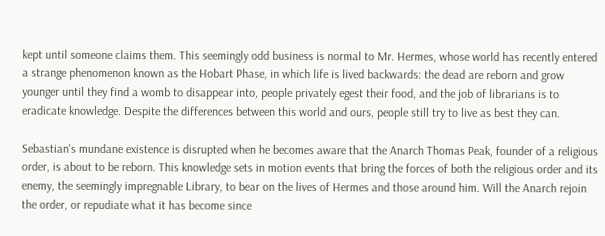kept until someone claims them. This seemingly odd business is normal to Mr. Hermes, whose world has recently entered a strange phenomenon known as the Hobart Phase, in which life is lived backwards: the dead are reborn and grow younger until they find a womb to disappear into, people privately egest their food, and the job of librarians is to eradicate knowledge. Despite the differences between this world and ours, people still try to live as best they can.

Sebastian's mundane existence is disrupted when he becomes aware that the Anarch Thomas Peak, founder of a religious order, is about to be reborn. This knowledge sets in motion events that bring the forces of both the religious order and its enemy, the seemingly impregnable Library, to bear on the lives of Hermes and those around him. Will the Anarch rejoin the order, or repudiate what it has become since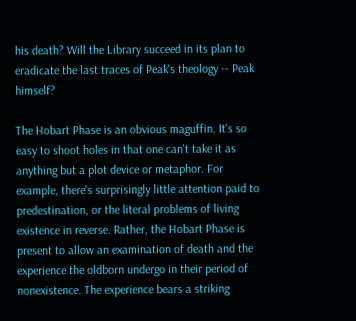his death? Will the Library succeed in its plan to eradicate the last traces of Peak's theology -- Peak himself?

The Hobart Phase is an obvious maguffin. It's so easy to shoot holes in that one can't take it as anything but a plot device or metaphor. For example, there's surprisingly little attention paid to predestination, or the literal problems of living existence in reverse. Rather, the Hobart Phase is present to allow an examination of death and the experience the oldborn undergo in their period of nonexistence. The experience bears a striking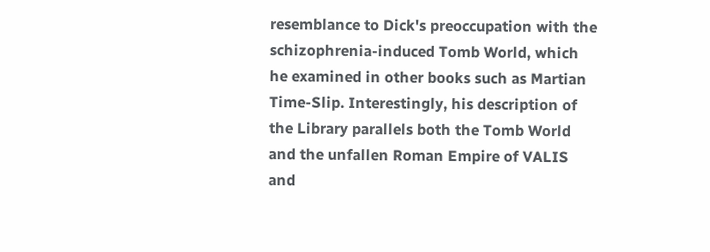resemblance to Dick's preoccupation with the schizophrenia-induced Tomb World, which he examined in other books such as Martian Time-Slip. Interestingly, his description of the Library parallels both the Tomb World and the unfallen Roman Empire of VALIS and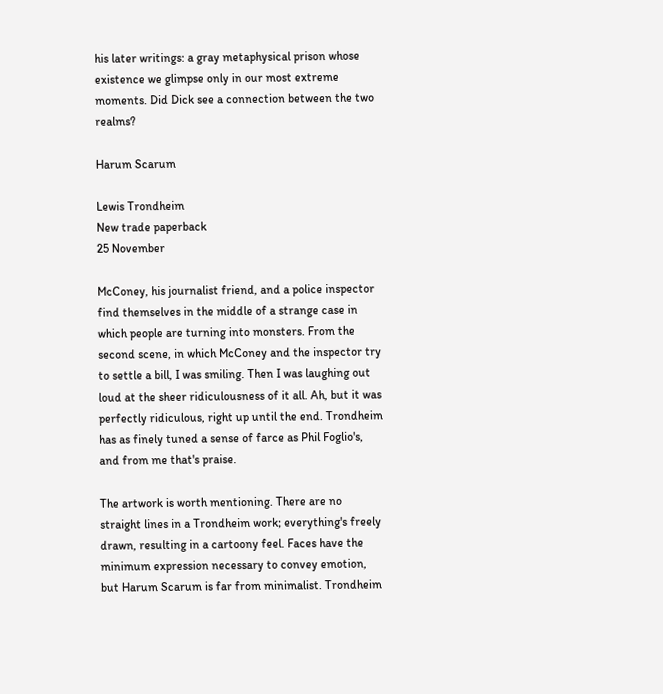his later writings: a gray metaphysical prison whose existence we glimpse only in our most extreme moments. Did Dick see a connection between the two realms?

Harum Scarum

Lewis Trondheim
New trade paperback
25 November

McConey, his journalist friend, and a police inspector find themselves in the middle of a strange case in which people are turning into monsters. From the second scene, in which McConey and the inspector try to settle a bill, I was smiling. Then I was laughing out loud at the sheer ridiculousness of it all. Ah, but it was perfectly ridiculous, right up until the end. Trondheim has as finely tuned a sense of farce as Phil Foglio's, and from me that's praise.

The artwork is worth mentioning. There are no straight lines in a Trondheim work; everything's freely drawn, resulting in a cartoony feel. Faces have the minimum expression necessary to convey emotion, but Harum Scarum is far from minimalist. Trondheim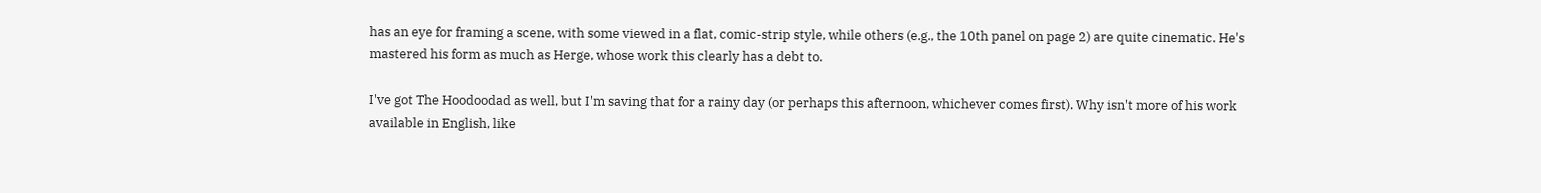has an eye for framing a scene, with some viewed in a flat, comic-strip style, while others (e.g., the 10th panel on page 2) are quite cinematic. He's mastered his form as much as Herge, whose work this clearly has a debt to.

I've got The Hoodoodad as well, but I'm saving that for a rainy day (or perhaps this afternoon, whichever comes first). Why isn't more of his work available in English, like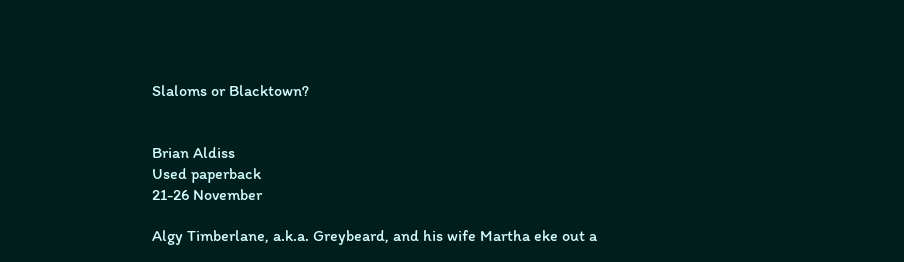Slaloms or Blacktown?


Brian Aldiss
Used paperback
21-26 November

Algy Timberlane, a.k.a. Greybeard, and his wife Martha eke out a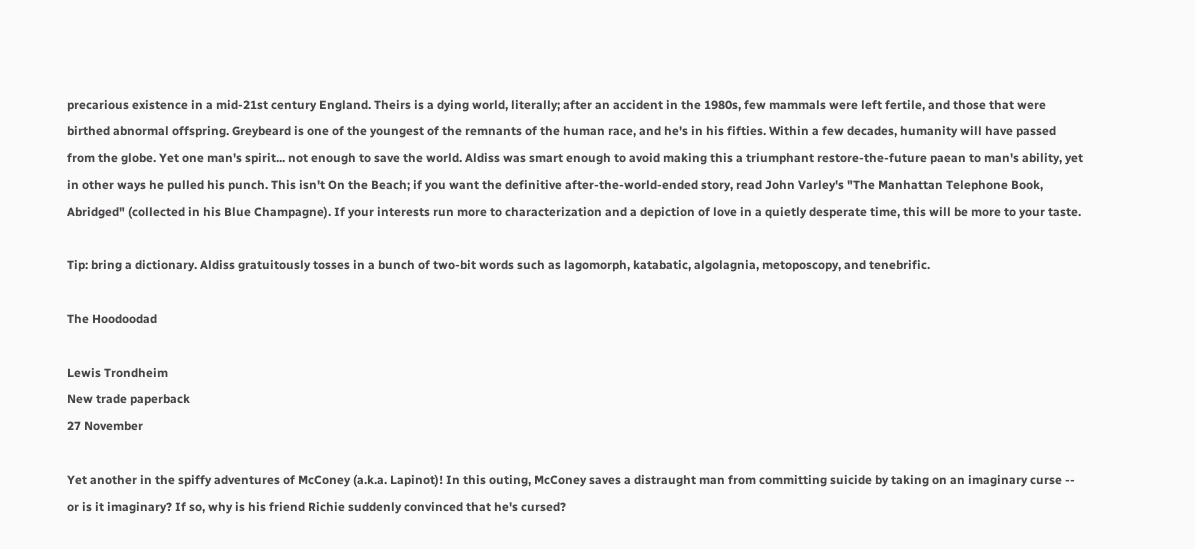precarious existence in a mid-21st century England. Theirs is a dying world, literally; after an accident in the 1980s, few mammals were left fertile, and those that were birthed abnormal offspring. Greybeard is one of the youngest of the remnants of the human race, and he's in his fifties. Within a few decades, humanity will have passed from the globe. Yet one man's spirit... not enough to save the world. Aldiss was smart enough to avoid making this a triumphant restore-the-future paean to man's ability, yet in other ways he pulled his punch. This isn't On the Beach; if you want the definitive after-the-world-ended story, read John Varley's "The Manhattan Telephone Book, Abridged" (collected in his Blue Champagne). If your interests run more to characterization and a depiction of love in a quietly desperate time, this will be more to your taste.

Tip: bring a dictionary. Aldiss gratuitously tosses in a bunch of two-bit words such as lagomorph, katabatic, algolagnia, metoposcopy, and tenebrific.

The Hoodoodad

Lewis Trondheim
New trade paperback
27 November

Yet another in the spiffy adventures of McConey (a.k.a. Lapinot)! In this outing, McConey saves a distraught man from committing suicide by taking on an imaginary curse -- or is it imaginary? If so, why is his friend Richie suddenly convinced that he's cursed?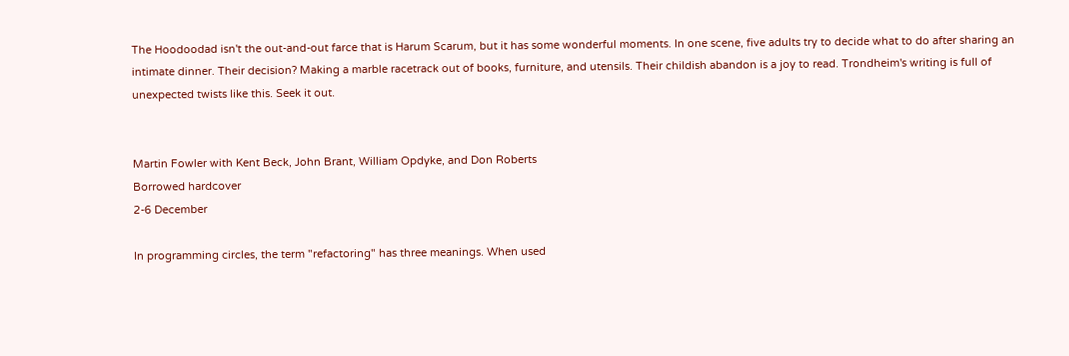The Hoodoodad isn't the out-and-out farce that is Harum Scarum, but it has some wonderful moments. In one scene, five adults try to decide what to do after sharing an intimate dinner. Their decision? Making a marble racetrack out of books, furniture, and utensils. Their childish abandon is a joy to read. Trondheim's writing is full of unexpected twists like this. Seek it out.


Martin Fowler with Kent Beck, John Brant, William Opdyke, and Don Roberts
Borrowed hardcover
2-6 December

In programming circles, the term "refactoring" has three meanings. When used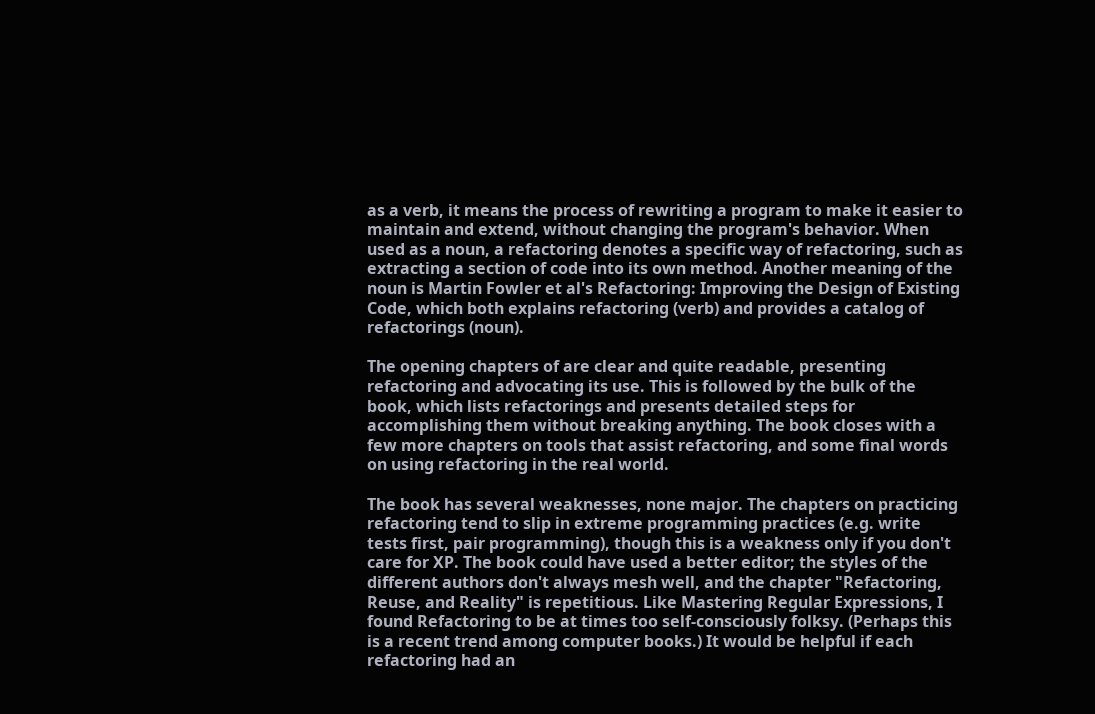as a verb, it means the process of rewriting a program to make it easier to maintain and extend, without changing the program's behavior. When used as a noun, a refactoring denotes a specific way of refactoring, such as extracting a section of code into its own method. Another meaning of the noun is Martin Fowler et al's Refactoring: Improving the Design of Existing Code, which both explains refactoring (verb) and provides a catalog of refactorings (noun).

The opening chapters of are clear and quite readable, presenting refactoring and advocating its use. This is followed by the bulk of the book, which lists refactorings and presents detailed steps for accomplishing them without breaking anything. The book closes with a few more chapters on tools that assist refactoring, and some final words on using refactoring in the real world.

The book has several weaknesses, none major. The chapters on practicing refactoring tend to slip in extreme programming practices (e.g. write tests first, pair programming), though this is a weakness only if you don't care for XP. The book could have used a better editor; the styles of the different authors don't always mesh well, and the chapter "Refactoring, Reuse, and Reality" is repetitious. Like Mastering Regular Expressions, I found Refactoring to be at times too self-consciously folksy. (Perhaps this is a recent trend among computer books.) It would be helpful if each refactoring had an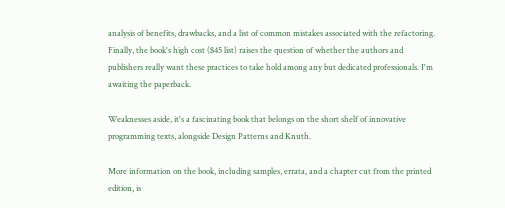analysis of benefits, drawbacks, and a list of common mistakes associated with the refactoring. Finally, the book's high cost ($45 list) raises the question of whether the authors and publishers really want these practices to take hold among any but dedicated professionals. I'm awaiting the paperback.

Weaknesses aside, it's a fascinating book that belongs on the short shelf of innovative programming texts, alongside Design Patterns and Knuth.

More information on the book, including samples, errata, and a chapter cut from the printed edition, is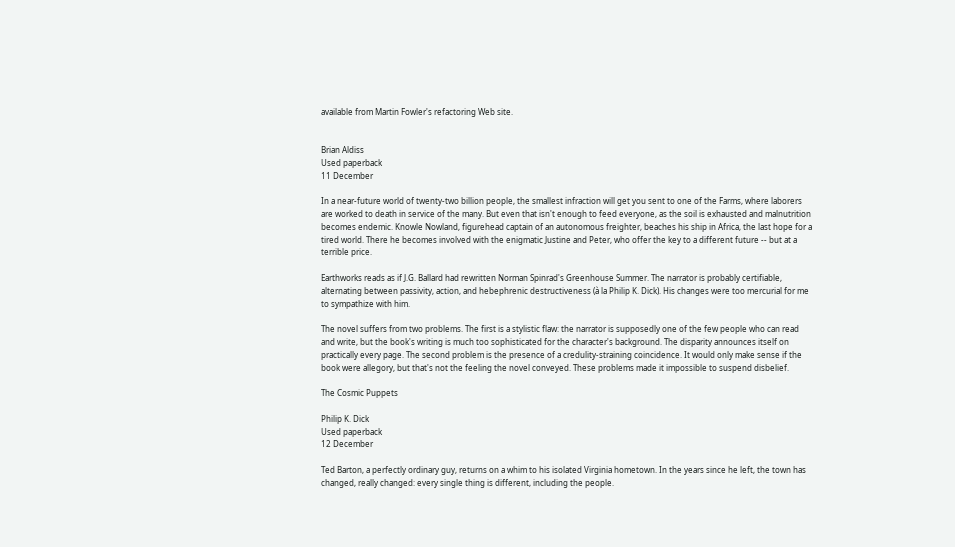available from Martin Fowler's refactoring Web site.


Brian Aldiss
Used paperback
11 December

In a near-future world of twenty-two billion people, the smallest infraction will get you sent to one of the Farms, where laborers are worked to death in service of the many. But even that isn't enough to feed everyone, as the soil is exhausted and malnutrition becomes endemic. Knowle Nowland, figurehead captain of an autonomous freighter, beaches his ship in Africa, the last hope for a tired world. There he becomes involved with the enigmatic Justine and Peter, who offer the key to a different future -- but at a terrible price.

Earthworks reads as if J.G. Ballard had rewritten Norman Spinrad's Greenhouse Summer. The narrator is probably certifiable, alternating between passivity, action, and hebephrenic destructiveness (à la Philip K. Dick). His changes were too mercurial for me to sympathize with him.

The novel suffers from two problems. The first is a stylistic flaw: the narrator is supposedly one of the few people who can read and write, but the book's writing is much too sophisticated for the character's background. The disparity announces itself on practically every page. The second problem is the presence of a credulity-straining coincidence. It would only make sense if the book were allegory, but that's not the feeling the novel conveyed. These problems made it impossible to suspend disbelief.

The Cosmic Puppets

Philip K. Dick
Used paperback
12 December

Ted Barton, a perfectly ordinary guy, returns on a whim to his isolated Virginia hometown. In the years since he left, the town has changed, really changed: every single thing is different, including the people.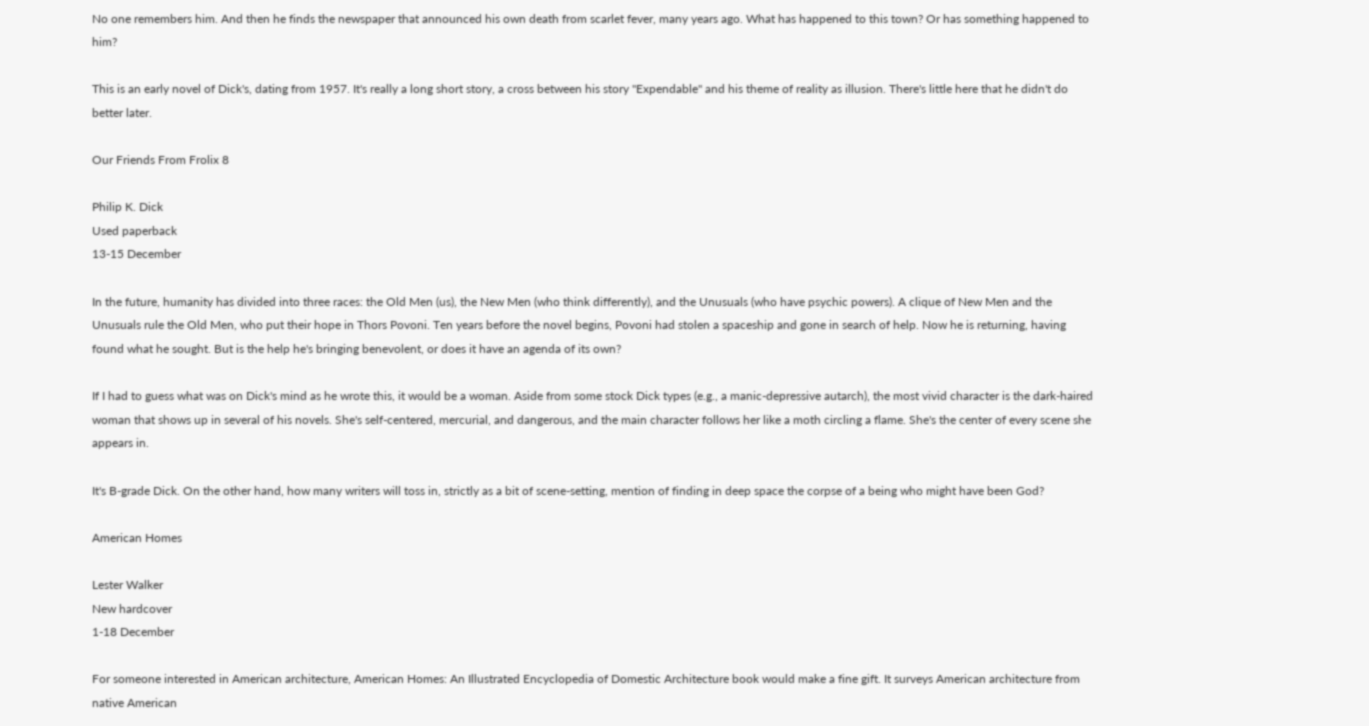No one remembers him. And then he finds the newspaper that announced his own death from scarlet fever, many years ago. What has happened to this town? Or has something happened to him?

This is an early novel of Dick's, dating from 1957. It's really a long short story, a cross between his story "Expendable" and his theme of reality as illusion. There's little here that he didn't do better later.

Our Friends From Frolix 8

Philip K. Dick
Used paperback
13-15 December

In the future, humanity has divided into three races: the Old Men (us), the New Men (who think differently), and the Unusuals (who have psychic powers). A clique of New Men and the Unusuals rule the Old Men, who put their hope in Thors Povoni. Ten years before the novel begins, Povoni had stolen a spaceship and gone in search of help. Now he is returning, having found what he sought. But is the help he's bringing benevolent, or does it have an agenda of its own?

If I had to guess what was on Dick's mind as he wrote this, it would be a woman. Aside from some stock Dick types (e.g., a manic-depressive autarch), the most vivid character is the dark-haired woman that shows up in several of his novels. She's self-centered, mercurial, and dangerous, and the main character follows her like a moth circling a flame. She's the center of every scene she appears in.

It's B-grade Dick. On the other hand, how many writers will toss in, strictly as a bit of scene-setting, mention of finding in deep space the corpse of a being who might have been God?

American Homes

Lester Walker
New hardcover
1-18 December

For someone interested in American architecture, American Homes: An Illustrated Encyclopedia of Domestic Architecture book would make a fine gift. It surveys American architecture from native American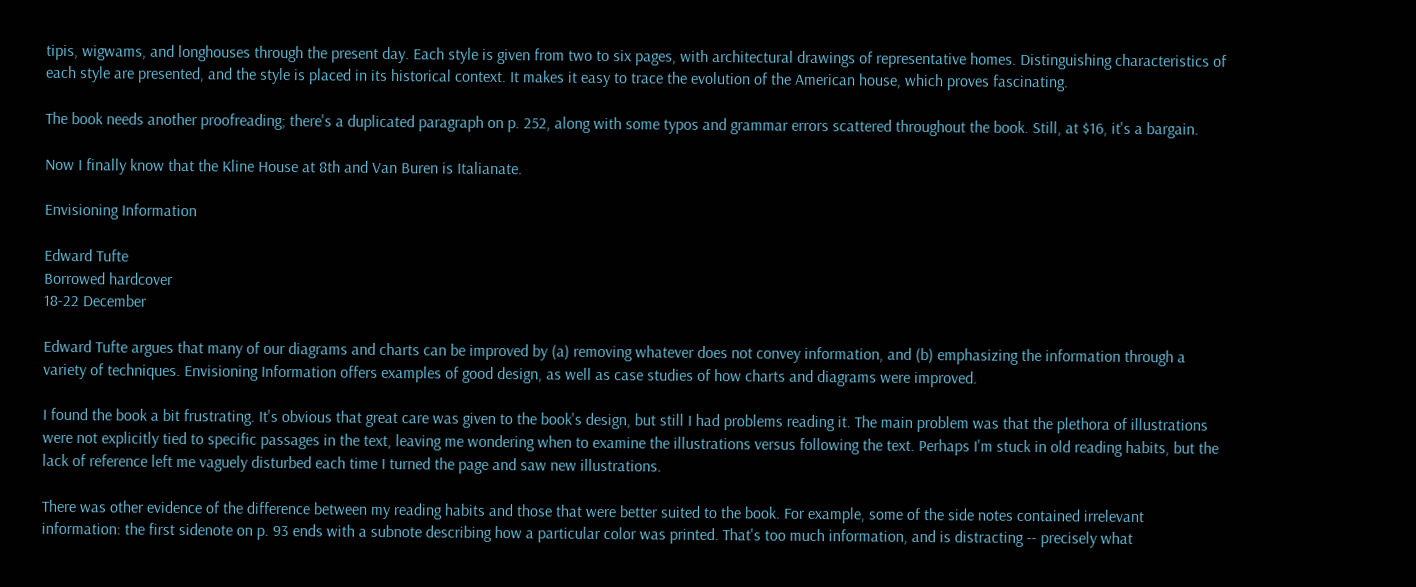tipis, wigwams, and longhouses through the present day. Each style is given from two to six pages, with architectural drawings of representative homes. Distinguishing characteristics of each style are presented, and the style is placed in its historical context. It makes it easy to trace the evolution of the American house, which proves fascinating.

The book needs another proofreading; there's a duplicated paragraph on p. 252, along with some typos and grammar errors scattered throughout the book. Still, at $16, it's a bargain.

Now I finally know that the Kline House at 8th and Van Buren is Italianate.

Envisioning Information

Edward Tufte
Borrowed hardcover
18-22 December

Edward Tufte argues that many of our diagrams and charts can be improved by (a) removing whatever does not convey information, and (b) emphasizing the information through a variety of techniques. Envisioning Information offers examples of good design, as well as case studies of how charts and diagrams were improved.

I found the book a bit frustrating. It's obvious that great care was given to the book's design, but still I had problems reading it. The main problem was that the plethora of illustrations were not explicitly tied to specific passages in the text, leaving me wondering when to examine the illustrations versus following the text. Perhaps I'm stuck in old reading habits, but the lack of reference left me vaguely disturbed each time I turned the page and saw new illustrations.

There was other evidence of the difference between my reading habits and those that were better suited to the book. For example, some of the side notes contained irrelevant information: the first sidenote on p. 93 ends with a subnote describing how a particular color was printed. That's too much information, and is distracting -- precisely what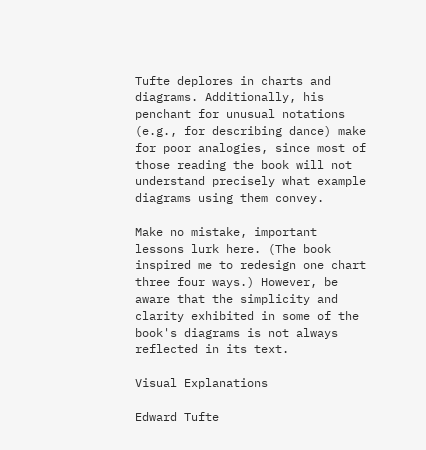Tufte deplores in charts and diagrams. Additionally, his penchant for unusual notations (e.g., for describing dance) make for poor analogies, since most of those reading the book will not understand precisely what example diagrams using them convey.

Make no mistake, important lessons lurk here. (The book inspired me to redesign one chart three four ways.) However, be aware that the simplicity and clarity exhibited in some of the book's diagrams is not always reflected in its text.

Visual Explanations

Edward Tufte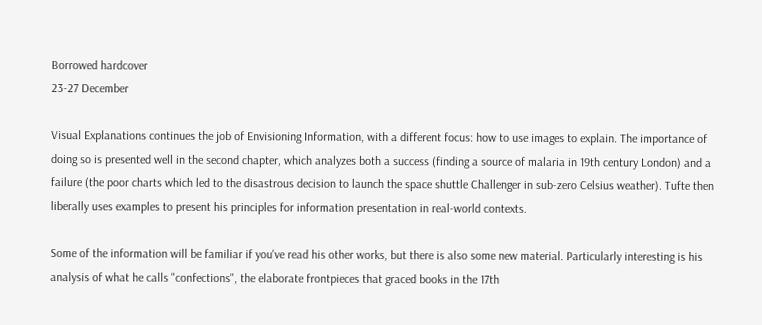Borrowed hardcover
23-27 December

Visual Explanations continues the job of Envisioning Information, with a different focus: how to use images to explain. The importance of doing so is presented well in the second chapter, which analyzes both a success (finding a source of malaria in 19th century London) and a failure (the poor charts which led to the disastrous decision to launch the space shuttle Challenger in sub-zero Celsius weather). Tufte then liberally uses examples to present his principles for information presentation in real-world contexts.

Some of the information will be familiar if you've read his other works, but there is also some new material. Particularly interesting is his analysis of what he calls "confections", the elaborate frontpieces that graced books in the 17th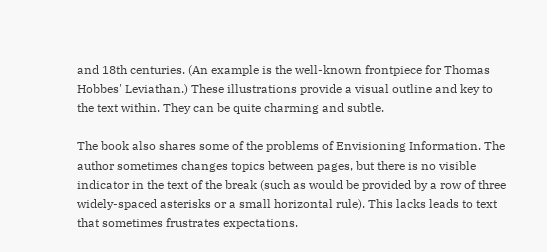and 18th centuries. (An example is the well-known frontpiece for Thomas Hobbes' Leviathan.) These illustrations provide a visual outline and key to the text within. They can be quite charming and subtle.

The book also shares some of the problems of Envisioning Information. The author sometimes changes topics between pages, but there is no visible indicator in the text of the break (such as would be provided by a row of three widely-spaced asterisks or a small horizontal rule). This lacks leads to text that sometimes frustrates expectations.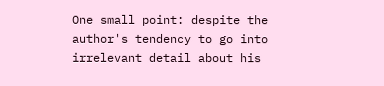One small point: despite the author's tendency to go into irrelevant detail about his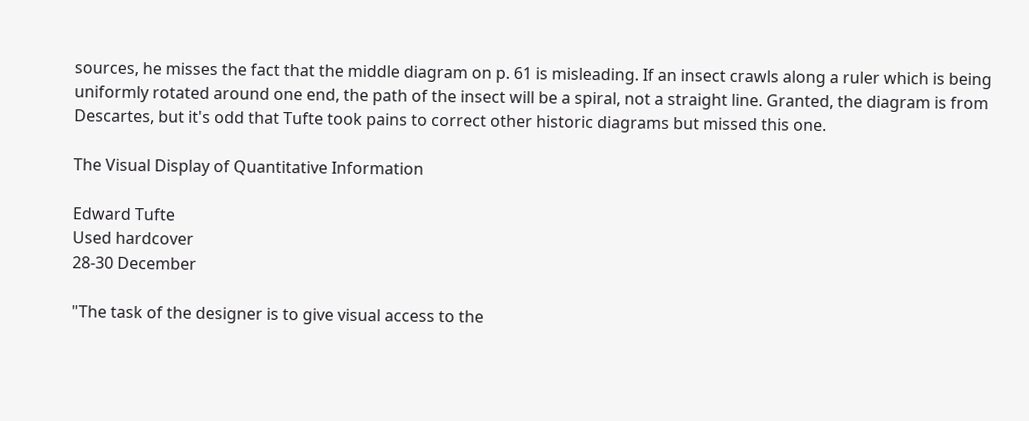sources, he misses the fact that the middle diagram on p. 61 is misleading. If an insect crawls along a ruler which is being uniformly rotated around one end, the path of the insect will be a spiral, not a straight line. Granted, the diagram is from Descartes, but it's odd that Tufte took pains to correct other historic diagrams but missed this one.

The Visual Display of Quantitative Information

Edward Tufte
Used hardcover
28-30 December

"The task of the designer is to give visual access to the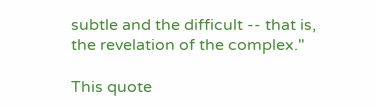subtle and the difficult -- that is, the revelation of the complex."

This quote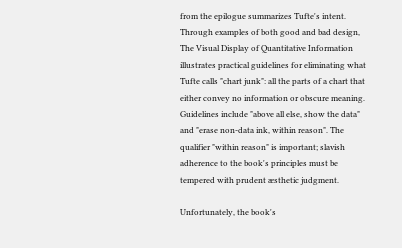from the epilogue summarizes Tufte's intent. Through examples of both good and bad design, The Visual Display of Quantitative Information illustrates practical guidelines for eliminating what Tufte calls "chart junk": all the parts of a chart that either convey no information or obscure meaning. Guidelines include "above all else, show the data" and "erase non-data ink, within reason". The qualifier "within reason" is important; slavish adherence to the book's principles must be tempered with prudent æsthetic judgment.

Unfortunately, the book's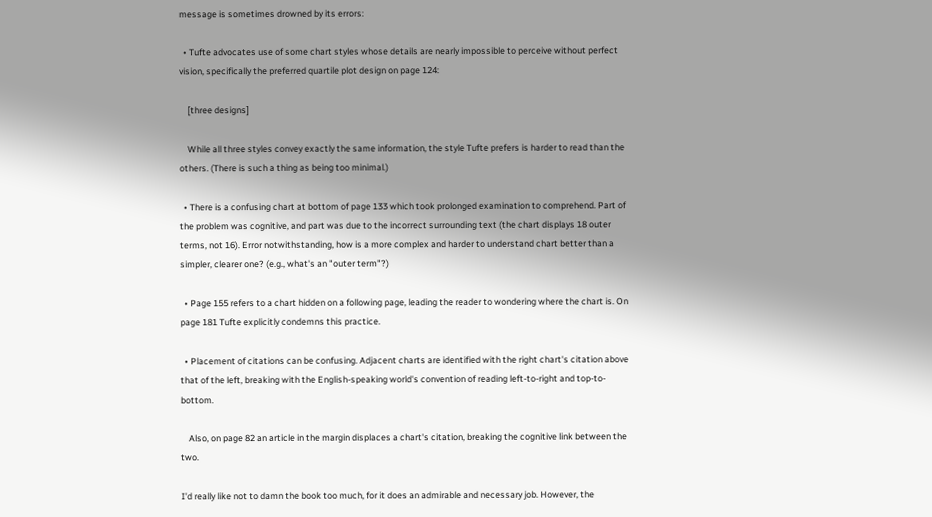message is sometimes drowned by its errors:

  • Tufte advocates use of some chart styles whose details are nearly impossible to perceive without perfect vision, specifically the preferred quartile plot design on page 124:

    [three designs]

    While all three styles convey exactly the same information, the style Tufte prefers is harder to read than the others. (There is such a thing as being too minimal.)

  • There is a confusing chart at bottom of page 133 which took prolonged examination to comprehend. Part of the problem was cognitive, and part was due to the incorrect surrounding text (the chart displays 18 outer terms, not 16). Error notwithstanding, how is a more complex and harder to understand chart better than a simpler, clearer one? (e.g., what's an "outer term"?)

  • Page 155 refers to a chart hidden on a following page, leading the reader to wondering where the chart is. On page 181 Tufte explicitly condemns this practice.

  • Placement of citations can be confusing. Adjacent charts are identified with the right chart's citation above that of the left, breaking with the English-speaking world's convention of reading left-to-right and top-to-bottom.

    Also, on page 82 an article in the margin displaces a chart's citation, breaking the cognitive link between the two.

I'd really like not to damn the book too much, for it does an admirable and necessary job. However, the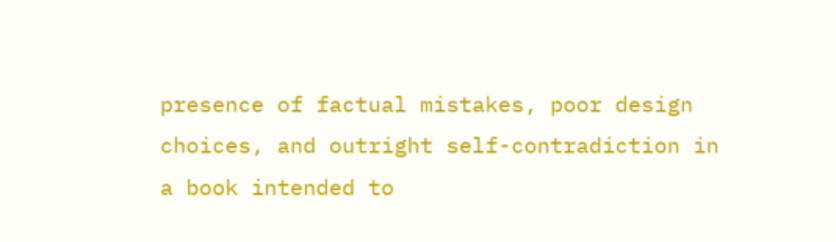presence of factual mistakes, poor design choices, and outright self-contradiction in a book intended to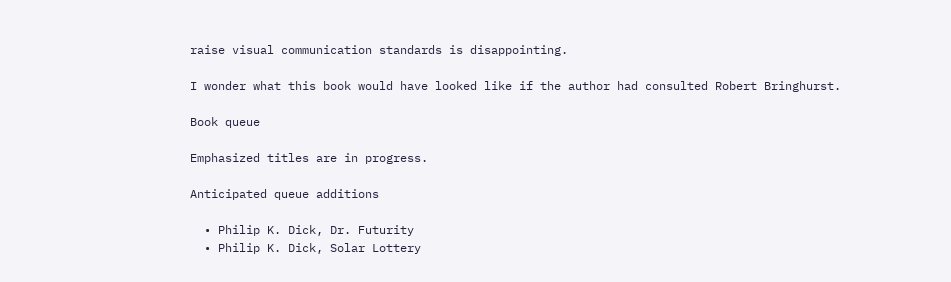raise visual communication standards is disappointing.

I wonder what this book would have looked like if the author had consulted Robert Bringhurst.

Book queue

Emphasized titles are in progress.

Anticipated queue additions

  • Philip K. Dick, Dr. Futurity
  • Philip K. Dick, Solar Lottery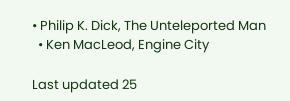• Philip K. Dick, The Unteleported Man
  • Ken MacLeod, Engine City

Last updated 25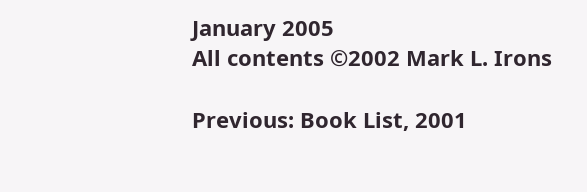January 2005
All contents ©2002 Mark L. Irons

Previous: Book List, 2001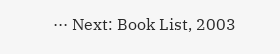··· Next: Book List, 2003